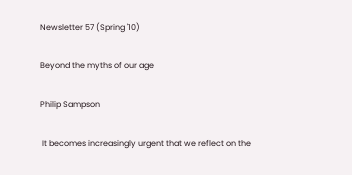Newsletter 57 (Spring '10)

Beyond the myths of our age

Philip Sampson

 It becomes increasingly urgent that we reflect on the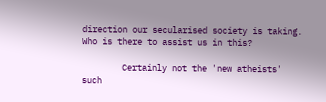direction our secularised society is taking. Who is there to assist us in this?

        Certainly not the 'new atheists' such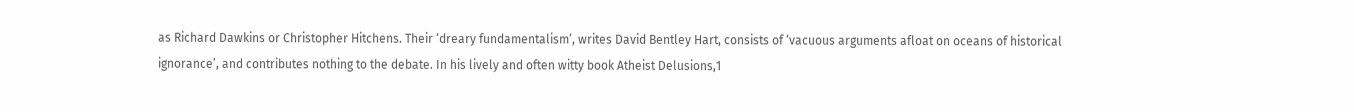as Richard Dawkins or Christopher Hitchens. Their ‘dreary fundamentalism’, writes David Bentley Hart, consists of ‘vacuous arguments afloat on oceans of historical ignorance’, and contributes nothing to the debate. In his lively and often witty book Atheist Delusions,1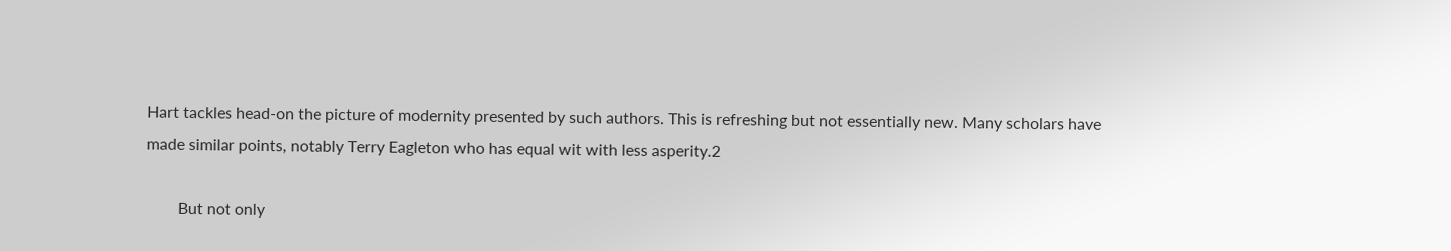Hart tackles head-on the picture of modernity presented by such authors. This is refreshing but not essentially new. Many scholars have made similar points, notably Terry Eagleton who has equal wit with less asperity.2

        But not only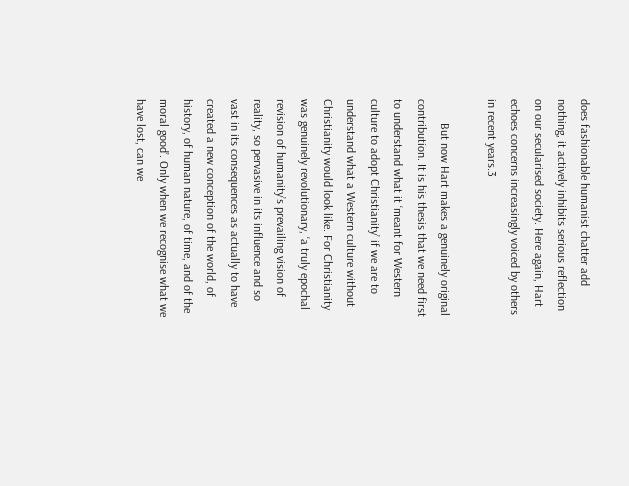does fashionable humanist chatter add nothing, it actively inhibits serious reflection on our secularised society. Here again, Hart echoes concerns increasingly voiced by others in recent years.3

        But now Hart makes a genuinely original contribution. It is his thesis that we need first to understand what it ‘meant for Western culture to adopt Christianity’ if we are to understand what a Western culture without Christianity would look like. For Christianity was genuinely revolutionary, ‘a truly epochal revision of humanity’s prevailing vision of reality, so pervasive in its influence and so vast in its consequences as actually to have created a new conception of the world, of history, of human nature, of time, and of the moral good’. Only when we recognise what we have lost, can we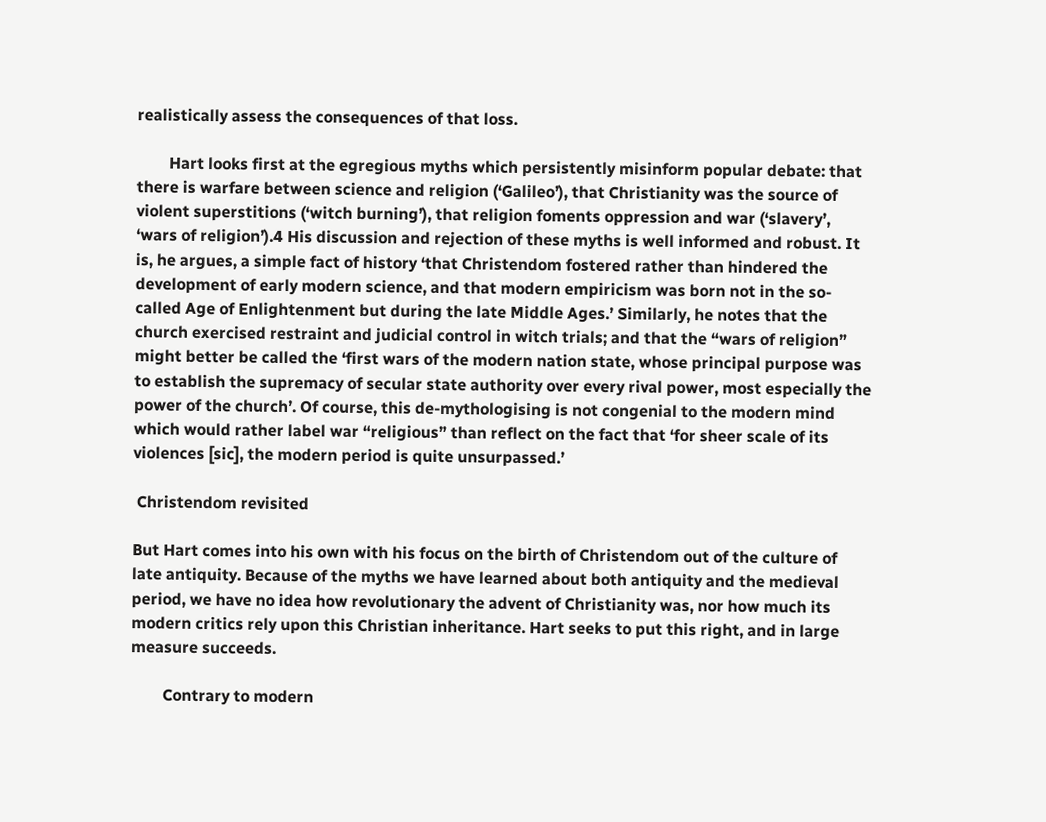realistically assess the consequences of that loss.

        Hart looks first at the egregious myths which persistently misinform popular debate: that there is warfare between science and religion (‘Galileo’), that Christianity was the source of violent superstitions (‘witch burning’), that religion foments oppression and war (‘slavery’, ‘wars of religion’).4 His discussion and rejection of these myths is well informed and robust. It is, he argues, a simple fact of history ‘that Christendom fostered rather than hindered the development of early modern science, and that modern empiricism was born not in the so-called Age of Enlightenment but during the late Middle Ages.’ Similarly, he notes that the church exercised restraint and judicial control in witch trials; and that the “wars of religion” might better be called the ‘first wars of the modern nation state, whose principal purpose was to establish the supremacy of secular state authority over every rival power, most especially the power of the church’. Of course, this de-mythologising is not congenial to the modern mind which would rather label war “religious” than reflect on the fact that ‘for sheer scale of its violences [sic], the modern period is quite unsurpassed.’

 Christendom revisited

But Hart comes into his own with his focus on the birth of Christendom out of the culture of late antiquity. Because of the myths we have learned about both antiquity and the medieval period, we have no idea how revolutionary the advent of Christianity was, nor how much its modern critics rely upon this Christian inheritance. Hart seeks to put this right, and in large measure succeeds.

        Contrary to modern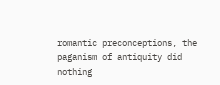romantic preconceptions, the paganism of antiquity did nothing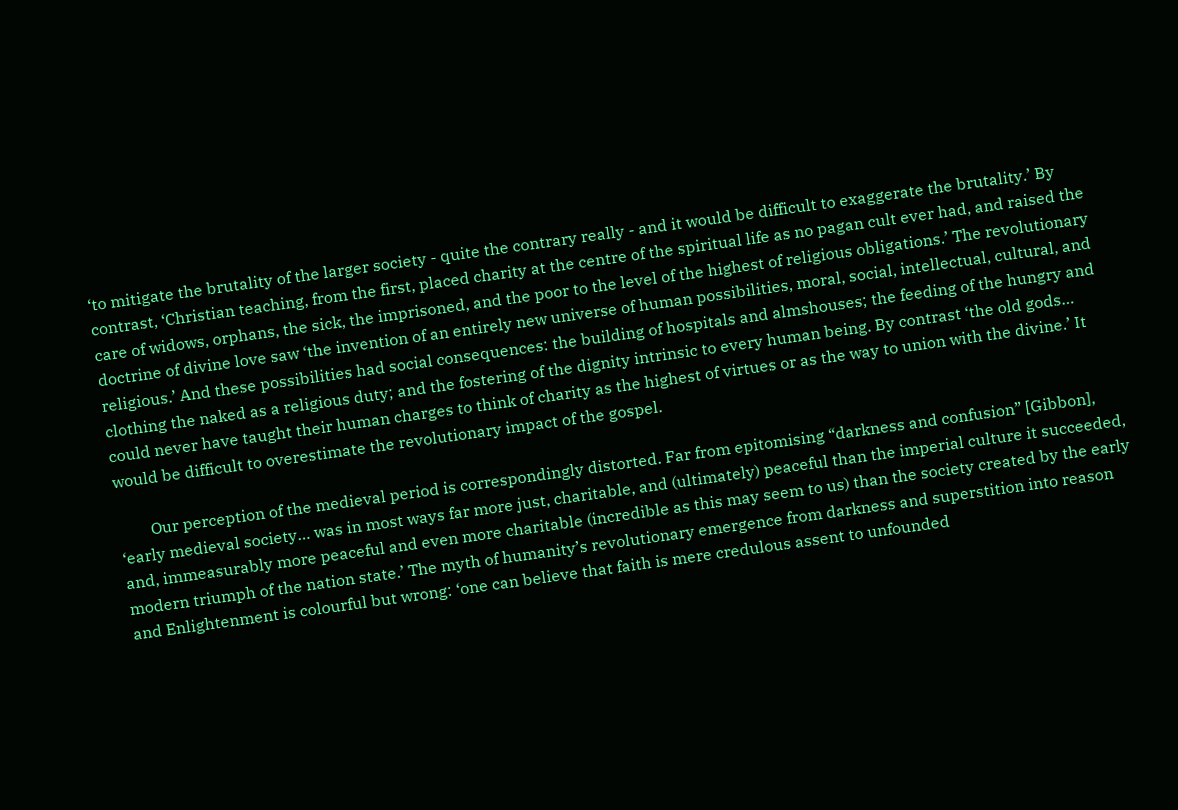‘to mitigate the brutality of the larger society - quite the contrary really - and it would be difficult to exaggerate the brutality.’ By contrast, ‘Christian teaching, from the first, placed charity at the centre of the spiritual life as no pagan cult ever had, and raised the care of widows, orphans, the sick, the imprisoned, and the poor to the level of the highest of religious obligations.’ The revolutionary doctrine of divine love saw ‘the invention of an entirely new universe of human possibilities, moral, social, intellectual, cultural, and religious.’ And these possibilities had social consequences: the building of hospitals and almshouses; the feeding of the hungry and clothing the naked as a religious duty; and the fostering of the dignity intrinsic to every human being. By contrast ‘the old gods… could never have taught their human charges to think of charity as the highest of virtues or as the way to union with the divine.’ It would be difficult to overestimate the revolutionary impact of the gospel.

        Our perception of the medieval period is correspondingly distorted. Far from epitomising “darkness and confusion” [Gibbon], ‘early medieval society… was in most ways far more just, charitable, and (ultimately) peaceful than the imperial culture it succeeded, and, immeasurably more peaceful and even more charitable (incredible as this may seem to us) than the society created by the early modern triumph of the nation state.’ The myth of humanity’s revolutionary emergence from darkness and superstition into reason and Enlightenment is colourful but wrong: ‘one can believe that faith is mere credulous assent to unfounded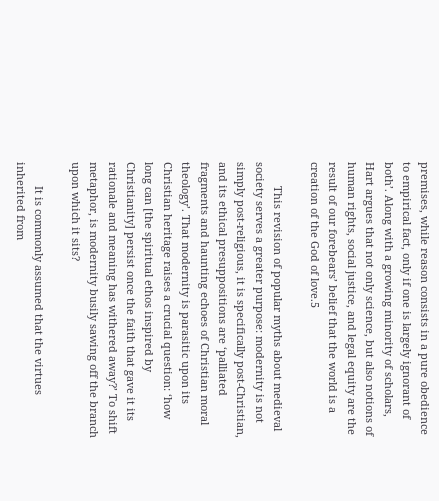premises, while reason consists in a pure obedience to empirical fact, only if one is largely ignorant of both’. Along with a growing minority of scholars, Hart argues that not only science, but also notions of human rights, social justice, and legal equity are the result of our forebears’ belief that the world is a creation of the God of love.5

        This revision of popular myths about medieval society serves a greater purpose: modernity is not simply post-religious, it is specifically post-Christian, and its ethical presuppositions are ‘palliated fragments and haunting echoes of Christian moral theology’. That modernity is parasitic upon its Christian heritage raises a crucial question: ‘how long can [the spiritual ethos inspired by Christianity] persist once the faith that gave it its rationale and meaning has withered away?’ To shift metaphor, is modernity busily sawing off the branch upon which it sits?

        It is commonly assumed that the virtues inherited from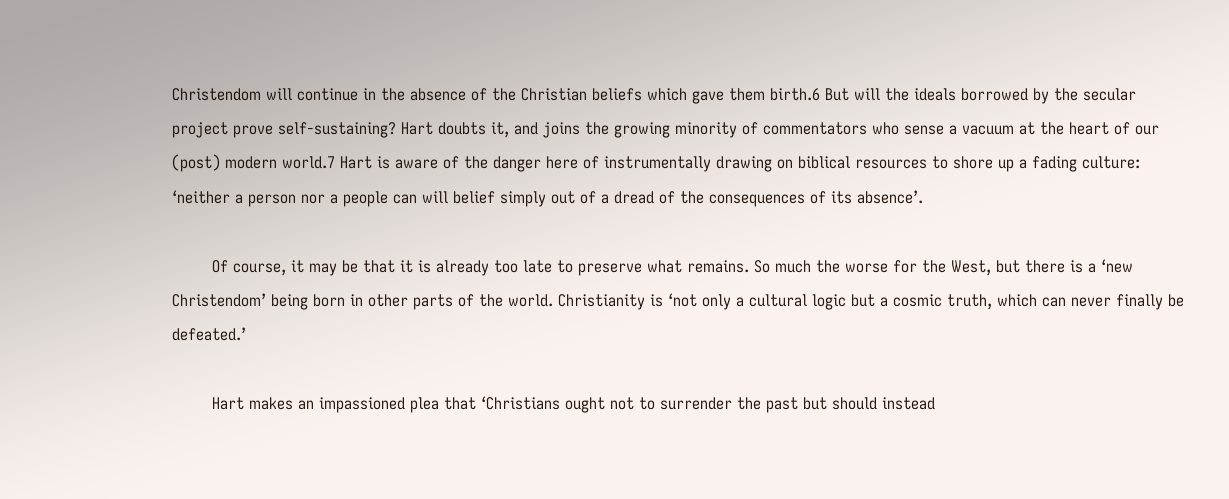Christendom will continue in the absence of the Christian beliefs which gave them birth.6 But will the ideals borrowed by the secular project prove self-sustaining? Hart doubts it, and joins the growing minority of commentators who sense a vacuum at the heart of our (post) modern world.7 Hart is aware of the danger here of instrumentally drawing on biblical resources to shore up a fading culture: ‘neither a person nor a people can will belief simply out of a dread of the consequences of its absence’.

        Of course, it may be that it is already too late to preserve what remains. So much the worse for the West, but there is a ‘new Christendom’ being born in other parts of the world. Christianity is ‘not only a cultural logic but a cosmic truth, which can never finally be defeated.’

        Hart makes an impassioned plea that ‘Christians ought not to surrender the past but should instead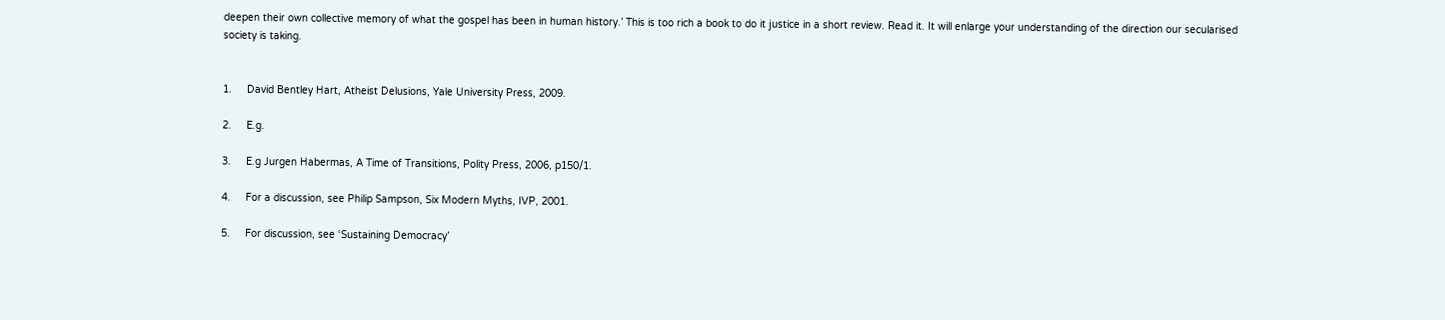deepen their own collective memory of what the gospel has been in human history.’ This is too rich a book to do it justice in a short review. Read it. It will enlarge your understanding of the direction our secularised society is taking.


1.     David Bentley Hart, Atheist Delusions, Yale University Press, 2009.

2.     E.g.

3.     E.g Jurgen Habermas, A Time of Transitions, Polity Press, 2006, p150/1.

4.     For a discussion, see Philip Sampson, Six Modern Myths, IVP, 2001.

5.     For discussion, see ‘Sustaining Democracy’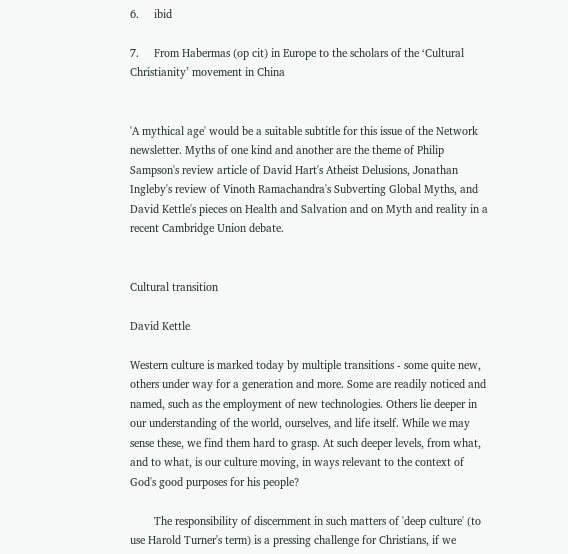6.     ibid

7.     From Habermas (op cit) in Europe to the scholars of the ‘Cultural Christianity’ movement in China


'A mythical age' would be a suitable subtitle for this issue of the Network newsletter. Myths of one kind and another are the theme of Philip Sampson's review article of David Hart's Atheist Delusions, Jonathan Ingleby's review of Vinoth Ramachandra's Subverting Global Myths, and David Kettle's pieces on Health and Salvation and on Myth and reality in a recent Cambridge Union debate.


Cultural transition

David Kettle

Western culture is marked today by multiple transitions - some quite new, others under way for a generation and more. Some are readily noticed and named, such as the employment of new technologies. Others lie deeper in our understanding of the world, ourselves, and life itself. While we may sense these, we find them hard to grasp. At such deeper levels, from what, and to what, is our culture moving, in ways relevant to the context of God's good purposes for his people?

        The responsibility of discernment in such matters of 'deep culture' (to use Harold Turner's term) is a pressing challenge for Christians, if we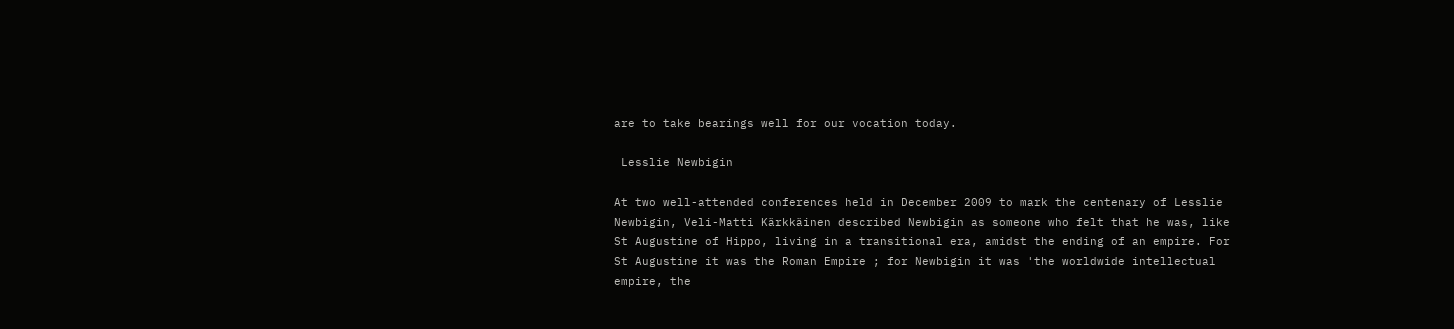are to take bearings well for our vocation today.

 Lesslie Newbigin

At two well-attended conferences held in December 2009 to mark the centenary of Lesslie Newbigin, Veli-Matti Kärkkäinen described Newbigin as someone who felt that he was, like St Augustine of Hippo, living in a transitional era, amidst the ending of an empire. For St Augustine it was the Roman Empire ; for Newbigin it was 'the worldwide intellectual empire, the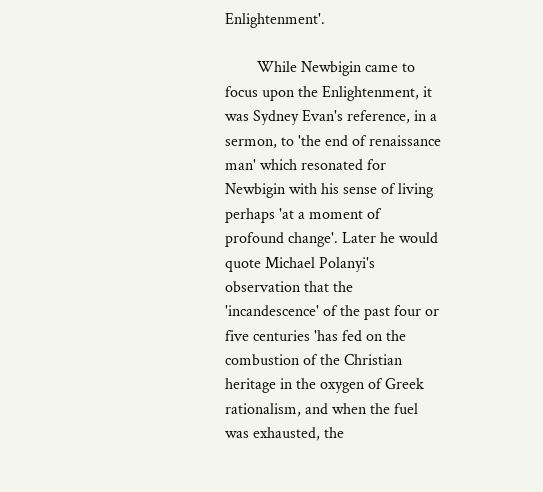Enlightenment'.

        While Newbigin came to focus upon the Enlightenment, it was Sydney Evan's reference, in a sermon, to 'the end of renaissance man' which resonated for Newbigin with his sense of living perhaps 'at a moment of profound change'. Later he would quote Michael Polanyi's observation that the 'incandescence' of the past four or five centuries 'has fed on the combustion of the Christian heritage in the oxygen of Greek rationalism, and when the fuel was exhausted, the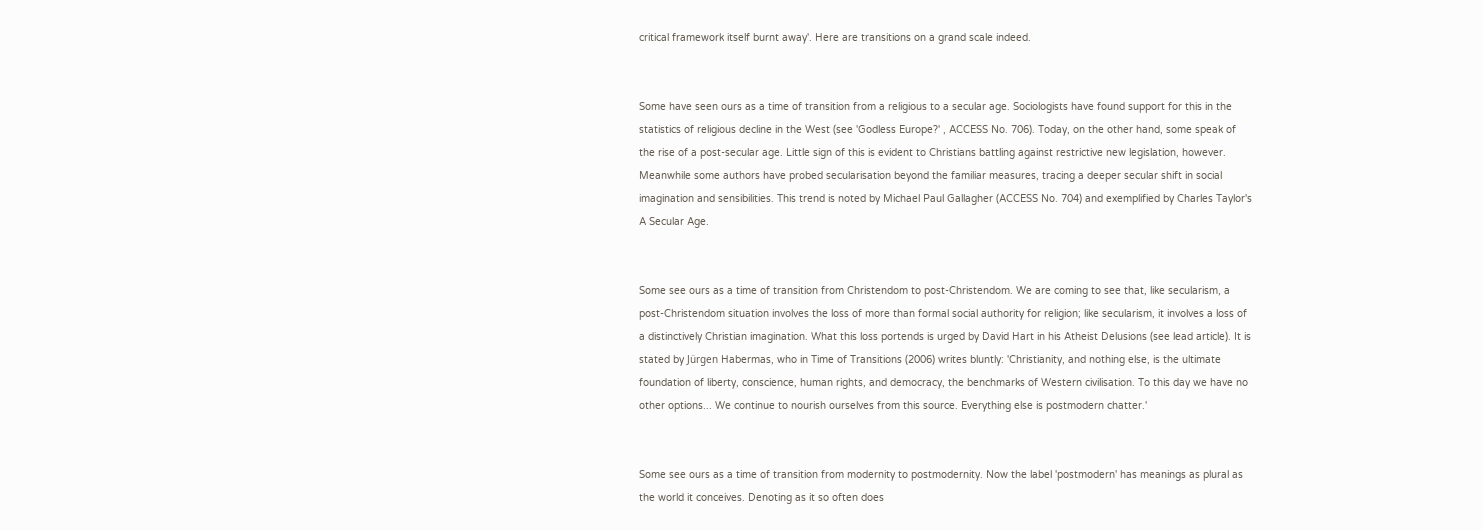critical framework itself burnt away'. Here are transitions on a grand scale indeed.


Some have seen ours as a time of transition from a religious to a secular age. Sociologists have found support for this in the statistics of religious decline in the West (see 'Godless Europe?' , ACCESS No. 706). Today, on the other hand, some speak of the rise of a post-secular age. Little sign of this is evident to Christians battling against restrictive new legislation, however. Meanwhile some authors have probed secularisation beyond the familiar measures, tracing a deeper secular shift in social imagination and sensibilities. This trend is noted by Michael Paul Gallagher (ACCESS No. 704) and exemplified by Charles Taylor's A Secular Age.


Some see ours as a time of transition from Christendom to post-Christendom. We are coming to see that, like secularism, a post-Christendom situation involves the loss of more than formal social authority for religion; like secularism, it involves a loss of a distinctively Christian imagination. What this loss portends is urged by David Hart in his Atheist Delusions (see lead article). It is stated by Jürgen Habermas, who in Time of Transitions (2006) writes bluntly: 'Christianity, and nothing else, is the ultimate foundation of liberty, conscience, human rights, and democracy, the benchmarks of Western civilisation. To this day we have no other options... We continue to nourish ourselves from this source. Everything else is postmodern chatter.'


Some see ours as a time of transition from modernity to postmodernity. Now the label 'postmodern' has meanings as plural as the world it conceives. Denoting as it so often does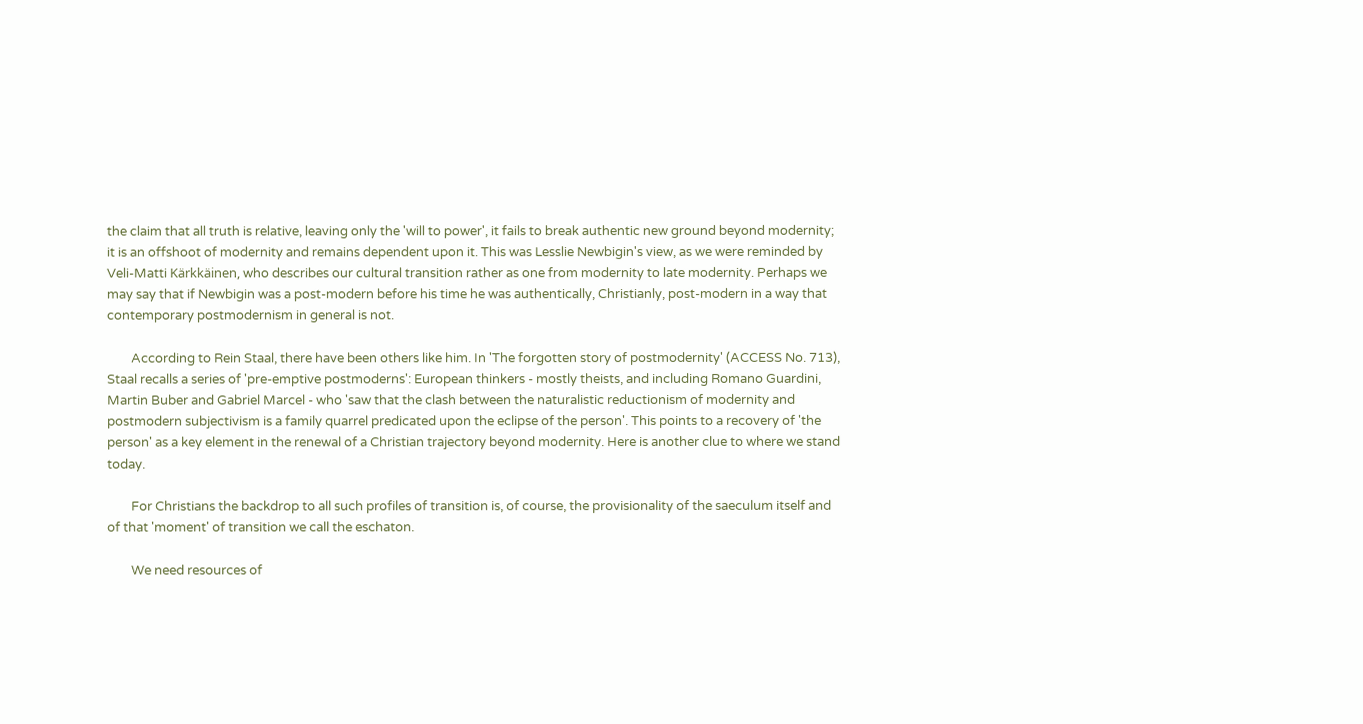the claim that all truth is relative, leaving only the 'will to power', it fails to break authentic new ground beyond modernity; it is an offshoot of modernity and remains dependent upon it. This was Lesslie Newbigin's view, as we were reminded by Veli-Matti Kärkkäinen, who describes our cultural transition rather as one from modernity to late modernity. Perhaps we may say that if Newbigin was a post-modern before his time he was authentically, Christianly, post-modern in a way that contemporary postmodernism in general is not.

        According to Rein Staal, there have been others like him. In 'The forgotten story of postmodernity' (ACCESS No. 713), Staal recalls a series of 'pre-emptive postmoderns': European thinkers - mostly theists, and including Romano Guardini, Martin Buber and Gabriel Marcel - who 'saw that the clash between the naturalistic reductionism of modernity and postmodern subjectivism is a family quarrel predicated upon the eclipse of the person'. This points to a recovery of 'the person' as a key element in the renewal of a Christian trajectory beyond modernity. Here is another clue to where we stand today.

        For Christians the backdrop to all such profiles of transition is, of course, the provisionality of the saeculum itself and of that 'moment' of transition we call the eschaton.

        We need resources of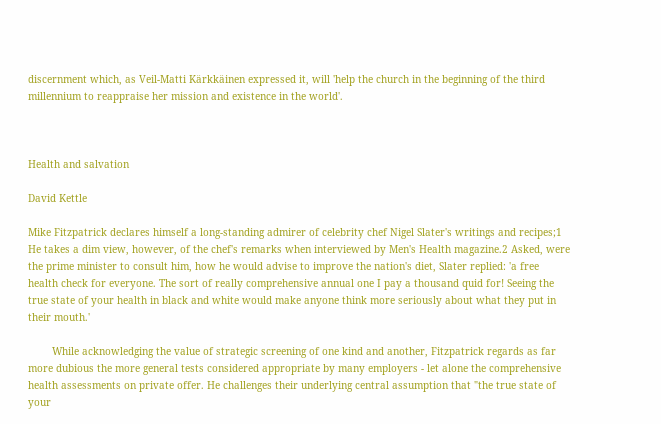discernment which, as Veil-Matti Kärkkäinen expressed it, will 'help the church in the beginning of the third millennium to reappraise her mission and existence in the world'.



Health and salvation

David Kettle

Mike Fitzpatrick declares himself a long-standing admirer of celebrity chef Nigel Slater's writings and recipes;1 He takes a dim view, however, of the chef's remarks when interviewed by Men's Health magazine.2 Asked, were the prime minister to consult him, how he would advise to improve the nation's diet, Slater replied: 'a free health check for everyone. The sort of really comprehensive annual one I pay a thousand quid for! Seeing the true state of your health in black and white would make anyone think more seriously about what they put in their mouth.'

        While acknowledging the value of strategic screening of one kind and another, Fitzpatrick regards as far more dubious the more general tests considered appropriate by many employers - let alone the comprehensive health assessments on private offer. He challenges their underlying central assumption that "the true state of your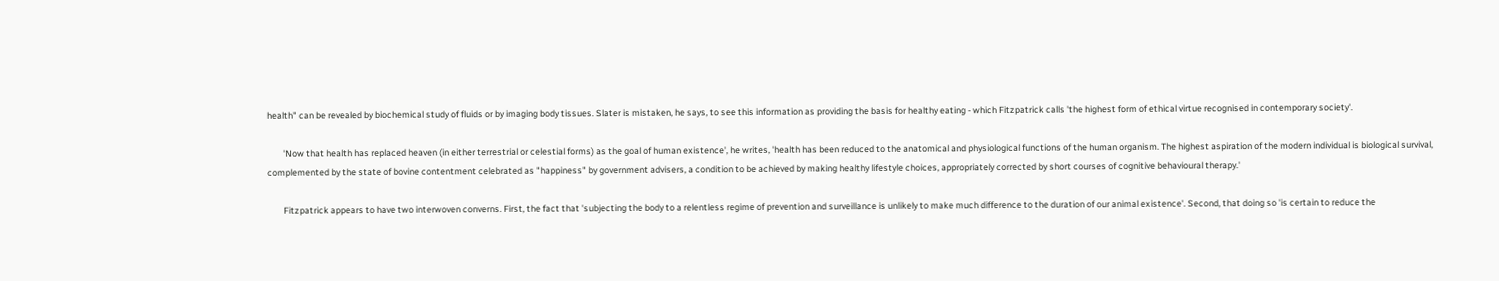health" can be revealed by biochemical study of fluids or by imaging body tissues. Slater is mistaken, he says, to see this information as providing the basis for healthy eating - which Fitzpatrick calls 'the highest form of ethical virtue recognised in contemporary society'.

        'Now that health has replaced heaven (in either terrestrial or celestial forms) as the goal of human existence', he writes, 'health has been reduced to the anatomical and physiological functions of the human organism. The highest aspiration of the modern individual is biological survival, complemented by the state of bovine contentment celebrated as "happiness" by government advisers, a condition to be achieved by making healthy lifestyle choices, appropriately corrected by short courses of cognitive behavioural therapy.'

        Fitzpatrick appears to have two interwoven converns. First, the fact that 'subjecting the body to a relentless regime of prevention and surveillance is unlikely to make much difference to the duration of our animal existence'. Second, that doing so 'is certain to reduce the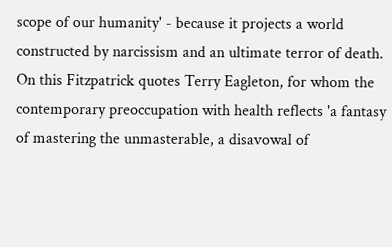scope of our humanity' - because it projects a world constructed by narcissism and an ultimate terror of death. On this Fitzpatrick quotes Terry Eagleton, for whom the contemporary preoccupation with health reflects 'a fantasy of mastering the unmasterable, a disavowal of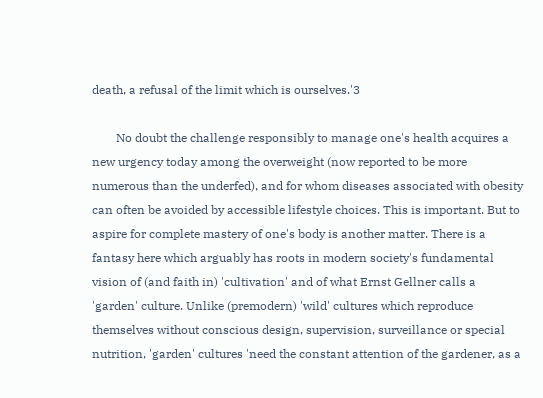death, a refusal of the limit which is ourselves.'3

        No doubt the challenge responsibly to manage one's health acquires a new urgency today among the overweight (now reported to be more numerous than the underfed), and for whom diseases associated with obesity can often be avoided by accessible lifestyle choices. This is important. But to aspire for complete mastery of one's body is another matter. There is a fantasy here which arguably has roots in modern society's fundamental vision of (and faith in) 'cultivation' and of what Ernst Gellner calls a 'garden' culture. Unlike (premodern) 'wild' cultures which reproduce themselves without conscious design, supervision, surveillance or special nutrition, 'garden' cultures 'need the constant attention of the gardener, as a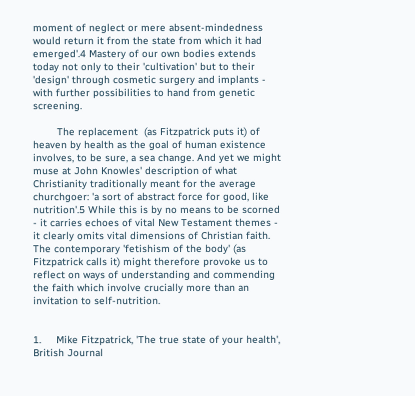moment of neglect or mere absent-mindedness would return it from the state from which it had emerged'.4 Mastery of our own bodies extends today not only to their 'cultivation' but to their 'design' through cosmetic surgery and implants - with further possibilities to hand from genetic screening.

        The replacement  (as Fitzpatrick puts it) of heaven by health as the goal of human existence involves, to be sure, a sea change. And yet we might muse at John Knowles' description of what Christianity traditionally meant for the average churchgoer: 'a sort of abstract force for good, like nutrition'.5 While this is by no means to be scorned - it carries echoes of vital New Testament themes - it clearly omits vital dimensions of Christian faith. The contemporary 'fetishism of the body' (as Fitzpatrick calls it) might therefore provoke us to reflect on ways of understanding and commending the faith which involve crucially more than an invitation to self-nutrition.


1.     Mike Fitzpatrick, 'The true state of your health', British Journal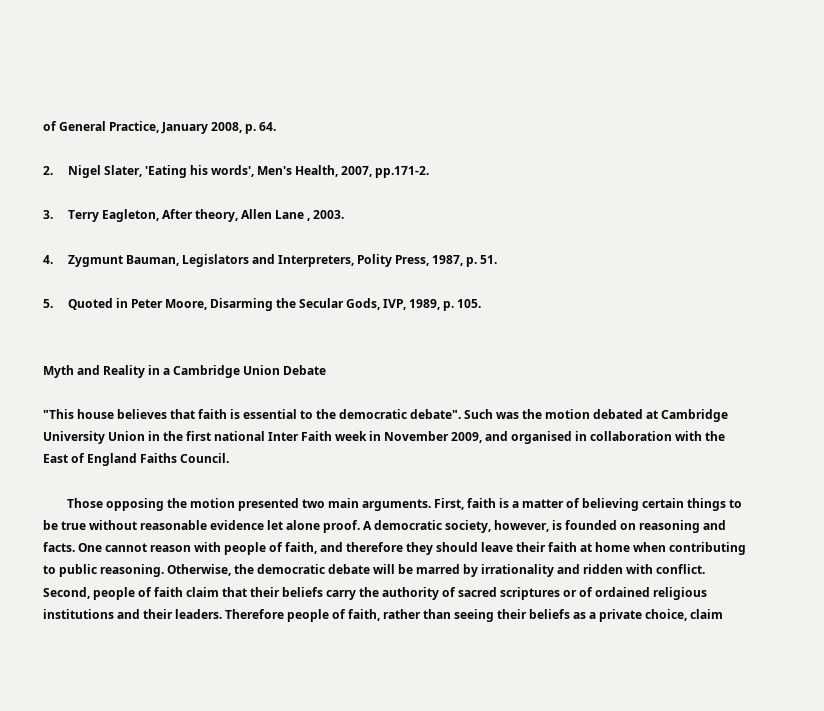of General Practice, January 2008, p. 64.

2.     Nigel Slater, 'Eating his words', Men's Health, 2007, pp.171-2.

3.     Terry Eagleton, After theory, Allen Lane , 2003.

4.     Zygmunt Bauman, Legislators and Interpreters, Polity Press, 1987, p. 51.

5.     Quoted in Peter Moore, Disarming the Secular Gods, IVP, 1989, p. 105.


Myth and Reality in a Cambridge Union Debate

"This house believes that faith is essential to the democratic debate". Such was the motion debated at Cambridge University Union in the first national Inter Faith week in November 2009, and organised in collaboration with the East of England Faiths Council.

        Those opposing the motion presented two main arguments. First, faith is a matter of believing certain things to be true without reasonable evidence let alone proof. A democratic society, however, is founded on reasoning and facts. One cannot reason with people of faith, and therefore they should leave their faith at home when contributing to public reasoning. Otherwise, the democratic debate will be marred by irrationality and ridden with conflict. Second, people of faith claim that their beliefs carry the authority of sacred scriptures or of ordained religious institutions and their leaders. Therefore people of faith, rather than seeing their beliefs as a private choice, claim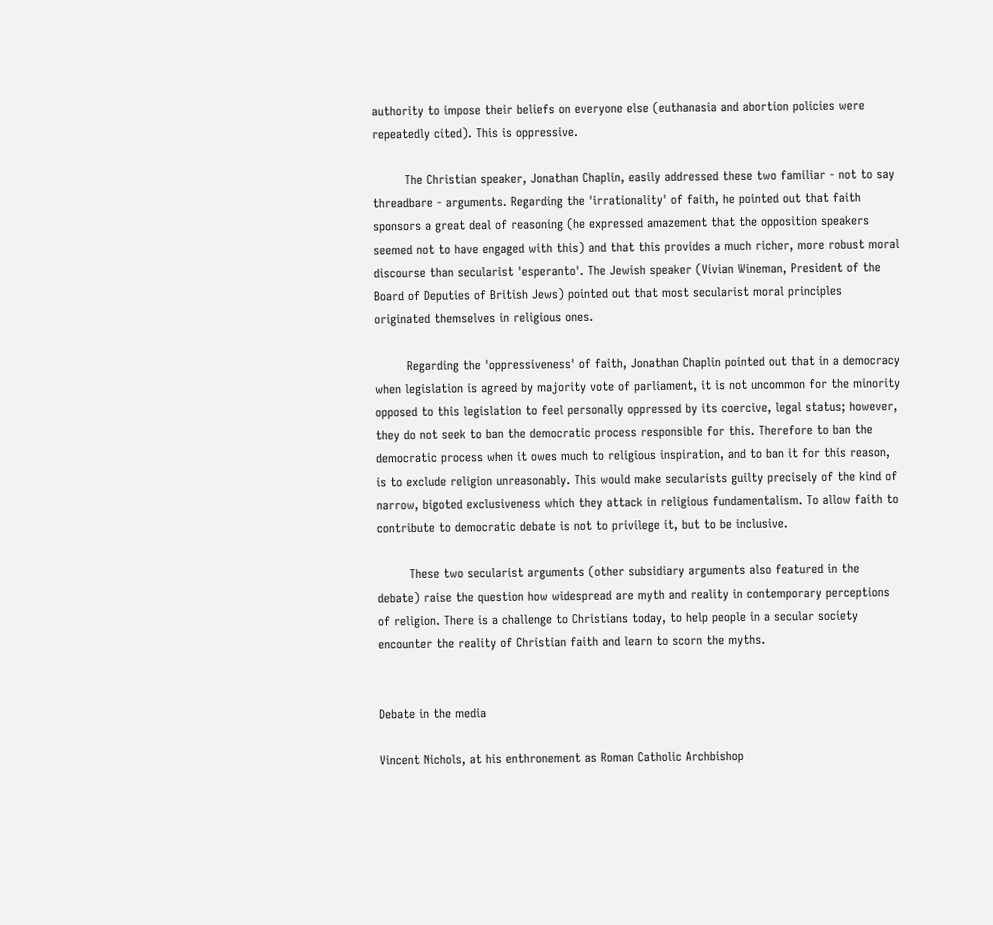authority to impose their beliefs on everyone else (euthanasia and abortion policies were repeatedly cited). This is oppressive.

        The Christian speaker, Jonathan Chaplin, easily addressed these two familiar - not to say threadbare - arguments. Regarding the 'irrationality' of faith, he pointed out that faith sponsors a great deal of reasoning (he expressed amazement that the opposition speakers seemed not to have engaged with this) and that this provides a much richer, more robust moral discourse than secularist 'esperanto'. The Jewish speaker (Vivian Wineman, President of the Board of Deputies of British Jews) pointed out that most secularist moral principles originated themselves in religious ones.

        Regarding the 'oppressiveness' of faith, Jonathan Chaplin pointed out that in a democracy when legislation is agreed by majority vote of parliament, it is not uncommon for the minority opposed to this legislation to feel personally oppressed by its coercive, legal status; however, they do not seek to ban the democratic process responsible for this. Therefore to ban the democratic process when it owes much to religious inspiration, and to ban it for this reason, is to exclude religion unreasonably. This would make secularists guilty precisely of the kind of narrow, bigoted exclusiveness which they attack in religious fundamentalism. To allow faith to contribute to democratic debate is not to privilege it, but to be inclusive.

        These two secularist arguments (other subsidiary arguments also featured in the debate) raise the question how widespread are myth and reality in contemporary perceptions of religion. There is a challenge to Christians today, to help people in a secular society encounter the reality of Christian faith and learn to scorn the myths.


Debate in the media

Vincent Nichols, at his enthronement as Roman Catholic Archbishop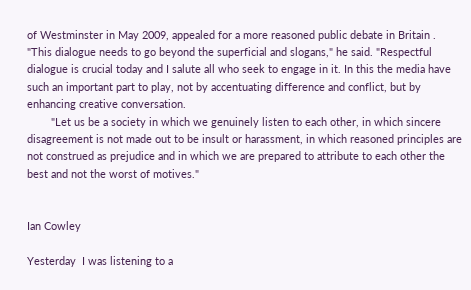of Westminster in May 2009, appealed for a more reasoned public debate in Britain . "This dialogue needs to go beyond the superficial and slogans," he said. "Respectful dialogue is crucial today and I salute all who seek to engage in it. In this the media have such an important part to play, not by accentuating difference and conflict, but by enhancing creative conversation.
        "Let us be a society in which we genuinely listen to each other, in which sincere disagreement is not made out to be insult or harassment, in which reasoned principles are not construed as prejudice and in which we are prepared to attribute to each other the best and not the worst of motives."


Ian Cowley

Yesterday  I was listening to a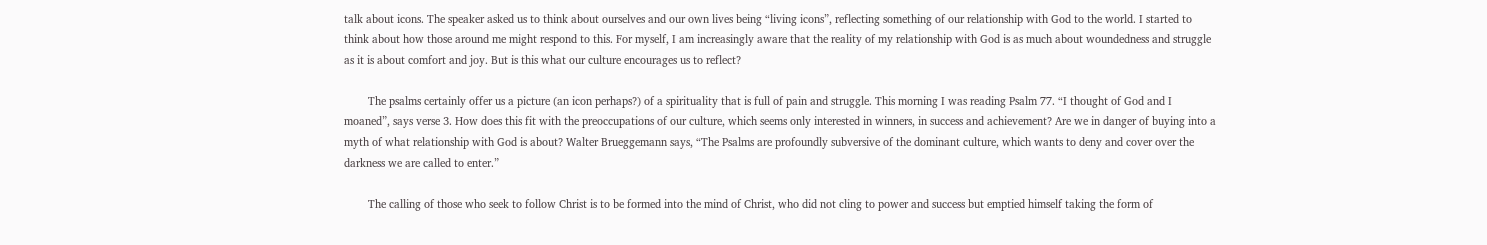talk about icons. The speaker asked us to think about ourselves and our own lives being “living icons”, reflecting something of our relationship with God to the world. I started to think about how those around me might respond to this. For myself, I am increasingly aware that the reality of my relationship with God is as much about woundedness and struggle as it is about comfort and joy. But is this what our culture encourages us to reflect?

        The psalms certainly offer us a picture (an icon perhaps?) of a spirituality that is full of pain and struggle. This morning I was reading Psalm 77. “I thought of God and I moaned”, says verse 3. How does this fit with the preoccupations of our culture, which seems only interested in winners, in success and achievement? Are we in danger of buying into a myth of what relationship with God is about? Walter Brueggemann says, “The Psalms are profoundly subversive of the dominant culture, which wants to deny and cover over the darkness we are called to enter.”

        The calling of those who seek to follow Christ is to be formed into the mind of Christ, who did not cling to power and success but emptied himself taking the form of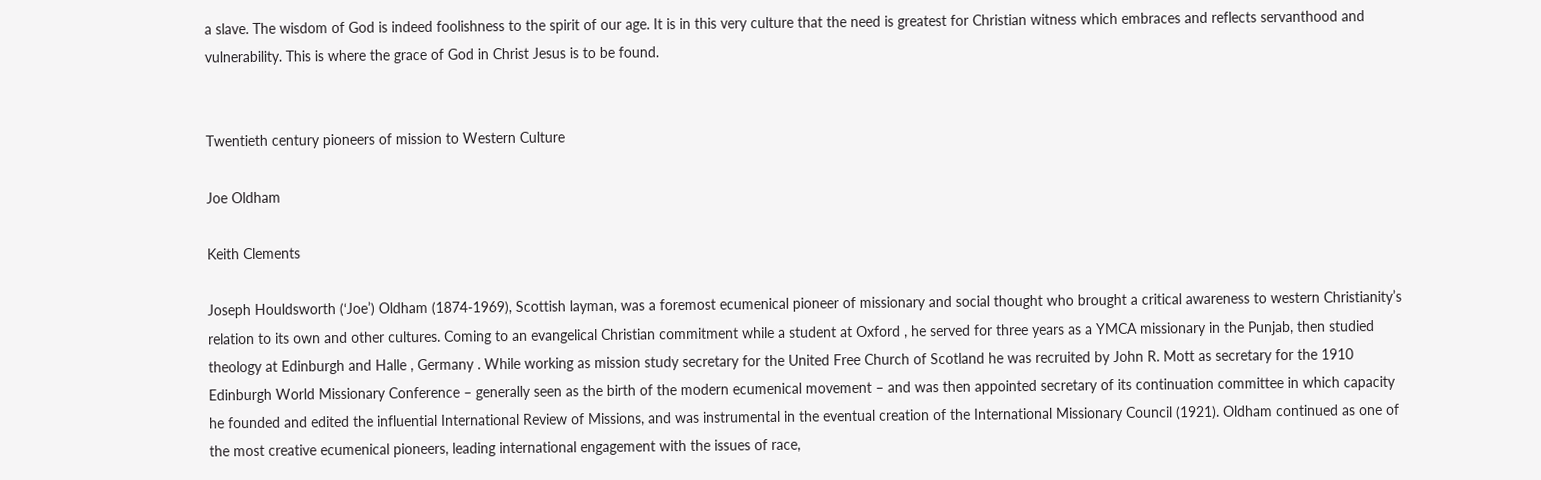a slave. The wisdom of God is indeed foolishness to the spirit of our age. It is in this very culture that the need is greatest for Christian witness which embraces and reflects servanthood and vulnerability. This is where the grace of God in Christ Jesus is to be found.


Twentieth century pioneers of mission to Western Culture

Joe Oldham

Keith Clements

Joseph Houldsworth (‘Joe’) Oldham (1874-1969), Scottish layman, was a foremost ecumenical pioneer of missionary and social thought who brought a critical awareness to western Christianity’s relation to its own and other cultures. Coming to an evangelical Christian commitment while a student at Oxford , he served for three years as a YMCA missionary in the Punjab, then studied theology at Edinburgh and Halle , Germany . While working as mission study secretary for the United Free Church of Scotland he was recruited by John R. Mott as secretary for the 1910 Edinburgh World Missionary Conference – generally seen as the birth of the modern ecumenical movement – and was then appointed secretary of its continuation committee in which capacity he founded and edited the influential International Review of Missions, and was instrumental in the eventual creation of the International Missionary Council (1921). Oldham continued as one of the most creative ecumenical pioneers, leading international engagement with the issues of race,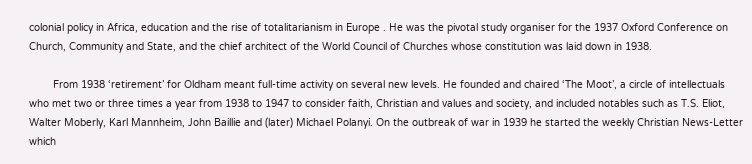colonial policy in Africa, education and the rise of totalitarianism in Europe . He was the pivotal study organiser for the 1937 Oxford Conference on Church, Community and State, and the chief architect of the World Council of Churches whose constitution was laid down in 1938.

        From 1938 ‘retirement’ for Oldham meant full-time activity on several new levels. He founded and chaired ‘The Moot’, a circle of intellectuals who met two or three times a year from 1938 to 1947 to consider faith, Christian and values and society, and included notables such as T.S. Eliot, Walter Moberly, Karl Mannheim, John Baillie and (later) Michael Polanyi. On the outbreak of war in 1939 he started the weekly Christian News-Letter which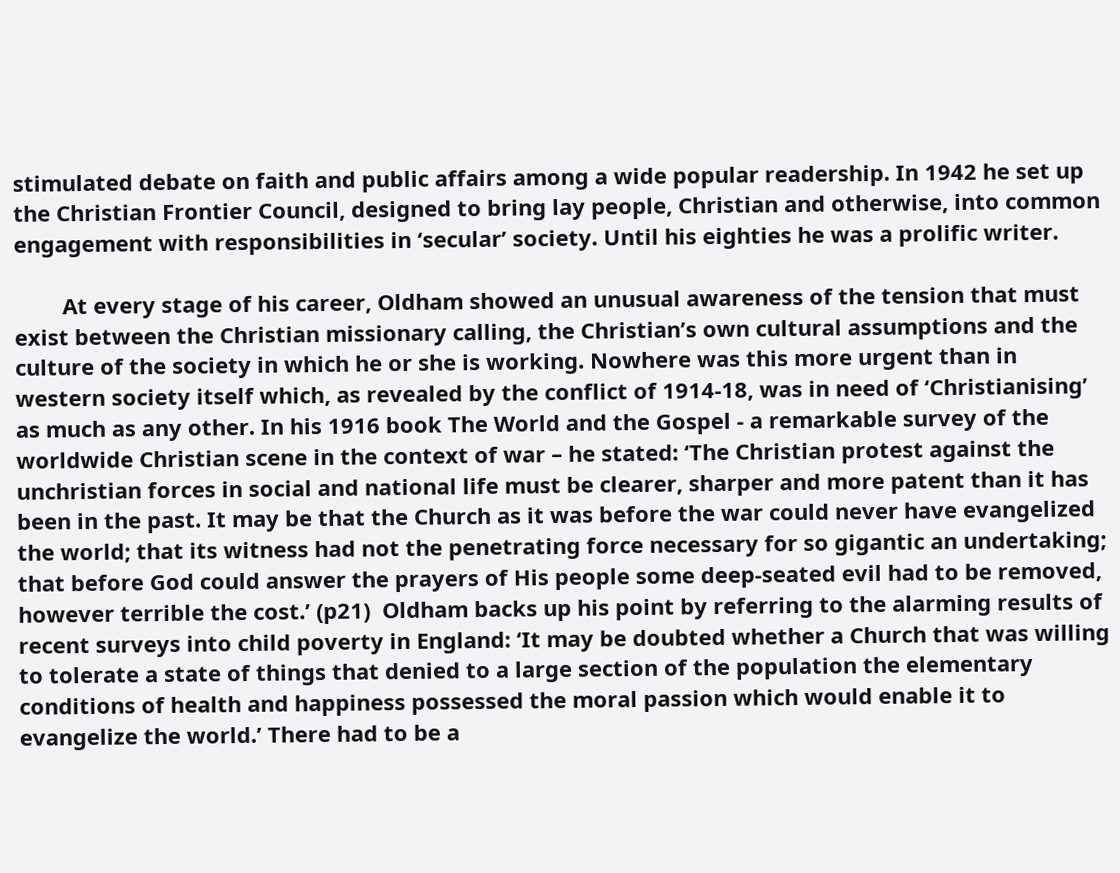stimulated debate on faith and public affairs among a wide popular readership. In 1942 he set up the Christian Frontier Council, designed to bring lay people, Christian and otherwise, into common engagement with responsibilities in ‘secular’ society. Until his eighties he was a prolific writer.

        At every stage of his career, Oldham showed an unusual awareness of the tension that must exist between the Christian missionary calling, the Christian’s own cultural assumptions and the culture of the society in which he or she is working. Nowhere was this more urgent than in western society itself which, as revealed by the conflict of 1914-18, was in need of ‘Christianising’ as much as any other. In his 1916 book The World and the Gospel - a remarkable survey of the worldwide Christian scene in the context of war – he stated: ‘The Christian protest against the unchristian forces in social and national life must be clearer, sharper and more patent than it has been in the past. It may be that the Church as it was before the war could never have evangelized the world; that its witness had not the penetrating force necessary for so gigantic an undertaking; that before God could answer the prayers of His people some deep-seated evil had to be removed, however terrible the cost.’ (p21)  Oldham backs up his point by referring to the alarming results of recent surveys into child poverty in England: ‘It may be doubted whether a Church that was willing to tolerate a state of things that denied to a large section of the population the elementary conditions of health and happiness possessed the moral passion which would enable it to evangelize the world.’ There had to be a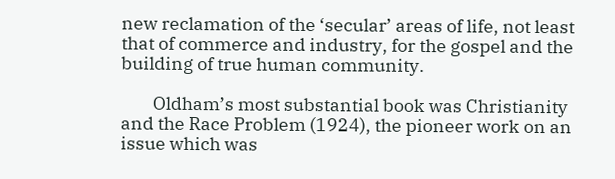new reclamation of the ‘secular’ areas of life, not least that of commerce and industry, for the gospel and the building of true human community.

        Oldham’s most substantial book was Christianity and the Race Problem (1924), the pioneer work on an issue which was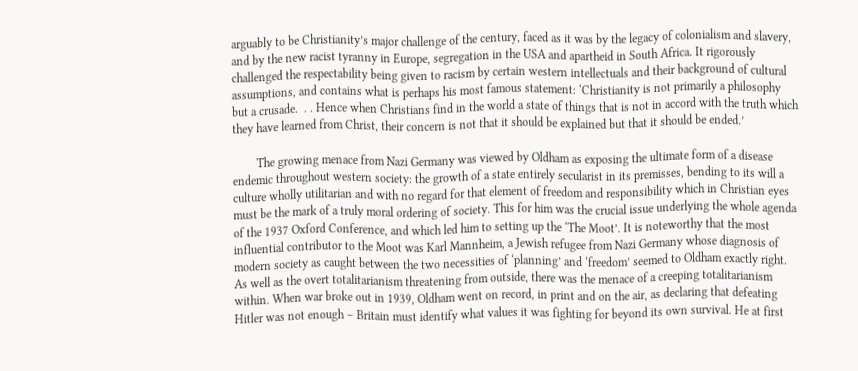arguably to be Christianity’s major challenge of the century, faced as it was by the legacy of colonialism and slavery, and by the new racist tyranny in Europe, segregation in the USA and apartheid in South Africa. It rigorously challenged the respectability being given to racism by certain western intellectuals and their background of cultural assumptions, and contains what is perhaps his most famous statement: ‘Christianity is not primarily a philosophy but a crusade.  . . Hence when Christians find in the world a state of things that is not in accord with the truth which they have learned from Christ, their concern is not that it should be explained but that it should be ended.’

        The growing menace from Nazi Germany was viewed by Oldham as exposing the ultimate form of a disease endemic throughout western society: the growth of a state entirely secularist in its premisses, bending to its will a culture wholly utilitarian and with no regard for that element of freedom and responsibility which in Christian eyes must be the mark of a truly moral ordering of society. This for him was the crucial issue underlying the whole agenda of the 1937 Oxford Conference, and which led him to setting up the ‘The Moot’. It is noteworthy that the most influential contributor to the Moot was Karl Mannheim, a Jewish refugee from Nazi Germany whose diagnosis of modern society as caught between the two necessities of ‘planning’ and ‘freedom’ seemed to Oldham exactly right. As well as the overt totalitarianism threatening from outside, there was the menace of a creeping totalitarianism within. When war broke out in 1939, Oldham went on record, in print and on the air, as declaring that defeating Hitler was not enough – Britain must identify what values it was fighting for beyond its own survival. He at first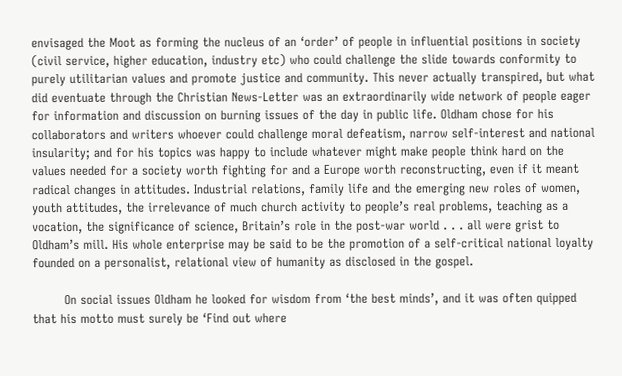envisaged the Moot as forming the nucleus of an ‘order’ of people in influential positions in society (civil service, higher education, industry etc) who could challenge the slide towards conformity to purely utilitarian values and promote justice and community. This never actually transpired, but what did eventuate through the Christian News-Letter was an extraordinarily wide network of people eager for information and discussion on burning issues of the day in public life. Oldham chose for his collaborators and writers whoever could challenge moral defeatism, narrow self-interest and national insularity; and for his topics was happy to include whatever might make people think hard on the values needed for a society worth fighting for and a Europe worth reconstructing, even if it meant radical changes in attitudes. Industrial relations, family life and the emerging new roles of women, youth attitudes, the irrelevance of much church activity to people’s real problems, teaching as a vocation, the significance of science, Britain’s role in the post-war world . . . all were grist to Oldham’s mill. His whole enterprise may be said to be the promotion of a self-critical national loyalty founded on a personalist, relational view of humanity as disclosed in the gospel.

        On social issues Oldham he looked for wisdom from ‘the best minds’, and it was often quipped that his motto must surely be ‘Find out where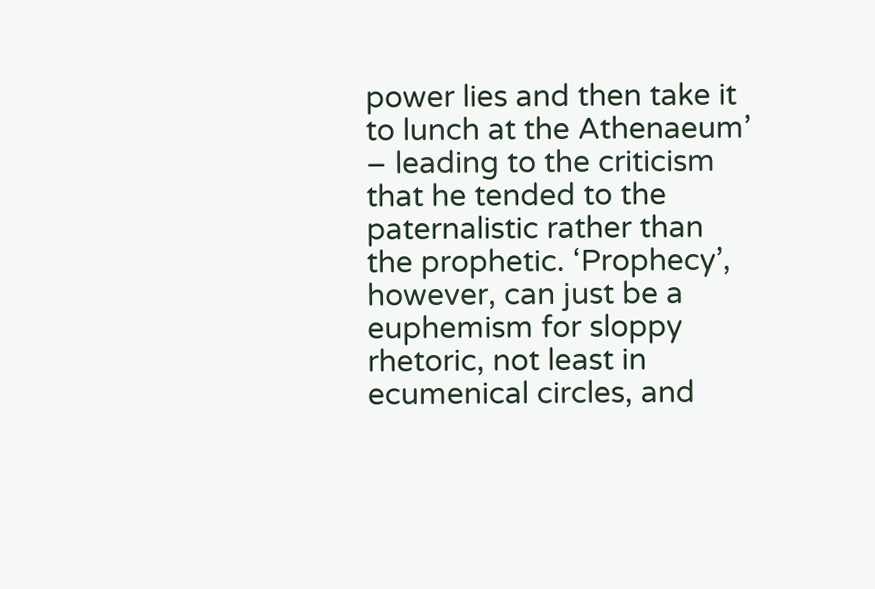power lies and then take it to lunch at the Athenaeum’ – leading to the criticism that he tended to the paternalistic rather than the prophetic. ‘Prophecy’, however, can just be a euphemism for sloppy rhetoric, not least in ecumenical circles, and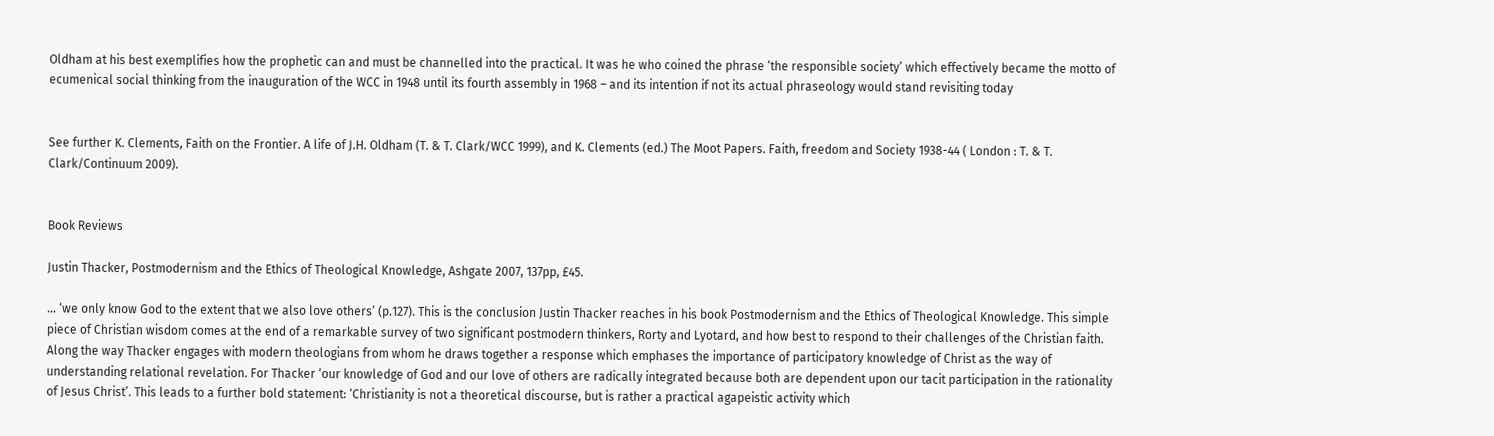Oldham at his best exemplifies how the prophetic can and must be channelled into the practical. It was he who coined the phrase ‘the responsible society’ which effectively became the motto of ecumenical social thinking from the inauguration of the WCC in 1948 until its fourth assembly in 1968 – and its intention if not its actual phraseology would stand revisiting today


See further K. Clements, Faith on the Frontier. A life of J.H. Oldham (T. & T. Clark/WCC 1999), and K. Clements (ed.) The Moot Papers. Faith, freedom and Society 1938-44 ( London : T. & T. Clark/Continuum 2009).


Book Reviews

Justin Thacker, Postmodernism and the Ethics of Theological Knowledge, Ashgate 2007, 137pp, £45.

… ‘we only know God to the extent that we also love others’ (p.127). This is the conclusion Justin Thacker reaches in his book Postmodernism and the Ethics of Theological Knowledge. This simple piece of Christian wisdom comes at the end of a remarkable survey of two significant postmodern thinkers, Rorty and Lyotard, and how best to respond to their challenges of the Christian faith. Along the way Thacker engages with modern theologians from whom he draws together a response which emphases the importance of participatory knowledge of Christ as the way of understanding relational revelation. For Thacker ‘our knowledge of God and our love of others are radically integrated because both are dependent upon our tacit participation in the rationality of Jesus Christ’. This leads to a further bold statement: ‘Christianity is not a theoretical discourse, but is rather a practical agapeistic activity which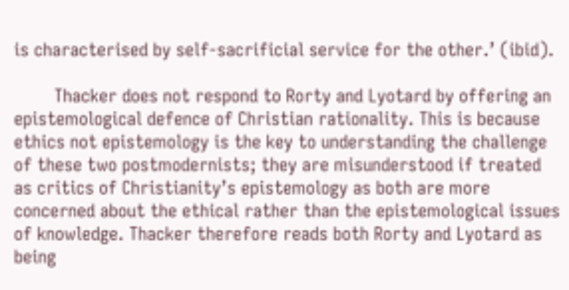is characterised by self-sacrificial service for the other.’ (ibid).

        Thacker does not respond to Rorty and Lyotard by offering an epistemological defence of Christian rationality. This is because ethics not epistemology is the key to understanding the challenge of these two postmodernists; they are misunderstood if treated as critics of Christianity’s epistemology as both are more concerned about the ethical rather than the epistemological issues of knowledge. Thacker therefore reads both Rorty and Lyotard as being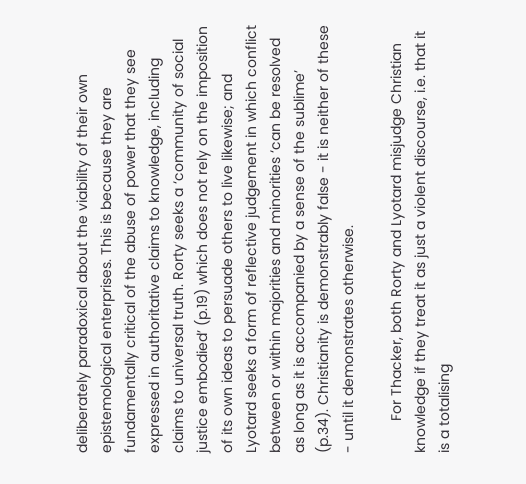deliberately paradoxical about the viability of their own epistemological enterprises. This is because they are fundamentally critical of the abuse of power that they see expressed in authoritative claims to knowledge, including claims to universal truth. Rorty seeks a ‘community of social justice embodied’ (p.19) which does not rely on the imposition of its own ideas to persuade others to live likewise; and Lyotard seeks a form of reflective judgement in which conflict between or within majorities and minorities ‘can be resolved as long as it is accompanied by a sense of the sublime’ (p.34). Christianity is demonstrably false - it is neither of these - until it demonstrates otherwise.

        For Thacker, both Rorty and Lyotard misjudge Christian knowledge if they treat it as just a violent discourse, i.e. that it is a totalising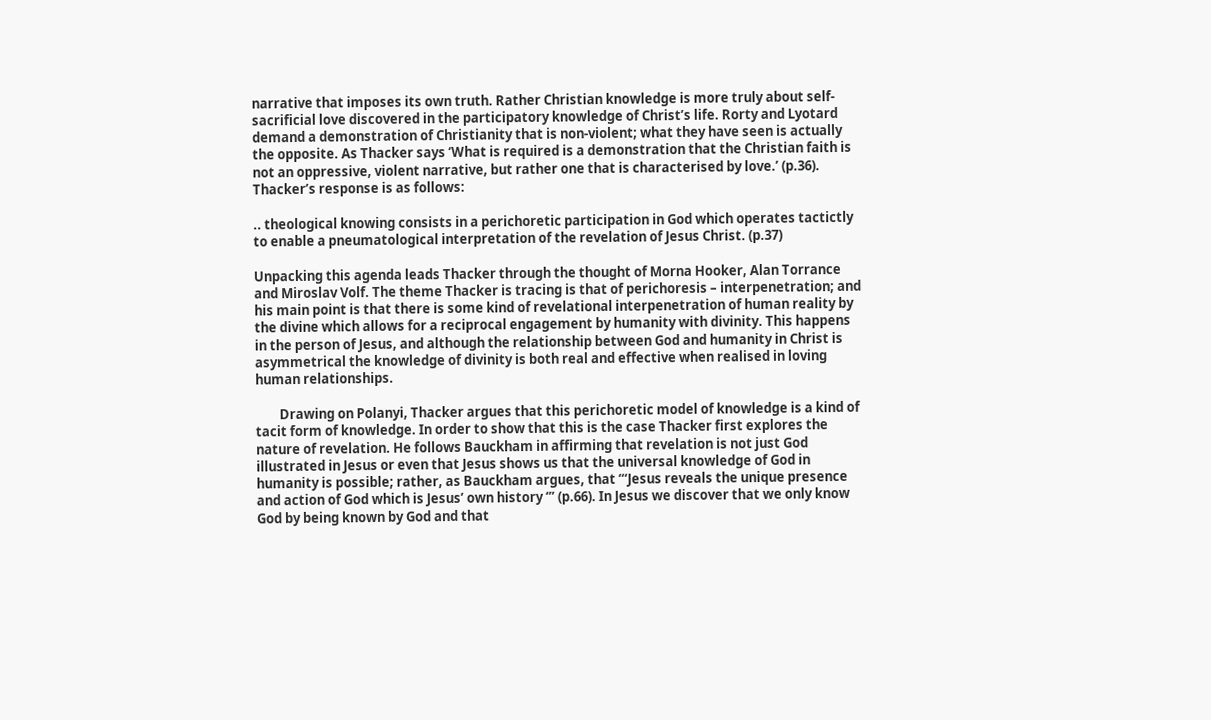narrative that imposes its own truth. Rather Christian knowledge is more truly about self-sacrificial love discovered in the participatory knowledge of Christ’s life. Rorty and Lyotard demand a demonstration of Christianity that is non-violent; what they have seen is actually the opposite. As Thacker says ‘What is required is a demonstration that the Christian faith is not an oppressive, violent narrative, but rather one that is characterised by love.’ (p.36). Thacker’s response is as follows:

.. theological knowing consists in a perichoretic participation in God which operates tactictly to enable a pneumatological interpretation of the revelation of Jesus Christ. (p.37)

Unpacking this agenda leads Thacker through the thought of Morna Hooker, Alan Torrance and Miroslav Volf. The theme Thacker is tracing is that of perichoresis – interpenetration; and his main point is that there is some kind of revelational interpenetration of human reality by the divine which allows for a reciprocal engagement by humanity with divinity. This happens in the person of Jesus, and although the relationship between God and humanity in Christ is asymmetrical the knowledge of divinity is both real and effective when realised in loving human relationships.

        Drawing on Polanyi, Thacker argues that this perichoretic model of knowledge is a kind of tacit form of knowledge. In order to show that this is the case Thacker first explores the nature of revelation. He follows Bauckham in affirming that revelation is not just God illustrated in Jesus or even that Jesus shows us that the universal knowledge of God in humanity is possible; rather, as Bauckham argues, that “‘Jesus reveals the unique presence and action of God which is Jesus’ own history ‘” (p.66). In Jesus we discover that we only know God by being known by God and that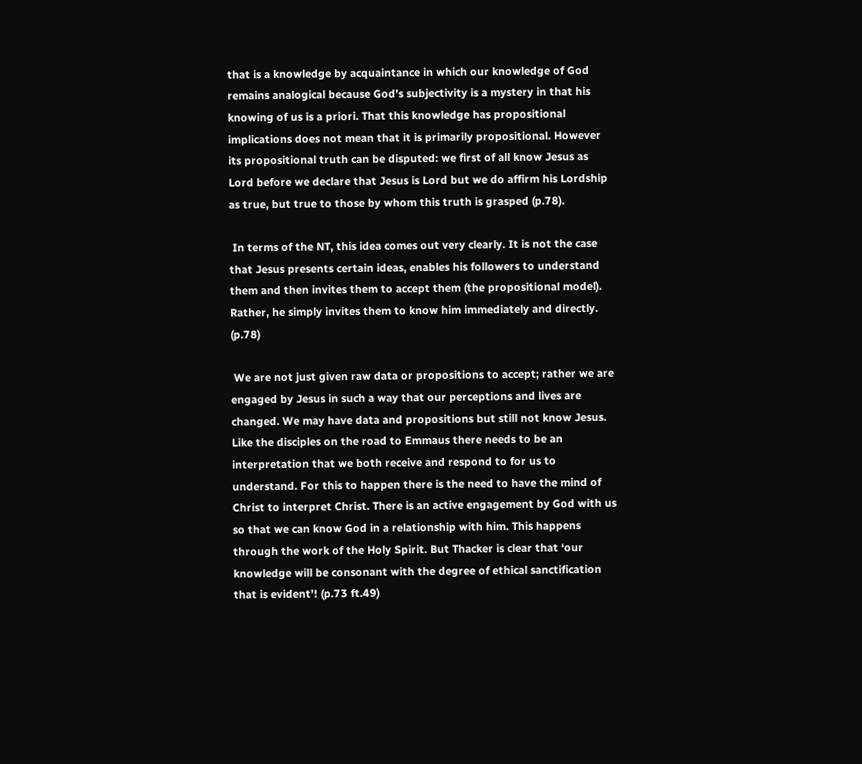that is a knowledge by acquaintance in which our knowledge of God remains analogical because God’s subjectivity is a mystery in that his knowing of us is a priori. That this knowledge has propositional implications does not mean that it is primarily propositional. However its propositional truth can be disputed: we first of all know Jesus as Lord before we declare that Jesus is Lord but we do affirm his Lordship as true, but true to those by whom this truth is grasped (p.78).

 In terms of the NT, this idea comes out very clearly. It is not the case that Jesus presents certain ideas, enables his followers to understand them and then invites them to accept them (the propositional model). Rather, he simply invites them to know him immediately and directly. (p.78)

 We are not just given raw data or propositions to accept; rather we are engaged by Jesus in such a way that our perceptions and lives are changed. We may have data and propositions but still not know Jesus. Like the disciples on the road to Emmaus there needs to be an interpretation that we both receive and respond to for us to understand. For this to happen there is the need to have the mind of Christ to interpret Christ. There is an active engagement by God with us so that we can know God in a relationship with him. This happens through the work of the Holy Spirit. But Thacker is clear that ‘our knowledge will be consonant with the degree of ethical sanctification that is evident’! (p.73 ft.49)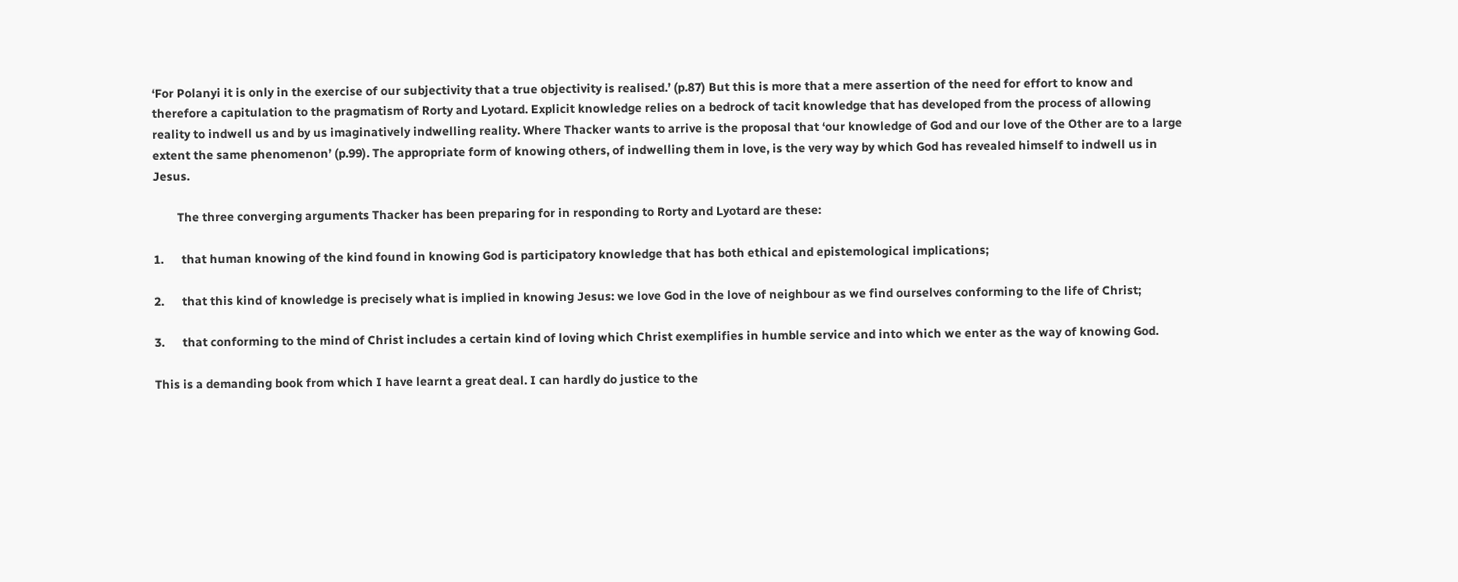‘For Polanyi it is only in the exercise of our subjectivity that a true objectivity is realised.’ (p.87) But this is more that a mere assertion of the need for effort to know and therefore a capitulation to the pragmatism of Rorty and Lyotard. Explicit knowledge relies on a bedrock of tacit knowledge that has developed from the process of allowing reality to indwell us and by us imaginatively indwelling reality. Where Thacker wants to arrive is the proposal that ‘our knowledge of God and our love of the Other are to a large extent the same phenomenon’ (p.99). The appropriate form of knowing others, of indwelling them in love, is the very way by which God has revealed himself to indwell us in Jesus.

        The three converging arguments Thacker has been preparing for in responding to Rorty and Lyotard are these:

1.      that human knowing of the kind found in knowing God is participatory knowledge that has both ethical and epistemological implications;

2.      that this kind of knowledge is precisely what is implied in knowing Jesus: we love God in the love of neighbour as we find ourselves conforming to the life of Christ;

3.      that conforming to the mind of Christ includes a certain kind of loving which Christ exemplifies in humble service and into which we enter as the way of knowing God.

This is a demanding book from which I have learnt a great deal. I can hardly do justice to the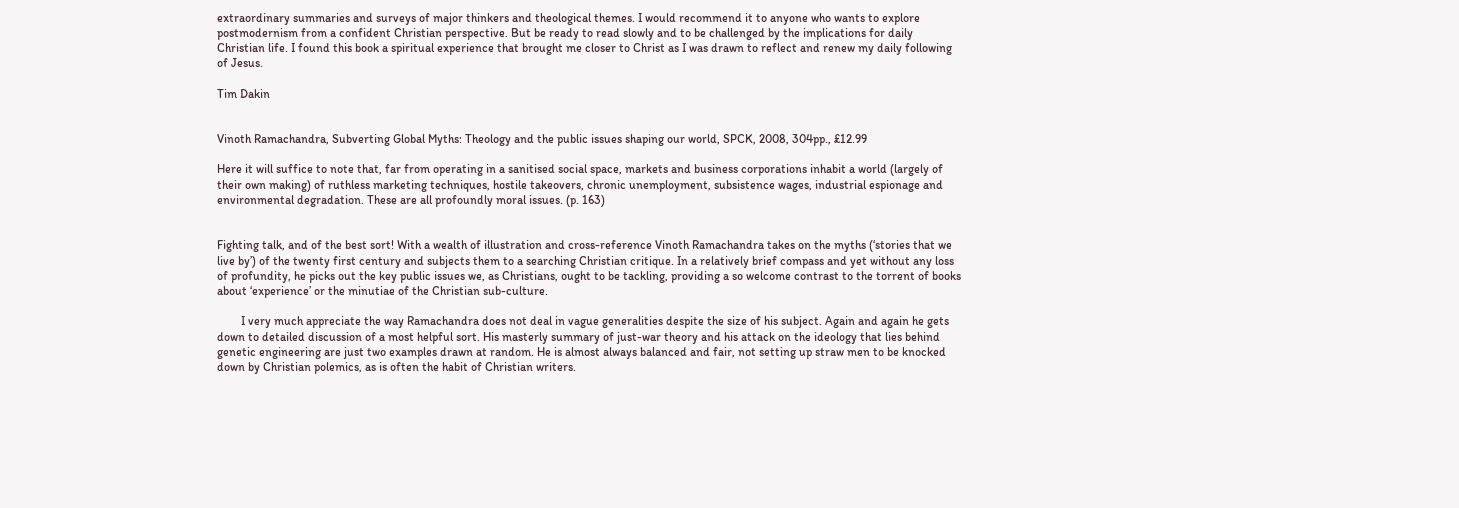extraordinary summaries and surveys of major thinkers and theological themes. I would recommend it to anyone who wants to explore postmodernism from a confident Christian perspective. But be ready to read slowly and to be challenged by the implications for daily Christian life. I found this book a spiritual experience that brought me closer to Christ as I was drawn to reflect and renew my daily following of Jesus.

Tim Dakin


Vinoth Ramachandra, Subverting Global Myths: Theology and the public issues shaping our world, SPCK, 2008, 304pp., £12.99

Here it will suffice to note that, far from operating in a sanitised social space, markets and business corporations inhabit a world (largely of their own making) of ruthless marketing techniques, hostile takeovers, chronic unemployment, subsistence wages, industrial espionage and environmental degradation. These are all profoundly moral issues. (p. 163)


Fighting talk, and of the best sort! With a wealth of illustration and cross-reference Vinoth Ramachandra takes on the myths (‘stories that we live by’) of the twenty first century and subjects them to a searching Christian critique. In a relatively brief compass and yet without any loss of profundity, he picks out the key public issues we, as Christians, ought to be tackling, providing a so welcome contrast to the torrent of books about ‘experience’ or the minutiae of the Christian sub-culture.

        I very much appreciate the way Ramachandra does not deal in vague generalities despite the size of his subject. Again and again he gets down to detailed discussion of a most helpful sort. His masterly summary of just-war theory and his attack on the ideology that lies behind genetic engineering are just two examples drawn at random. He is almost always balanced and fair, not setting up straw men to be knocked down by Christian polemics, as is often the habit of Christian writers.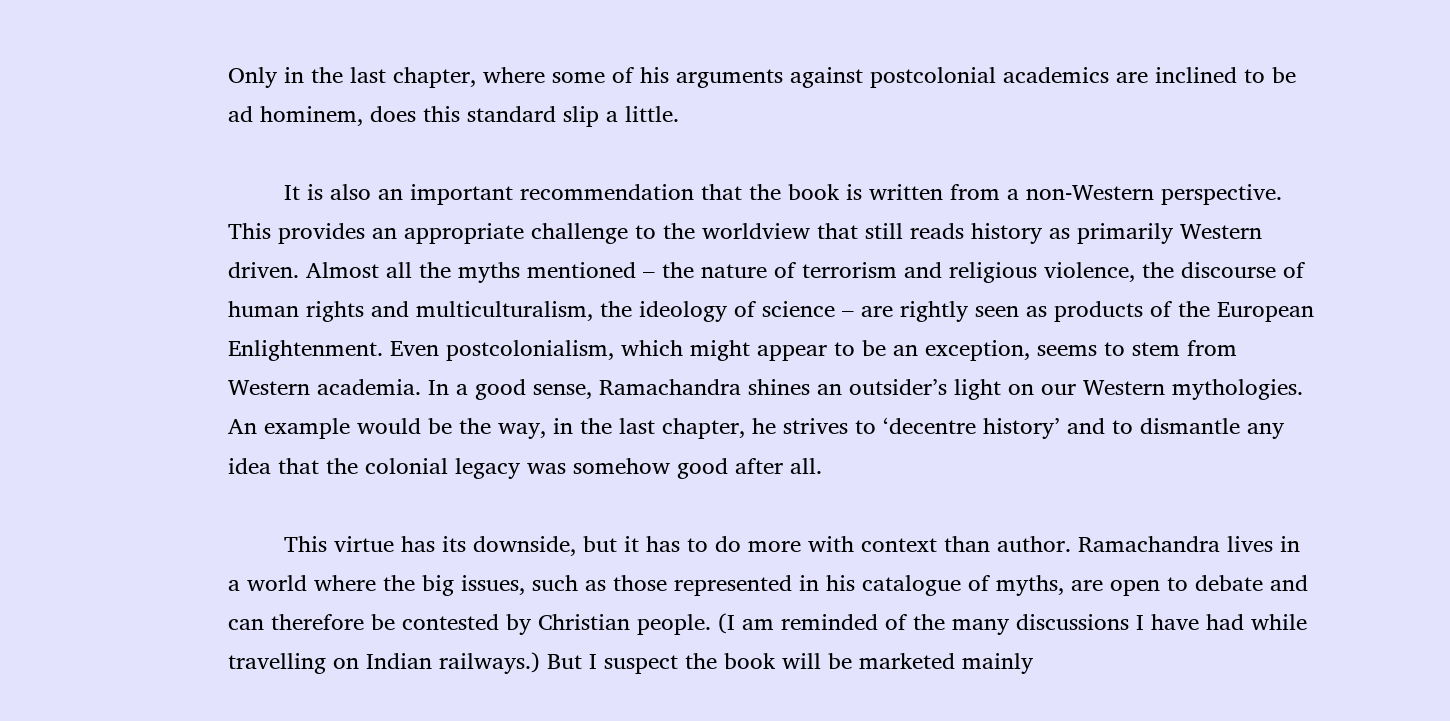Only in the last chapter, where some of his arguments against postcolonial academics are inclined to be ad hominem, does this standard slip a little.

        It is also an important recommendation that the book is written from a non-Western perspective. This provides an appropriate challenge to the worldview that still reads history as primarily Western driven. Almost all the myths mentioned – the nature of terrorism and religious violence, the discourse of human rights and multiculturalism, the ideology of science – are rightly seen as products of the European Enlightenment. Even postcolonialism, which might appear to be an exception, seems to stem from Western academia. In a good sense, Ramachandra shines an outsider’s light on our Western mythologies. An example would be the way, in the last chapter, he strives to ‘decentre history’ and to dismantle any idea that the colonial legacy was somehow good after all.

        This virtue has its downside, but it has to do more with context than author. Ramachandra lives in a world where the big issues, such as those represented in his catalogue of myths, are open to debate and can therefore be contested by Christian people. (I am reminded of the many discussions I have had while travelling on Indian railways.) But I suspect the book will be marketed mainly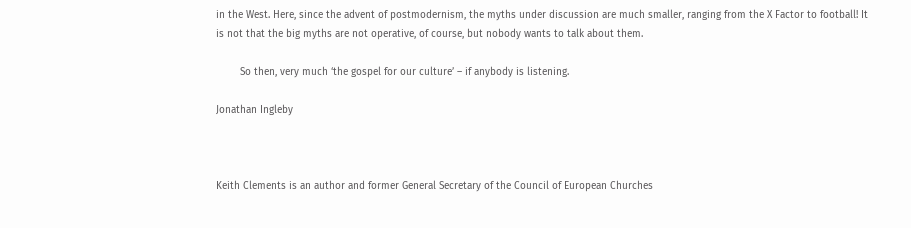in the West. Here, since the advent of postmodernism, the myths under discussion are much smaller, ranging from the X Factor to football! It is not that the big myths are not operative, of course, but nobody wants to talk about them.

        So then, very much ‘the gospel for our culture’ – if anybody is listening.

Jonathan Ingleby



Keith Clements is an author and former General Secretary of the Council of European Churches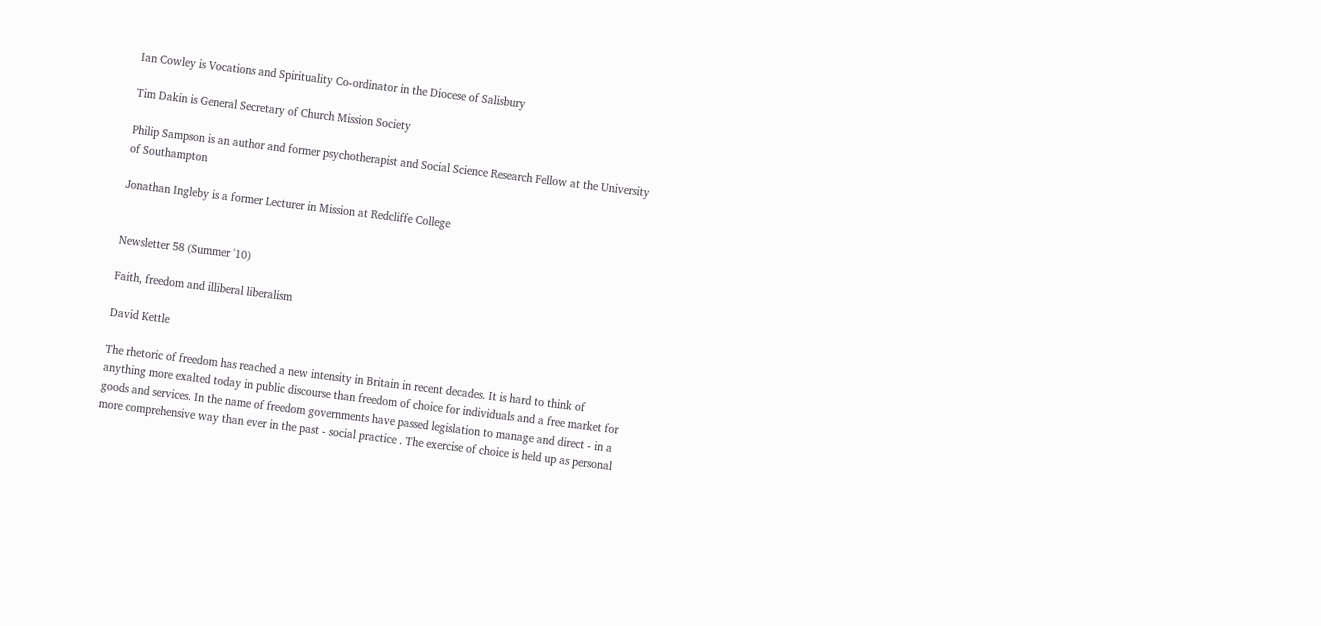Ian Cowley is Vocations and Spirituality Co-ordinator in the Diocese of Salisbury

Tim Dakin is General Secretary of Church Mission Society

Philip Sampson is an author and former psychotherapist and Social Science Research Fellow at the University of Southampton

Jonathan Ingleby is a former Lecturer in Mission at Redcliffe College


Newsletter 58 (Summer '10)

Faith, freedom and illiberal liberalism

David Kettle

The rhetoric of freedom has reached a new intensity in Britain in recent decades. It is hard to think of anything more exalted today in public discourse than freedom of choice for individuals and a free market for goods and services. In the name of freedom governments have passed legislation to manage and direct - in a more comprehensive way than ever in the past - social practice . The exercise of choice is held up as personal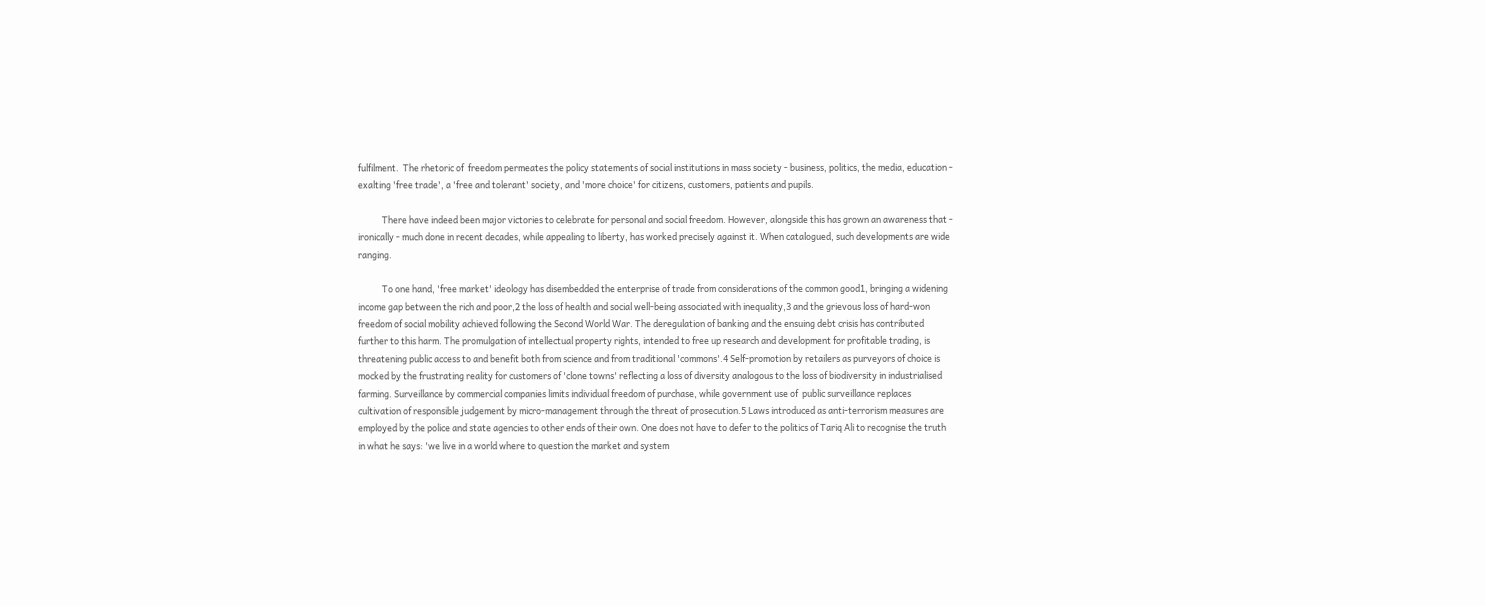fulfilment.  The rhetoric of  freedom permeates the policy statements of social institutions in mass society - business, politics, the media, education - exalting 'free trade', a 'free and tolerant' society, and 'more choice' for citizens, customers, patients and pupils.

            There have indeed been major victories to celebrate for personal and social freedom. However, alongside this has grown an awareness that - ironically - much done in recent decades, while appealing to liberty, has worked precisely against it. When catalogued, such developments are wide ranging.

            To one hand, 'free market' ideology has disembedded the enterprise of trade from considerations of the common good1, bringing a widening income gap between the rich and poor,2 the loss of health and social well-being associated with inequality,3 and the grievous loss of hard-won freedom of social mobility achieved following the Second World War. The deregulation of banking and the ensuing debt crisis has contributed further to this harm. The promulgation of intellectual property rights, intended to free up research and development for profitable trading, is threatening public access to and benefit both from science and from traditional 'commons'.4 Self-promotion by retailers as purveyors of choice is mocked by the frustrating reality for customers of 'clone towns' reflecting a loss of diversity analogous to the loss of biodiversity in industrialised farming. Surveillance by commercial companies limits individual freedom of purchase, while government use of  public surveillance replaces cultivation of responsible judgement by micro-management through the threat of prosecution.5 Laws introduced as anti-terrorism measures are employed by the police and state agencies to other ends of their own. One does not have to defer to the politics of Tariq Ali to recognise the truth in what he says: 'we live in a world where to question the market and system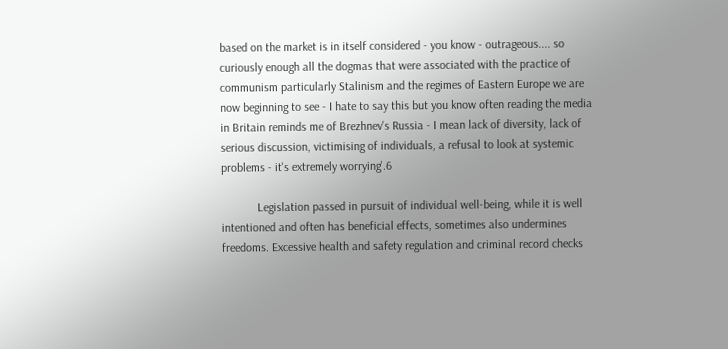based on the market is in itself considered - you know - outrageous.... so curiously enough all the dogmas that were associated with the practice of communism particularly Stalinism and the regimes of Eastern Europe we are now beginning to see - I hate to say this but you know often reading the media in Britain reminds me of Brezhnev's Russia - I mean lack of diversity, lack of serious discussion, victimising of individuals, a refusal to look at systemic problems - it's extremely worrying'.6

            Legislation passed in pursuit of individual well-being, while it is well intentioned and often has beneficial effects, sometimes also undermines freedoms. Excessive health and safety regulation and criminal record checks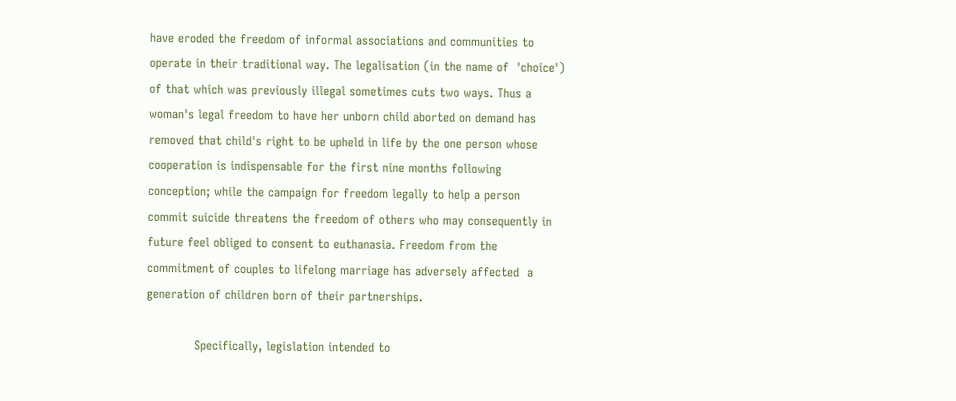have eroded the freedom of informal associations and communities to operate in their traditional way. The legalisation (in the name of  'choice') of that which was previously illegal sometimes cuts two ways. Thus a woman's legal freedom to have her unborn child aborted on demand has removed that child's right to be upheld in life by the one person whose cooperation is indispensable for the first nine months following conception; while the campaign for freedom legally to help a person commit suicide threatens the freedom of others who may consequently in future feel obliged to consent to euthanasia. Freedom from the commitment of couples to lifelong marriage has adversely affected  a generation of children born of their partnerships.

            Specifically, legislation intended to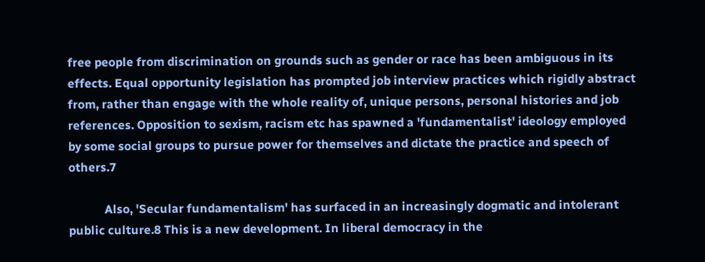free people from discrimination on grounds such as gender or race has been ambiguous in its effects. Equal opportunity legislation has prompted job interview practices which rigidly abstract from, rather than engage with the whole reality of, unique persons, personal histories and job references. Opposition to sexism, racism etc has spawned a 'fundamentalist' ideology employed by some social groups to pursue power for themselves and dictate the practice and speech of others.7

            Also, 'Secular fundamentalism' has surfaced in an increasingly dogmatic and intolerant public culture.8 This is a new development. In liberal democracy in the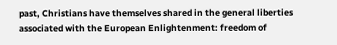past, Christians have themselves shared in the general liberties associated with the European Enlightenment: freedom of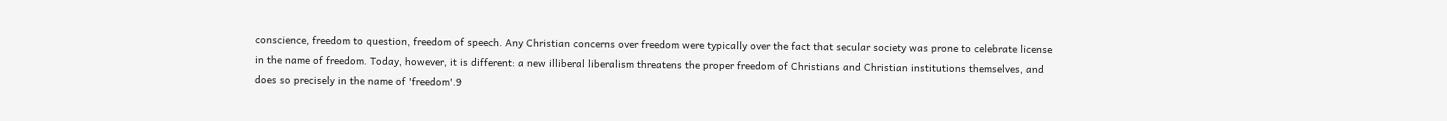conscience, freedom to question, freedom of speech. Any Christian concerns over freedom were typically over the fact that secular society was prone to celebrate license in the name of freedom. Today, however, it is different: a new illiberal liberalism threatens the proper freedom of Christians and Christian institutions themselves, and does so precisely in the name of 'freedom'.9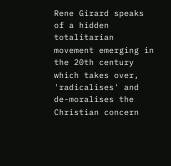Rene Girard speaks of a hidden totalitarian movement emerging in the 20th century which takes over, 'radicalises' and de-moralises the Christian concern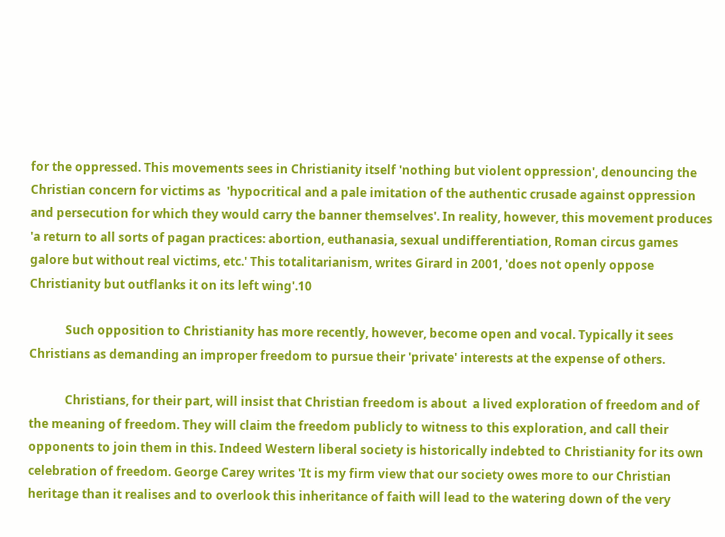for the oppressed. This movements sees in Christianity itself 'nothing but violent oppression', denouncing the Christian concern for victims as  'hypocritical and a pale imitation of the authentic crusade against oppression and persecution for which they would carry the banner themselves'. In reality, however, this movement produces 'a return to all sorts of pagan practices: abortion, euthanasia, sexual undifferentiation, Roman circus games galore but without real victims, etc.' This totalitarianism, writes Girard in 2001, 'does not openly oppose Christianity but outflanks it on its left wing'.10

            Such opposition to Christianity has more recently, however, become open and vocal. Typically it sees Christians as demanding an improper freedom to pursue their 'private' interests at the expense of others.

            Christians, for their part, will insist that Christian freedom is about  a lived exploration of freedom and of the meaning of freedom. They will claim the freedom publicly to witness to this exploration, and call their opponents to join them in this. Indeed Western liberal society is historically indebted to Christianity for its own celebration of freedom. George Carey writes 'It is my firm view that our society owes more to our Christian heritage than it realises and to overlook this inheritance of faith will lead to the watering down of the very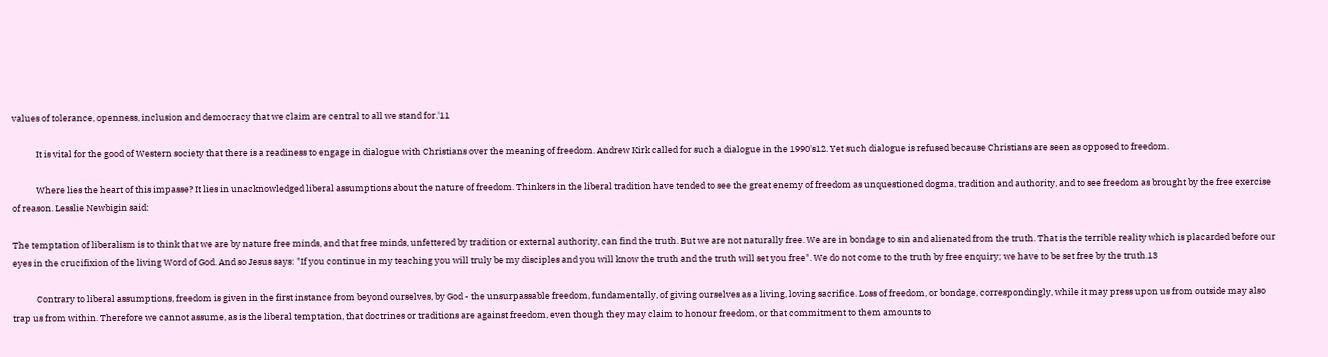values of tolerance, openness, inclusion and democracy that we claim are central to all we stand for.'11

            It is vital for the good of Western society that there is a readiness to engage in dialogue with Christians over the meaning of freedom. Andrew Kirk called for such a dialogue in the 1990's12. Yet such dialogue is refused because Christians are seen as opposed to freedom.

            Where lies the heart of this impasse? It lies in unacknowledged liberal assumptions about the nature of freedom. Thinkers in the liberal tradition have tended to see the great enemy of freedom as unquestioned dogma, tradition and authority, and to see freedom as brought by the free exercise of reason. Lesslie Newbigin said:

The temptation of liberalism is to think that we are by nature free minds, and that free minds, unfettered by tradition or external authority, can find the truth. But we are not naturally free. We are in bondage to sin and alienated from the truth. That is the terrible reality which is placarded before our eyes in the crucifixion of the living Word of God. And so Jesus says: "If you continue in my teaching you will truly be my disciples and you will know the truth and the truth will set you free". We do not come to the truth by free enquiry; we have to be set free by the truth.13

            Contrary to liberal assumptions, freedom is given in the first instance from beyond ourselves, by God - the unsurpassable freedom, fundamentally, of giving ourselves as a living, loving sacrifice. Loss of freedom, or bondage, correspondingly, while it may press upon us from outside may also trap us from within. Therefore we cannot assume, as is the liberal temptation, that doctrines or traditions are against freedom, even though they may claim to honour freedom, or that commitment to them amounts to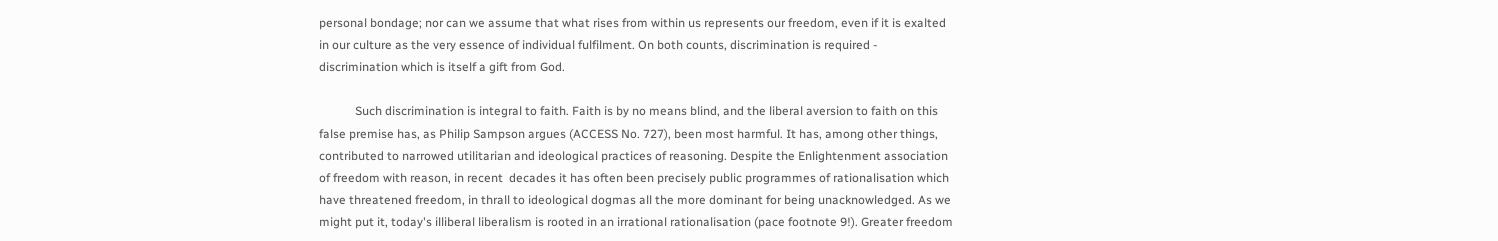personal bondage; nor can we assume that what rises from within us represents our freedom, even if it is exalted in our culture as the very essence of individual fulfilment. On both counts, discrimination is required - discrimination which is itself a gift from God.

            Such discrimination is integral to faith. Faith is by no means blind, and the liberal aversion to faith on this false premise has, as Philip Sampson argues (ACCESS No. 727), been most harmful. It has, among other things, contributed to narrowed utilitarian and ideological practices of reasoning. Despite the Enlightenment association of freedom with reason, in recent  decades it has often been precisely public programmes of rationalisation which have threatened freedom, in thrall to ideological dogmas all the more dominant for being unacknowledged. As we might put it, today's illiberal liberalism is rooted in an irrational rationalisation (pace footnote 9!). Greater freedom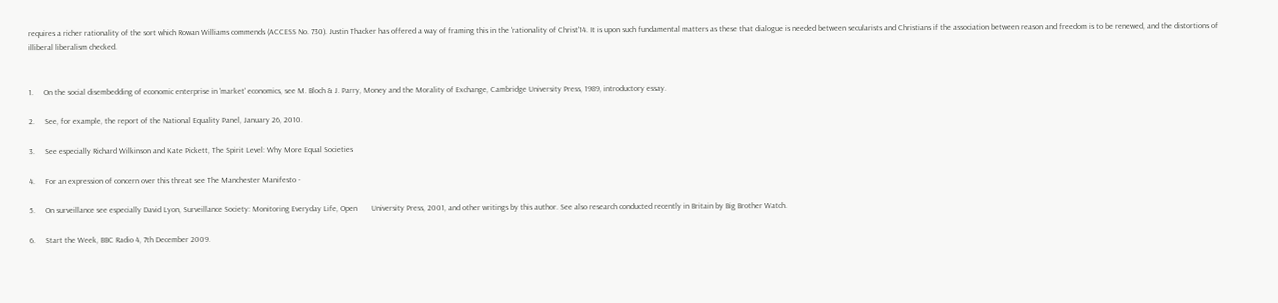requires a richer rationality of the sort which Rowan Williams commends (ACCESS No. 730). Justin Thacker has offered a way of framing this in the 'rationality of Christ'14. It is upon such fundamental matters as these that dialogue is needed between secularists and Christians if the association between reason and freedom is to be renewed, and the distortions of illiberal liberalism checked.


1.     On the social disembedding of economic enterprise in 'market' economics, see M. Bloch & J. Parry, Money and the Morality of Exchange, Cambridge University Press, 1989, introductory essay.

2.     See, for example, the report of the National Equality Panel, January 26, 2010.

3.     See especially Richard Wilkinson and Kate Pickett, The Spirit Level: Why More Equal Societies

4.     For an expression of concern over this threat see The Manchester Manifesto -

5.     On surveillance see especially David Lyon, Surveillance Society: Monitoring Everyday Life, Open       University Press, 2001, and other writings by this author. See also research conducted recently in Britain by Big Brother Watch.

6.     Start the Week, BBC Radio 4, 7th December 2009.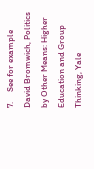7.     See for example David Bromwich, Politics by Other Means: Higher Education and Group Thinking, Yale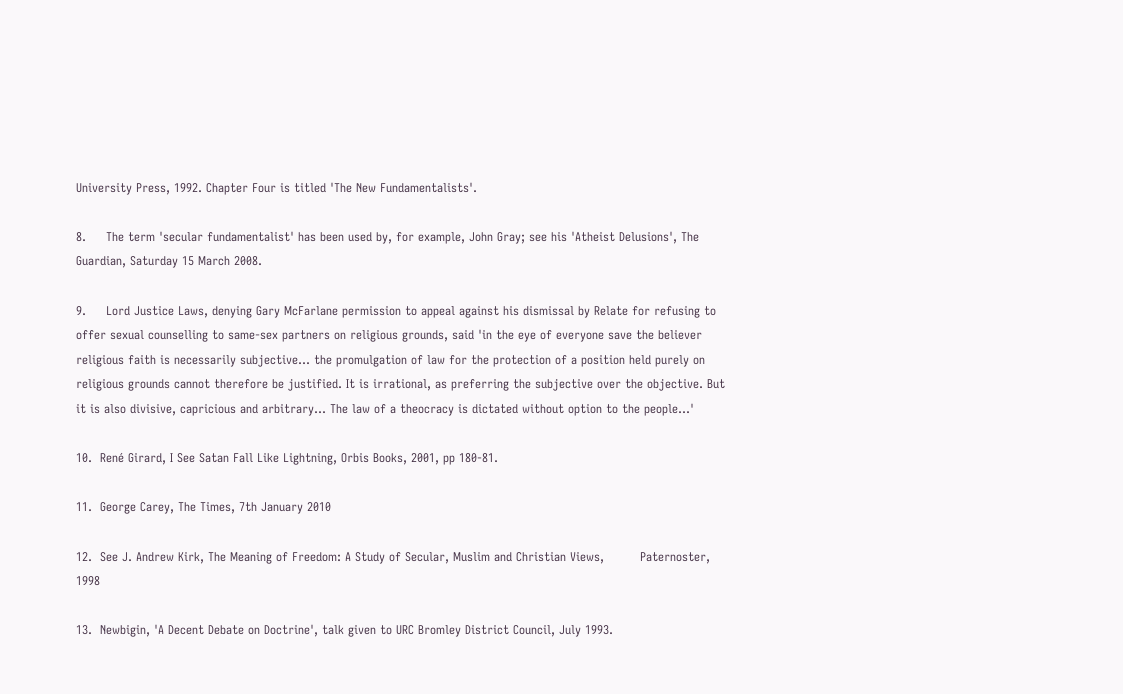University Press, 1992. Chapter Four is titled 'The New Fundamentalists'.

8.     The term 'secular fundamentalist' has been used by, for example, John Gray; see his 'Atheist Delusions', The Guardian, Saturday 15 March 2008.

9.     Lord Justice Laws, denying Gary McFarlane permission to appeal against his dismissal by Relate for refusing to offer sexual counselling to same-sex partners on religious grounds, said 'in the eye of everyone save the believer religious faith is necessarily subjective... the promulgation of law for the protection of a position held purely on religious grounds cannot therefore be justified. It is irrational, as preferring the subjective over the objective. But it is also divisive, capricious and arbitrary... The law of a theocracy is dictated without option to the people...'

10.  René Girard, I See Satan Fall Like Lightning, Orbis Books, 2001, pp 180-81.

11.  George Carey, The Times, 7th January 2010

12.  See J. Andrew Kirk, The Meaning of Freedom: A Study of Secular, Muslim and Christian Views,         Paternoster, 1998

13.  Newbigin, 'A Decent Debate on Doctrine', talk given to URC Bromley District Council, July 1993.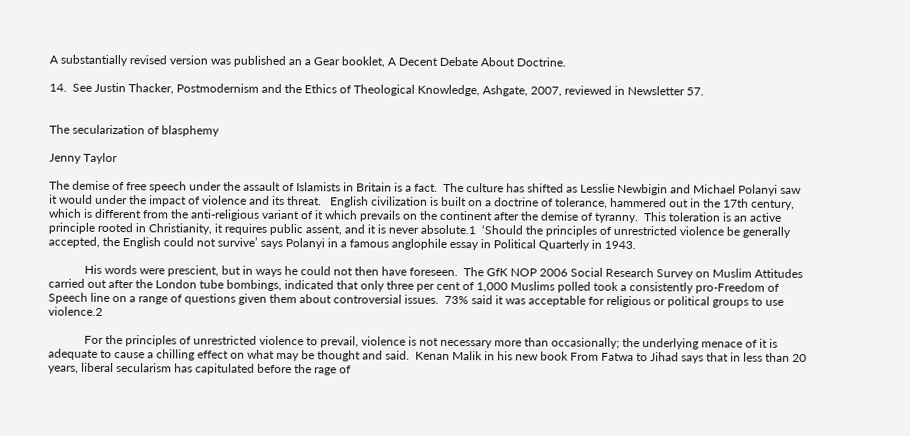A substantially revised version was published an a Gear booklet, A Decent Debate About Doctrine.

14.  See Justin Thacker, Postmodernism and the Ethics of Theological Knowledge, Ashgate, 2007, reviewed in Newsletter 57.


The secularization of blasphemy

Jenny Taylor

The demise of free speech under the assault of Islamists in Britain is a fact.  The culture has shifted as Lesslie Newbigin and Michael Polanyi saw it would under the impact of violence and its threat.   English civilization is built on a doctrine of tolerance, hammered out in the 17th century, which is different from the anti-religious variant of it which prevails on the continent after the demise of tyranny.  This toleration is an active principle rooted in Christianity, it requires public assent, and it is never absolute.1  ‘Should the principles of unrestricted violence be generally accepted, the English could not survive’ says Polanyi in a famous anglophile essay in Political Quarterly in 1943.

            His words were prescient, but in ways he could not then have foreseen.  The GfK NOP 2006 Social Research Survey on Muslim Attitudes  carried out after the London tube bombings, indicated that only three per cent of 1,000 Muslims polled took a consistently pro-Freedom of Speech line on a range of questions given them about controversial issues.  73% said it was acceptable for religious or political groups to use violence.2

            For the principles of unrestricted violence to prevail, violence is not necessary more than occasionally; the underlying menace of it is adequate to cause a chilling effect on what may be thought and said.  Kenan Malik in his new book From Fatwa to Jihad says that in less than 20 years, liberal secularism has capitulated before the rage of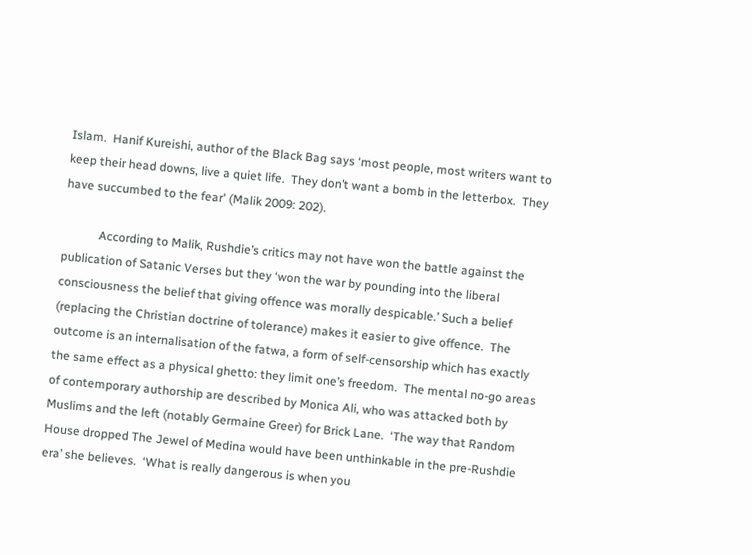Islam.  Hanif Kureishi, author of the Black Bag says ‘most people, most writers want to keep their head downs, live a quiet life.  They don’t want a bomb in the letterbox.  They have succumbed to the fear' (Malik 2009: 202).

            According to Malik, Rushdie’s critics may not have won the battle against the publication of Satanic Verses but they ‘won the war by pounding into the liberal consciousness the belief that giving offence was morally despicable.’ Such a belief (replacing the Christian doctrine of tolerance) makes it easier to give offence.  The outcome is an internalisation of the fatwa, a form of self-censorship which has exactly the same effect as a physical ghetto: they limit one’s freedom.  The mental no-go areas of contemporary authorship are described by Monica Ali, who was attacked both by Muslims and the left (notably Germaine Greer) for Brick Lane.  ‘The way that Random House dropped The Jewel of Medina would have been unthinkable in the pre-Rushdie era’ she believes.  ‘What is really dangerous is when you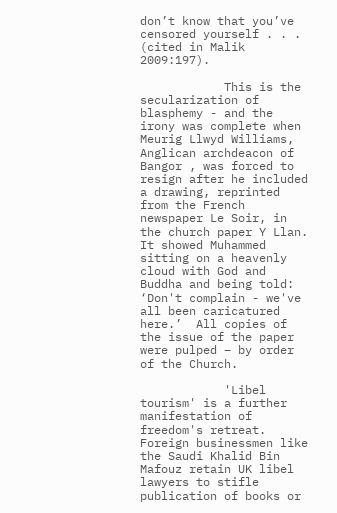don’t know that you’ve censored yourself . . . (cited in Malik 2009:197).

            This is the secularization of blasphemy - and the irony was complete when Meurig Llwyd Williams, Anglican archdeacon of Bangor , was forced to resign after he included a drawing, reprinted from the French newspaper Le Soir, in the church paper Y Llan. It showed Muhammed sitting on a heavenly cloud with God and Buddha and being told: ‘Don't complain - we've all been caricatured here.’  All copies of the issue of the paper were pulped – by order of the Church.

            'Libel tourism' is a further manifestation of freedom's retreat. Foreign businessmen like the Saudi Khalid Bin Mafouz retain UK libel lawyers to stifle publication of books or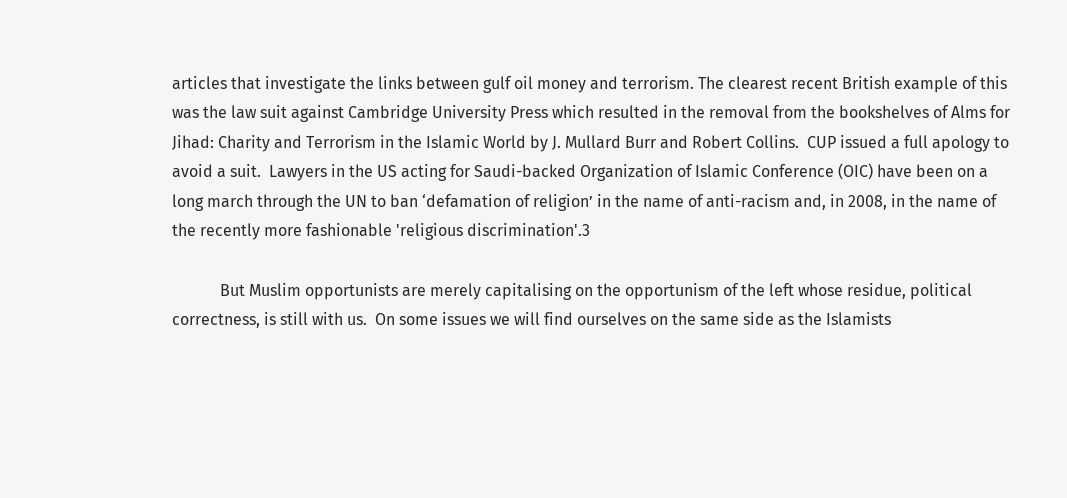articles that investigate the links between gulf oil money and terrorism. The clearest recent British example of this was the law suit against Cambridge University Press which resulted in the removal from the bookshelves of Alms for Jihad: Charity and Terrorism in the Islamic World by J. Mullard Burr and Robert Collins.  CUP issued a full apology to avoid a suit.  Lawyers in the US acting for Saudi-backed Organization of Islamic Conference (OIC) have been on a long march through the UN to ban ‘defamation of religion’ in the name of anti-racism and, in 2008, in the name of the recently more fashionable 'religious discrimination'.3

            But Muslim opportunists are merely capitalising on the opportunism of the left whose residue, political correctness, is still with us.  On some issues we will find ourselves on the same side as the Islamists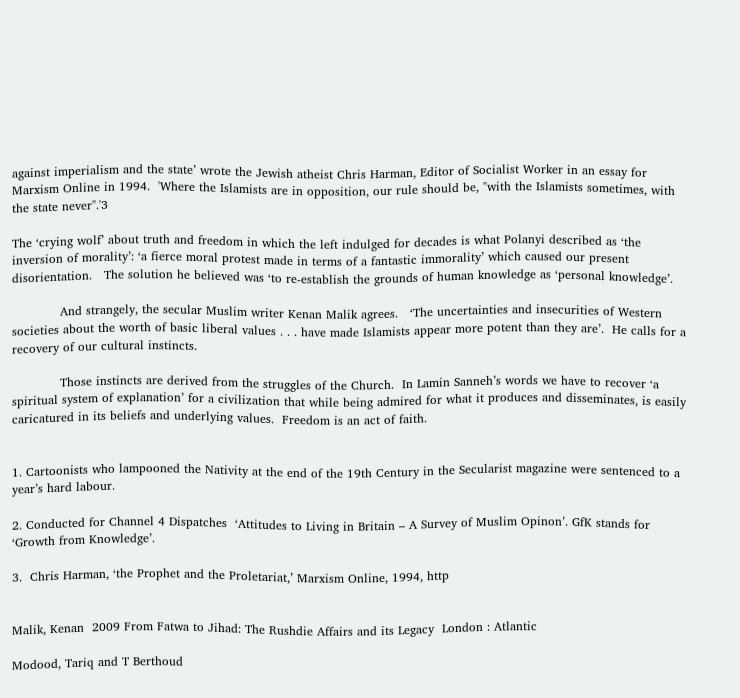against imperialism and the state’ wrote the Jewish atheist Chris Harman, Editor of Socialist Worker in an essay for Marxism Online in 1994.  'Where the Islamists are in opposition, our rule should be, "with the Islamists sometimes, with the state never".'3

The ‘crying wolf’ about truth and freedom in which the left indulged for decades is what Polanyi described as ‘the inversion of morality’: ‘a fierce moral protest made in terms of a fantastic immorality’ which caused our present disorientation.   The solution he believed was ‘to re-establish the grounds of human knowledge as ‘personal knowledge’.

            And strangely, the secular Muslim writer Kenan Malik agrees.   ‘The uncertainties and insecurities of Western societies about the worth of basic liberal values . . . have made Islamists appear more potent than they are’.  He calls for a recovery of our cultural instincts.

            Those instincts are derived from the struggles of the Church.  In Lamin Sanneh’s words we have to recover ‘a spiritual system of explanation’ for a civilization that while being admired for what it produces and disseminates, is easily caricatured in its beliefs and underlying values.  Freedom is an act of faith.


1. Cartoonists who lampooned the Nativity at the end of the 19th Century in the Secularist magazine were sentenced to a year’s hard labour.

2. Conducted for Channel 4 Dispatches  ‘Attitudes to Living in Britain – A Survey of Muslim Opinon’. GfK stands for ‘Growth from Knowledge’.

3.  Chris Harman, ‘the Prophet and the Proletariat,’ Marxism Online, 1994, http


Malik, Kenan  2009 From Fatwa to Jihad: The Rushdie Affairs and its Legacy  London : Atlantic

Modood, Tariq and T Berthoud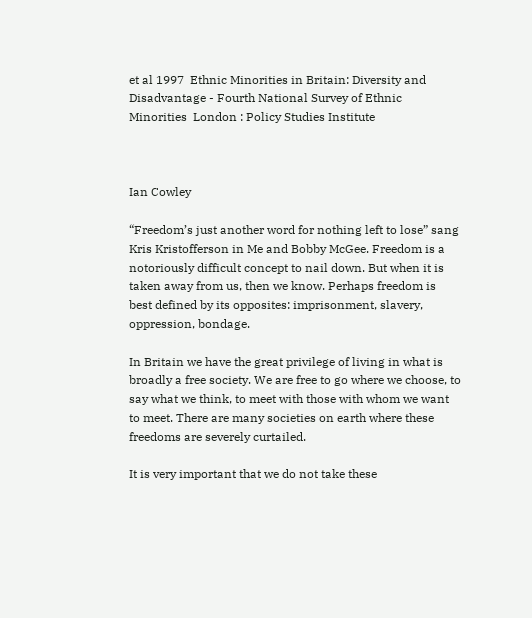et al 1997  Ethnic Minorities in Britain: Diversity and Disadvantage - Fourth National Survey of Ethnic Minorities  London : Policy Studies Institute



Ian Cowley

“Freedom’s just another word for nothing left to lose” sang Kris Kristofferson in Me and Bobby McGee. Freedom is a notoriously difficult concept to nail down. But when it is taken away from us, then we know. Perhaps freedom is best defined by its opposites: imprisonment, slavery, oppression, bondage.

In Britain we have the great privilege of living in what is broadly a free society. We are free to go where we choose, to say what we think, to meet with those with whom we want to meet. There are many societies on earth where these freedoms are severely curtailed.

It is very important that we do not take these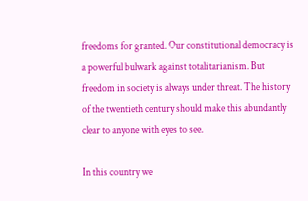freedoms for granted. Our constitutional democracy is a powerful bulwark against totalitarianism. But freedom in society is always under threat. The history of the twentieth century should make this abundantly clear to anyone with eyes to see.

In this country we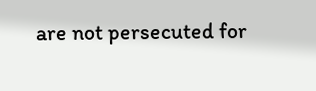are not persecuted for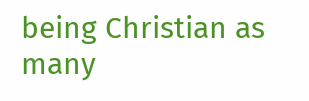being Christian as many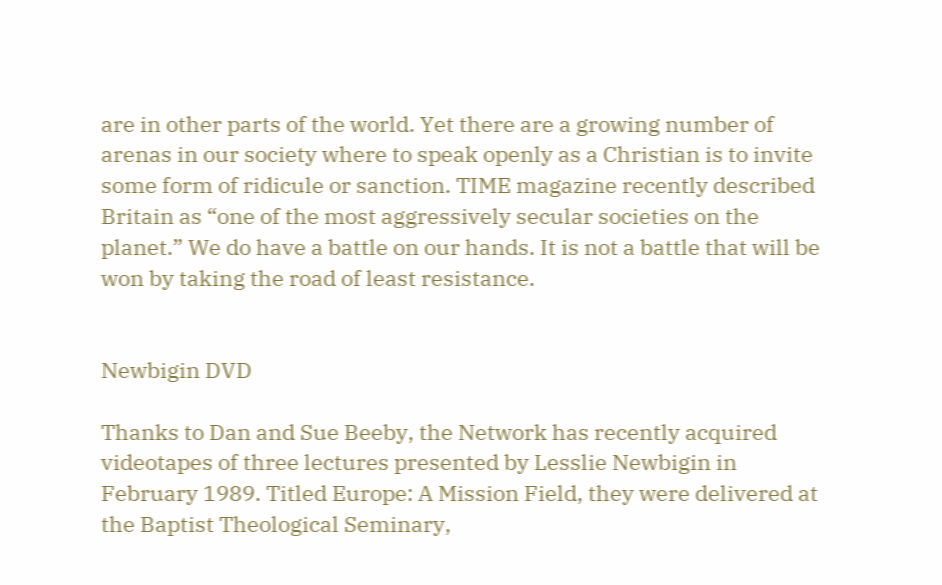are in other parts of the world. Yet there are a growing number of arenas in our society where to speak openly as a Christian is to invite some form of ridicule or sanction. TIME magazine recently described Britain as “one of the most aggressively secular societies on the planet.” We do have a battle on our hands. It is not a battle that will be won by taking the road of least resistance.


Newbigin DVD

Thanks to Dan and Sue Beeby, the Network has recently acquired videotapes of three lectures presented by Lesslie Newbigin in February 1989. Titled Europe: A Mission Field, they were delivered at the Baptist Theological Seminary,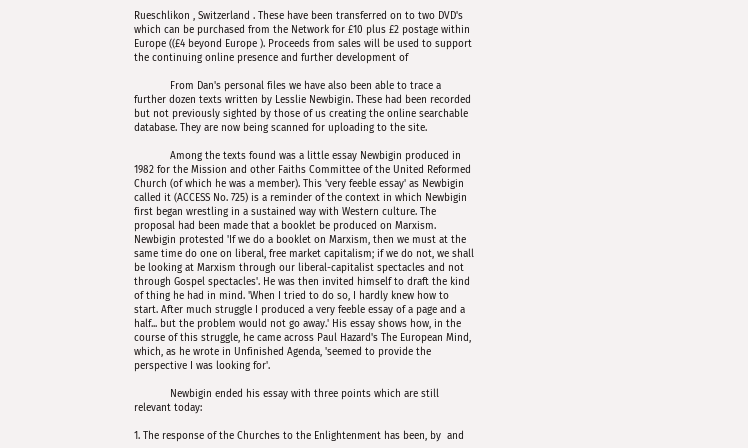Rueschlikon , Switzerland . These have been transferred on to two DVD's which can be purchased from the Network for £10 plus £2 postage within Europe ((£4 beyond Europe ). Proceeds from sales will be used to support the continuing online presence and further development of

            From Dan's personal files we have also been able to trace a further dozen texts written by Lesslie Newbigin. These had been recorded but not previously sighted by those of us creating the online searchable database. They are now being scanned for uploading to the site.

            Among the texts found was a little essay Newbigin produced in 1982 for the Mission and other Faiths Committee of the United Reformed Church (of which he was a member). This 'very feeble essay' as Newbigin called it (ACCESS No. 725) is a reminder of the context in which Newbigin first began wrestling in a sustained way with Western culture. The proposal had been made that a booklet be produced on Marxism. Newbigin protested 'If we do a booklet on Marxism, then we must at the same time do one on liberal, free market capitalism; if we do not, we shall be looking at Marxism through our liberal-capitalist spectacles and not through Gospel spectacles'. He was then invited himself to draft the kind of thing he had in mind. 'When I tried to do so, I hardly knew how to start. After much struggle I produced a very feeble essay of a page and a half... but the problem would not go away.' His essay shows how, in the course of this struggle, he came across Paul Hazard's The European Mind, which, as he wrote in Unfinished Agenda, 'seemed to provide the perspective I was looking for'.

            Newbigin ended his essay with three points which are still relevant today:

1. The response of the Churches to the Enlightenment has been, by  and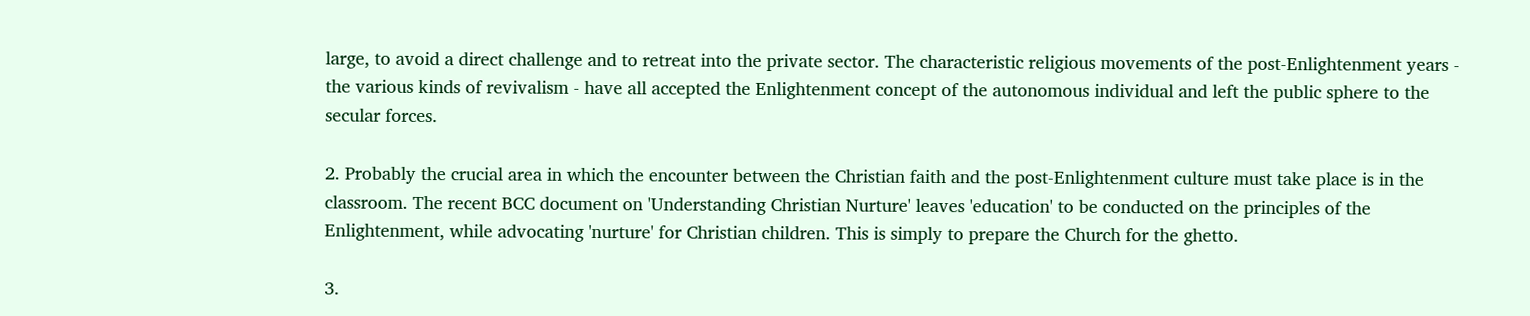large, to avoid a direct challenge and to retreat into the private sector. The characteristic religious movements of the post-Enlightenment years - the various kinds of revivalism - have all accepted the Enlightenment concept of the autonomous individual and left the public sphere to the secular forces.

2. Probably the crucial area in which the encounter between the Christian faith and the post-Enlightenment culture must take place is in the classroom. The recent BCC document on 'Understanding Christian Nurture' leaves 'education' to be conducted on the principles of the Enlightenment, while advocating 'nurture' for Christian children. This is simply to prepare the Church for the ghetto.

3.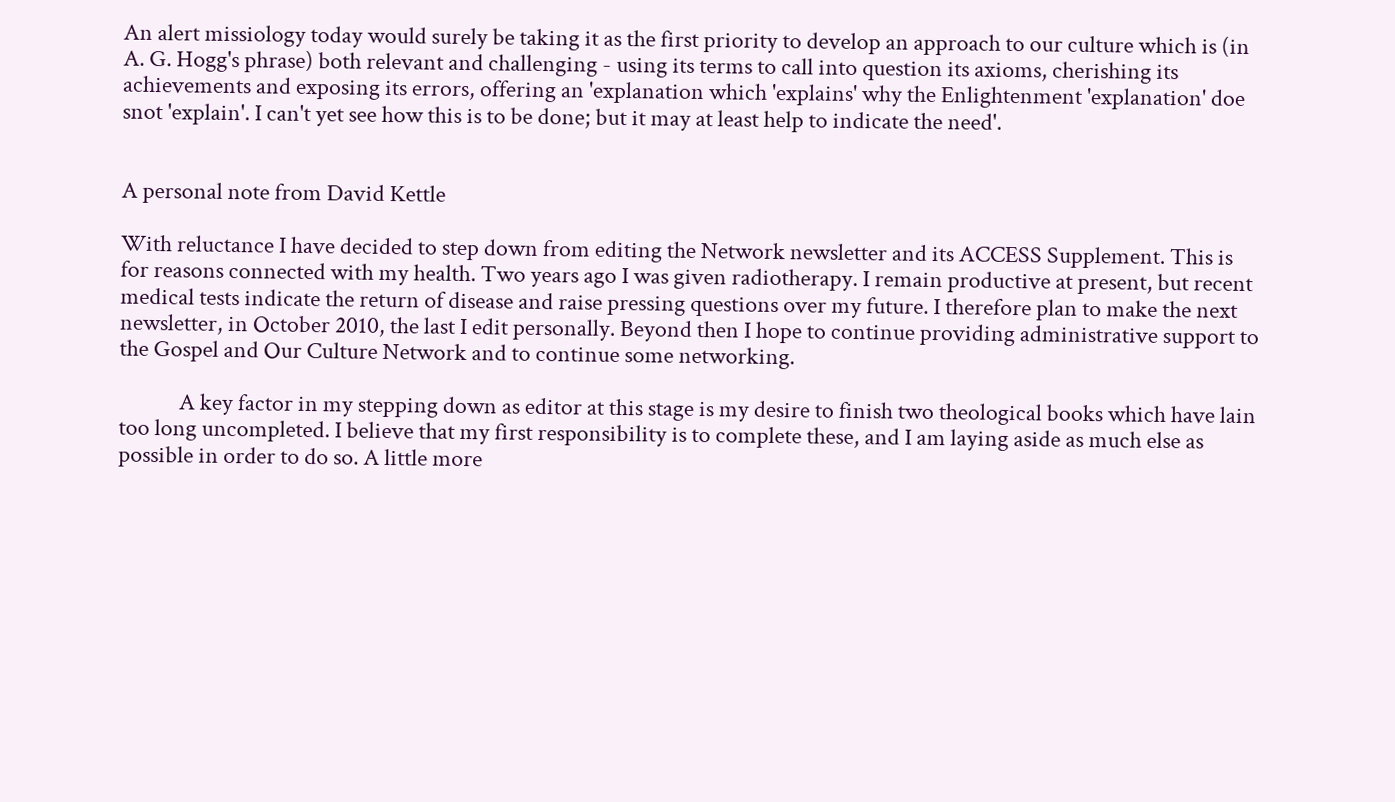An alert missiology today would surely be taking it as the first priority to develop an approach to our culture which is (in A. G. Hogg's phrase) both relevant and challenging - using its terms to call into question its axioms, cherishing its achievements and exposing its errors, offering an 'explanation which 'explains' why the Enlightenment 'explanation' doe snot 'explain'. I can't yet see how this is to be done; but it may at least help to indicate the need'.


A personal note from David Kettle

With reluctance I have decided to step down from editing the Network newsletter and its ACCESS Supplement. This is for reasons connected with my health. Two years ago I was given radiotherapy. I remain productive at present, but recent medical tests indicate the return of disease and raise pressing questions over my future. I therefore plan to make the next newsletter, in October 2010, the last I edit personally. Beyond then I hope to continue providing administrative support to the Gospel and Our Culture Network and to continue some networking.

            A key factor in my stepping down as editor at this stage is my desire to finish two theological books which have lain too long uncompleted. I believe that my first responsibility is to complete these, and I am laying aside as much else as possible in order to do so. A little more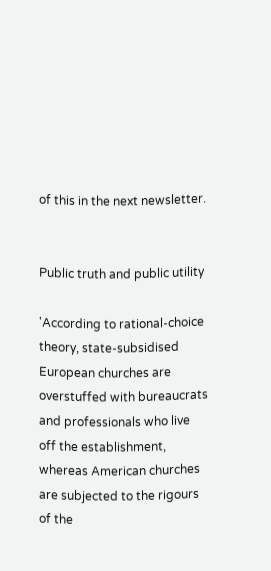of this in the next newsletter.


Public truth and public utility

'According to rational-choice theory, state-subsidised European churches are overstuffed with bureaucrats and professionals who live off the establishment, whereas American churches are subjected to the rigours of the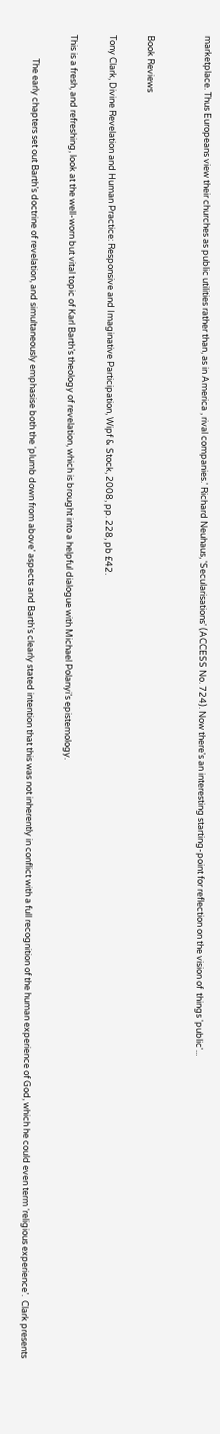marketplace. Thus Europeans view their churches as public utilities rather than, as in America , rival companies.' Richard Neuhaus, 'Secularisations' (ACCESS No. 724). Now there's an interesting starting-point for reflection on the vision of  things 'public'...


Book Reviews

Tony Clark, Divine Revelation and Human Practice: Responsive and Imaginative Participation, Wipf & Stock, 2008, pp. 228, pb £42.

This is a fresh, and refreshing, look at the well-worn but vital topic of Karl Barth’s theology of revelation, which is brought into a helpful dialogue with Michael Polanyi’s epistemology.

            The early chapters set out Barth’s doctrine of revelation, and simultaneously emphasise both the ‘plumb down from above’ aspects and Barth’s clearly stated intention that this was not inherently in conflict with a full recognition of the human experience of God, which he could even term ‘religious experience’.  Clark presents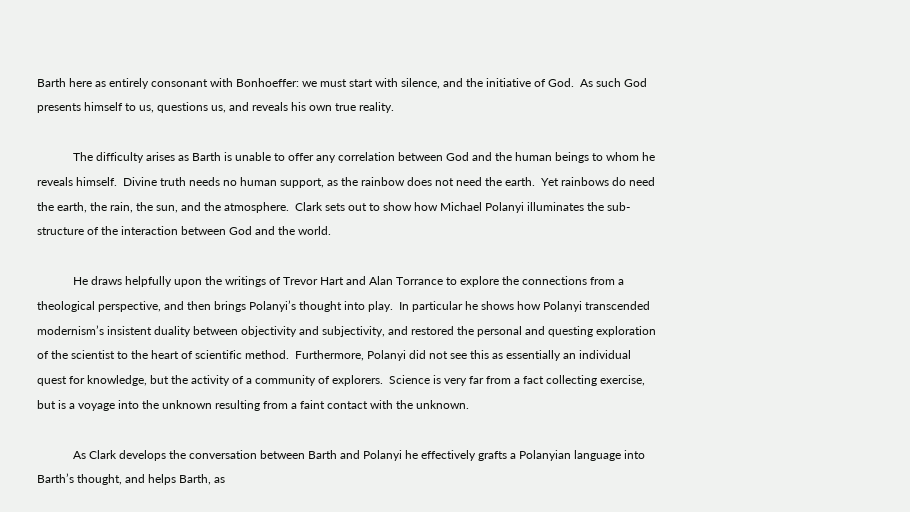Barth here as entirely consonant with Bonhoeffer: we must start with silence, and the initiative of God.  As such God presents himself to us, questions us, and reveals his own true reality.

            The difficulty arises as Barth is unable to offer any correlation between God and the human beings to whom he reveals himself.  Divine truth needs no human support, as the rainbow does not need the earth.  Yet rainbows do need the earth, the rain, the sun, and the atmosphere.  Clark sets out to show how Michael Polanyi illuminates the sub-structure of the interaction between God and the world.

            He draws helpfully upon the writings of Trevor Hart and Alan Torrance to explore the connections from a theological perspective, and then brings Polanyi’s thought into play.  In particular he shows how Polanyi transcended modernism’s insistent duality between objectivity and subjectivity, and restored the personal and questing exploration of the scientist to the heart of scientific method.  Furthermore, Polanyi did not see this as essentially an individual quest for knowledge, but the activity of a community of explorers.  Science is very far from a fact collecting exercise, but is a voyage into the unknown resulting from a faint contact with the unknown.

            As Clark develops the conversation between Barth and Polanyi he effectively grafts a Polanyian language into Barth’s thought, and helps Barth, as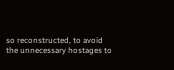so reconstructed, to avoid the unnecessary hostages to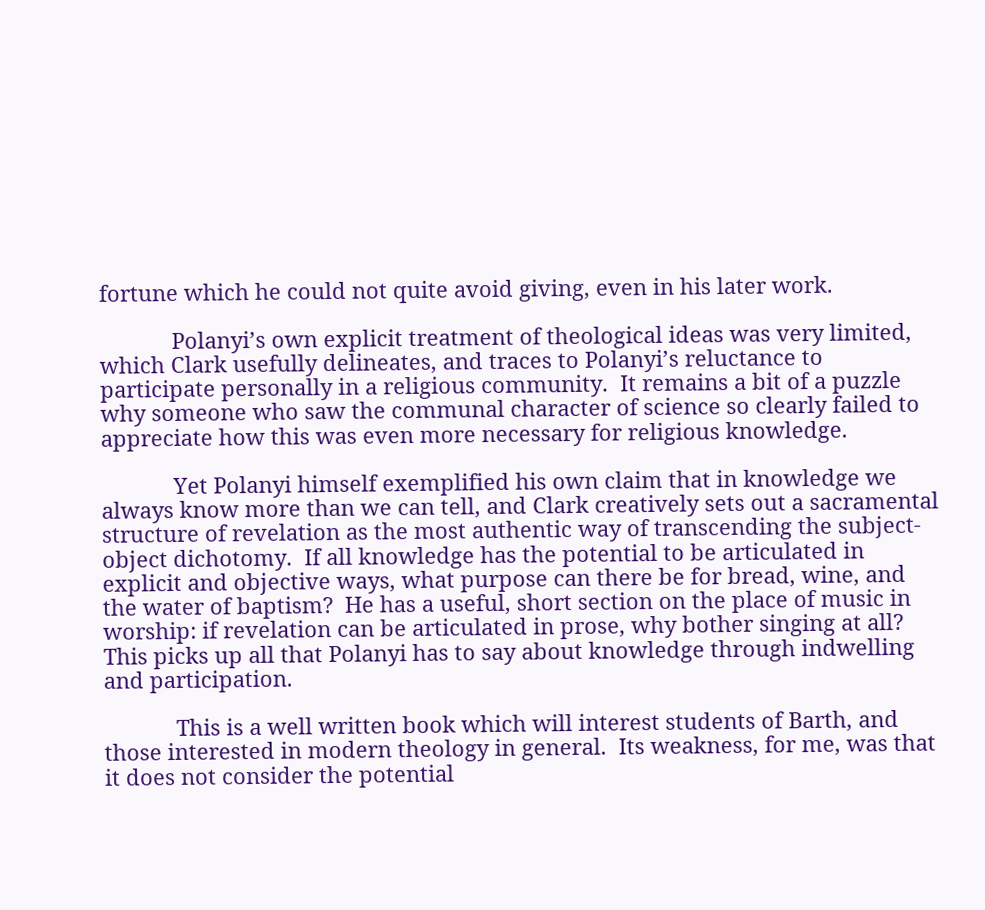fortune which he could not quite avoid giving, even in his later work.

            Polanyi’s own explicit treatment of theological ideas was very limited, which Clark usefully delineates, and traces to Polanyi’s reluctance to participate personally in a religious community.  It remains a bit of a puzzle why someone who saw the communal character of science so clearly failed to appreciate how this was even more necessary for religious knowledge.

            Yet Polanyi himself exemplified his own claim that in knowledge we always know more than we can tell, and Clark creatively sets out a sacramental structure of revelation as the most authentic way of transcending the subject-object dichotomy.  If all knowledge has the potential to be articulated in explicit and objective ways, what purpose can there be for bread, wine, and the water of baptism?  He has a useful, short section on the place of music in worship: if revelation can be articulated in prose, why bother singing at all?  This picks up all that Polanyi has to say about knowledge through indwelling and participation.

            This is a well written book which will interest students of Barth, and those interested in modern theology in general.  Its weakness, for me, was that it does not consider the potential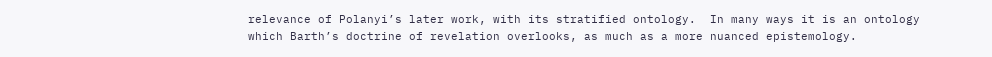relevance of Polanyi’s later work, with its stratified ontology.  In many ways it is an ontology which Barth’s doctrine of revelation overlooks, as much as a more nuanced epistemology.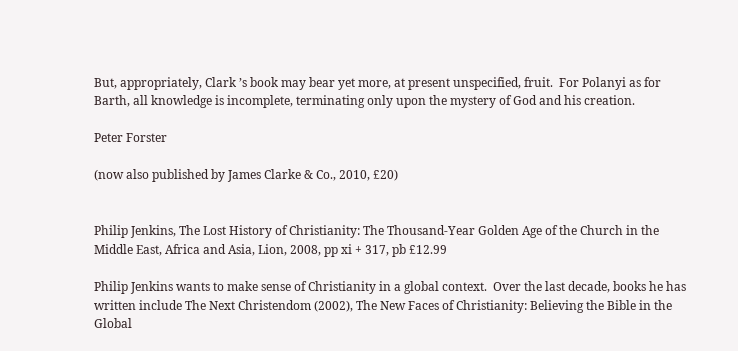But, appropriately, Clark ’s book may bear yet more, at present unspecified, fruit.  For Polanyi as for Barth, all knowledge is incomplete, terminating only upon the mystery of God and his creation.

Peter Forster

(now also published by James Clarke & Co., 2010, £20)


Philip Jenkins, The Lost History of Christianity: The Thousand-Year Golden Age of the Church in the Middle East, Africa and Asia, Lion, 2008, pp xi + 317, pb £12.99

Philip Jenkins wants to make sense of Christianity in a global context.  Over the last decade, books he has written include The Next Christendom (2002), The New Faces of Christianity: Believing the Bible in the Global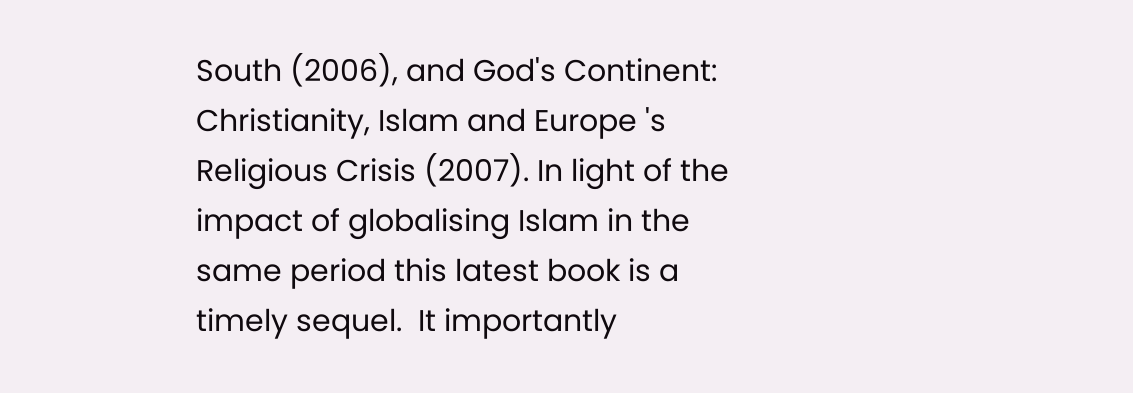South (2006), and God's Continent: Christianity, Islam and Europe 's Religious Crisis (2007). In light of the impact of globalising Islam in the same period this latest book is a timely sequel.  It importantly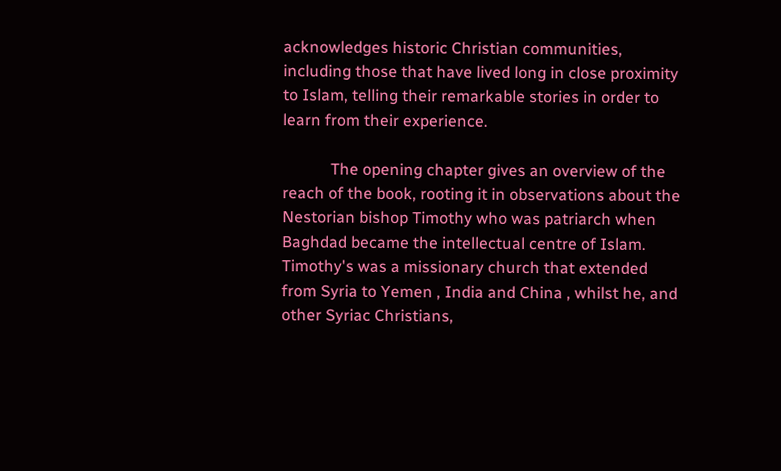acknowledges historic Christian communities, including those that have lived long in close proximity to Islam, telling their remarkable stories in order to learn from their experience.

            The opening chapter gives an overview of the reach of the book, rooting it in observations about the Nestorian bishop Timothy who was patriarch when Baghdad became the intellectual centre of Islam.  Timothy's was a missionary church that extended from Syria to Yemen , India and China , whilst he, and other Syriac Christians,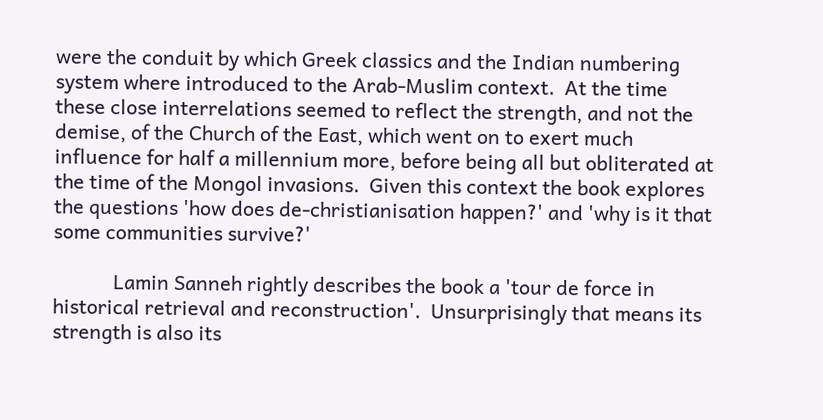were the conduit by which Greek classics and the Indian numbering system where introduced to the Arab-Muslim context.  At the time these close interrelations seemed to reflect the strength, and not the demise, of the Church of the East, which went on to exert much influence for half a millennium more, before being all but obliterated at the time of the Mongol invasions.  Given this context the book explores the questions 'how does de-christianisation happen?' and 'why is it that some communities survive?'

            Lamin Sanneh rightly describes the book a 'tour de force in historical retrieval and reconstruction'.  Unsurprisingly that means its strength is also its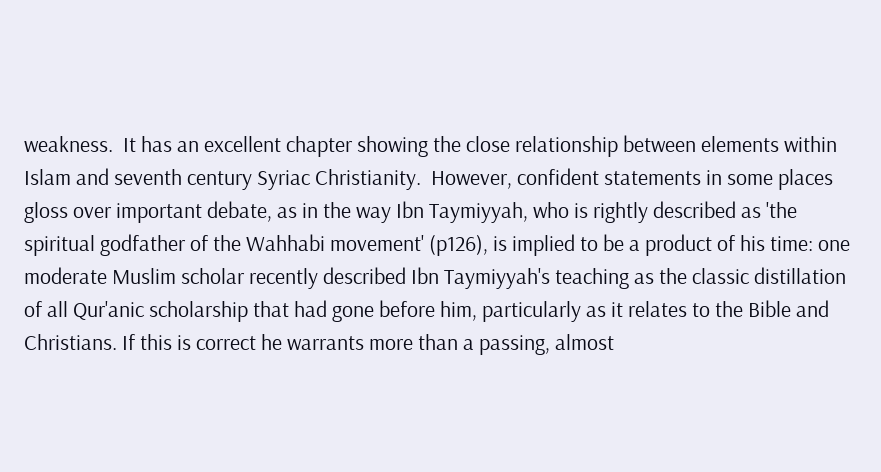weakness.  It has an excellent chapter showing the close relationship between elements within Islam and seventh century Syriac Christianity.  However, confident statements in some places gloss over important debate, as in the way Ibn Taymiyyah, who is rightly described as 'the spiritual godfather of the Wahhabi movement' (p126), is implied to be a product of his time: one moderate Muslim scholar recently described Ibn Taymiyyah's teaching as the classic distillation of all Qur'anic scholarship that had gone before him, particularly as it relates to the Bible and Christians. If this is correct he warrants more than a passing, almost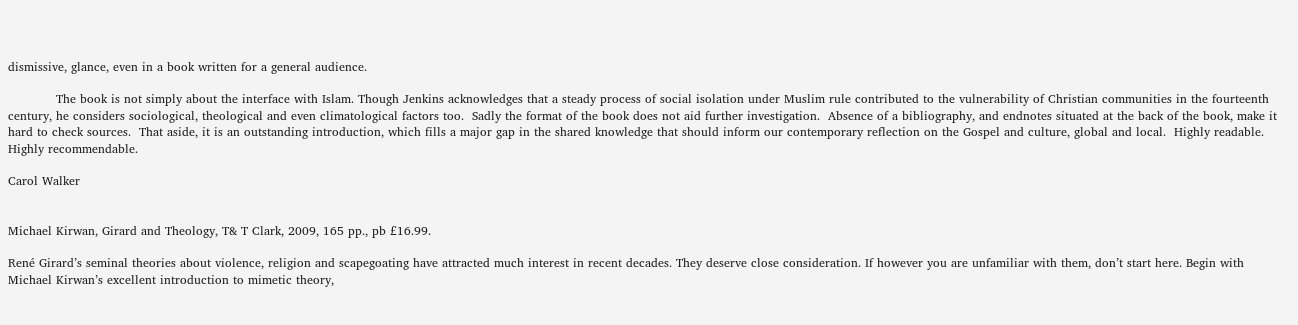dismissive, glance, even in a book written for a general audience.

            The book is not simply about the interface with Islam. Though Jenkins acknowledges that a steady process of social isolation under Muslim rule contributed to the vulnerability of Christian communities in the fourteenth century, he considers sociological, theological and even climatological factors too.  Sadly the format of the book does not aid further investigation.  Absence of a bibliography, and endnotes situated at the back of the book, make it hard to check sources.  That aside, it is an outstanding introduction, which fills a major gap in the shared knowledge that should inform our contemporary reflection on the Gospel and culture, global and local.  Highly readable.  Highly recommendable.

Carol Walker


Michael Kirwan, Girard and Theology, T& T Clark, 2009, 165 pp., pb £16.99.

René Girard’s seminal theories about violence, religion and scapegoating have attracted much interest in recent decades. They deserve close consideration. If however you are unfamiliar with them, don’t start here. Begin with Michael Kirwan’s excellent introduction to mimetic theory,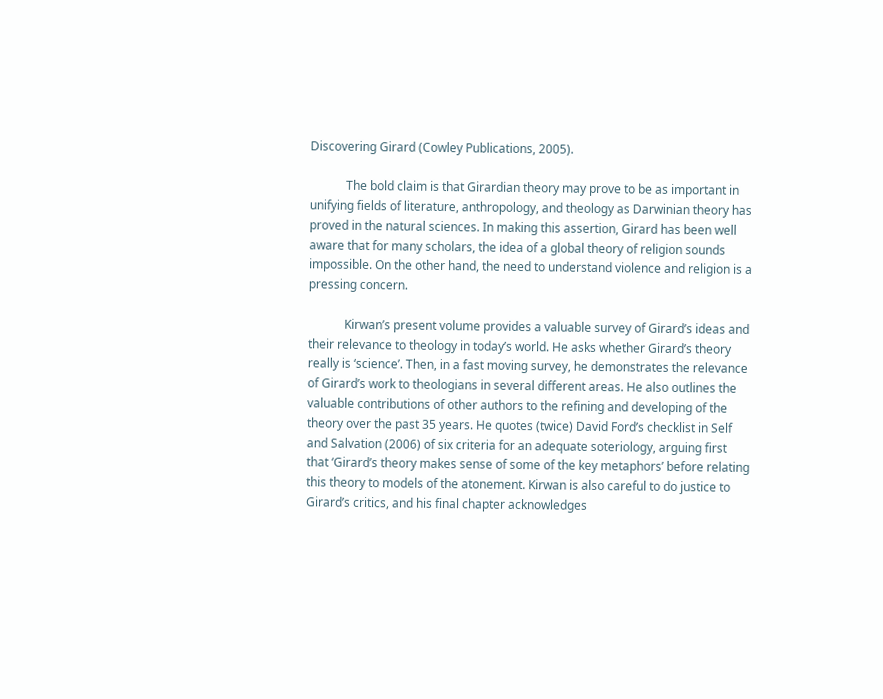Discovering Girard (Cowley Publications, 2005).

            The bold claim is that Girardian theory may prove to be as important in unifying fields of literature, anthropology, and theology as Darwinian theory has proved in the natural sciences. In making this assertion, Girard has been well aware that for many scholars, the idea of a global theory of religion sounds impossible. On the other hand, the need to understand violence and religion is a pressing concern.

            Kirwan’s present volume provides a valuable survey of Girard’s ideas and their relevance to theology in today’s world. He asks whether Girard’s theory really is ‘science’. Then, in a fast moving survey, he demonstrates the relevance of Girard’s work to theologians in several different areas. He also outlines the valuable contributions of other authors to the refining and developing of the theory over the past 35 years. He quotes (twice) David Ford’s checklist in Self and Salvation (2006) of six criteria for an adequate soteriology, arguing first that ‘Girard’s theory makes sense of some of the key metaphors’ before relating this theory to models of the atonement. Kirwan is also careful to do justice to Girard’s critics, and his final chapter acknowledges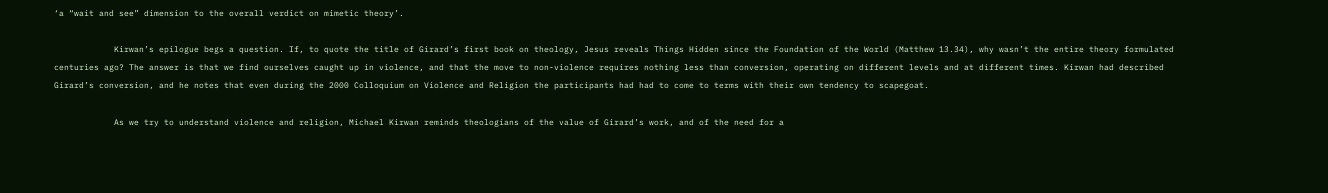‘a “wait and see” dimension to the overall verdict on mimetic theory’.

            Kirwan’s epilogue begs a question. If, to quote the title of Girard’s first book on theology, Jesus reveals Things Hidden since the Foundation of the World (Matthew 13.34), why wasn’t the entire theory formulated centuries ago? The answer is that we find ourselves caught up in violence, and that the move to non-violence requires nothing less than conversion, operating on different levels and at different times. Kirwan had described Girard’s conversion, and he notes that even during the 2000 Colloquium on Violence and Religion the participants had had to come to terms with their own tendency to scapegoat.

            As we try to understand violence and religion, Michael Kirwan reminds theologians of the value of Girard’s work, and of the need for a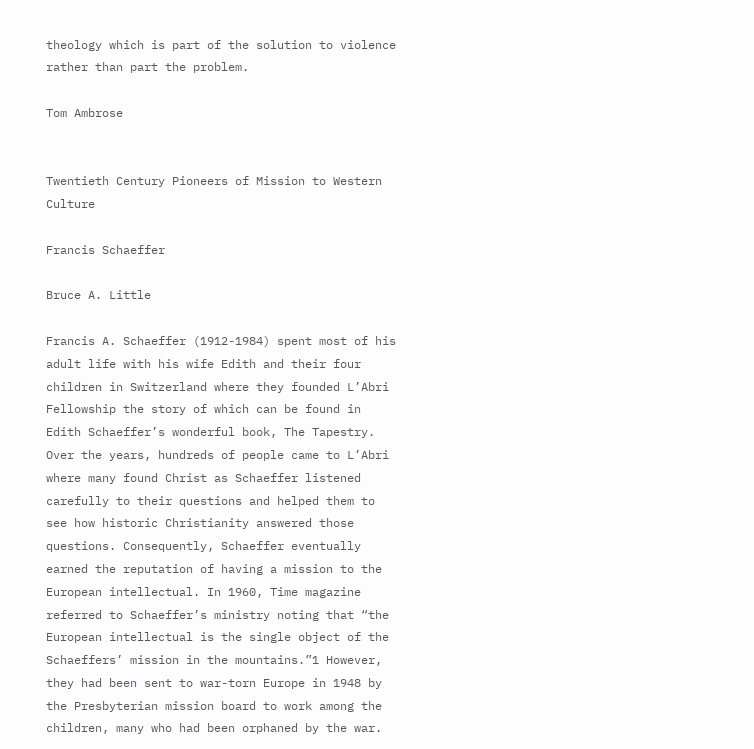theology which is part of the solution to violence rather than part the problem.

Tom Ambrose


Twentieth Century Pioneers of Mission to Western Culture

Francis Schaeffer

Bruce A. Little

Francis A. Schaeffer (1912-1984) spent most of his adult life with his wife Edith and their four children in Switzerland where they founded L’Abri Fellowship the story of which can be found in Edith Schaeffer’s wonderful book, The Tapestry. Over the years, hundreds of people came to L’Abri where many found Christ as Schaeffer listened carefully to their questions and helped them to see how historic Christianity answered those questions. Consequently, Schaeffer eventually earned the reputation of having a mission to the European intellectual. In 1960, Time magazine referred to Schaeffer’s ministry noting that “the European intellectual is the single object of the Schaeffers’ mission in the mountains.”1 However, they had been sent to war-torn Europe in 1948 by the Presbyterian mission board to work among the children, many who had been orphaned by the war.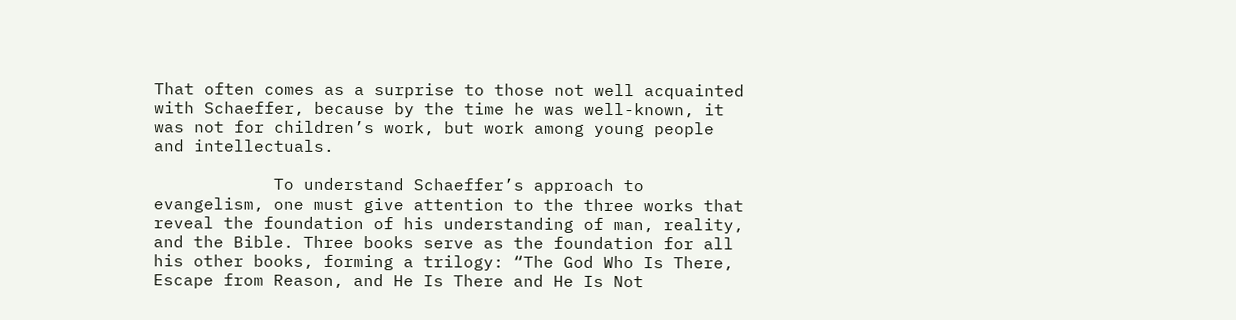That often comes as a surprise to those not well acquainted with Schaeffer, because by the time he was well-known, it was not for children’s work, but work among young people and intellectuals.

            To understand Schaeffer’s approach to evangelism, one must give attention to the three works that reveal the foundation of his understanding of man, reality, and the Bible. Three books serve as the foundation for all his other books, forming a trilogy: “The God Who Is There, Escape from Reason, and He Is There and He Is Not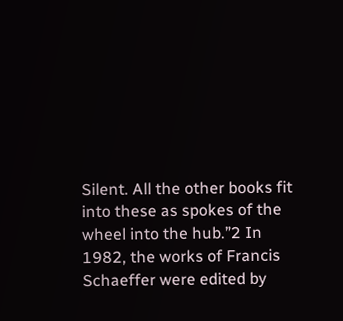Silent. All the other books fit into these as spokes of the wheel into the hub.”2 In 1982, the works of Francis Schaeffer were edited by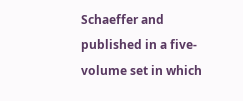Schaeffer and published in a five-volume set in which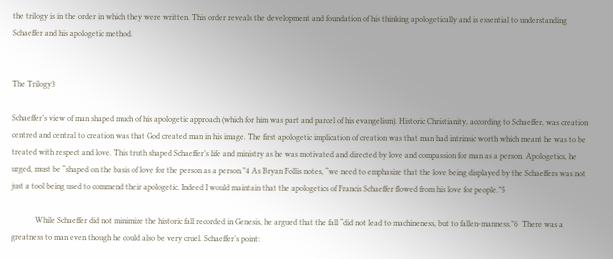the trilogy is in the order in which they were written. This order reveals the development and foundation of his thinking apologetically and is essential to understanding Schaeffer and his apologetic method.


The Trilogy3

Schaeffer’s view of man shaped much of his apologetic approach (which for him was part and parcel of his evangelism). Historic Christianity, according to Schaeffer, was creation centred and central to creation was that God created man in his image. The first apologetic implication of creation was that man had intrinsic worth which meant he was to be treated with respect and love. This truth shaped Schaeffer’s life and ministry as he was motivated and directed by love and compassion for man as a person. Apologetics, he urged, must be “shaped on the basis of love for the person as a person.”4 As Bryan Follis notes, “we need to emphasize that the love being displayed by the Schaeffers was not just a tool being used to commend their apologetic. Indeed I would maintain that the apologetics of Francis Schaeffer flowed from his love for people.”5

            While Schaeffer did not minimize the historic fall recorded in Genesis, he argued that the fall “did not lead to machineness, but to fallen-manness.”6  There was a greatness to man even though he could also be very cruel. Schaeffer’s point: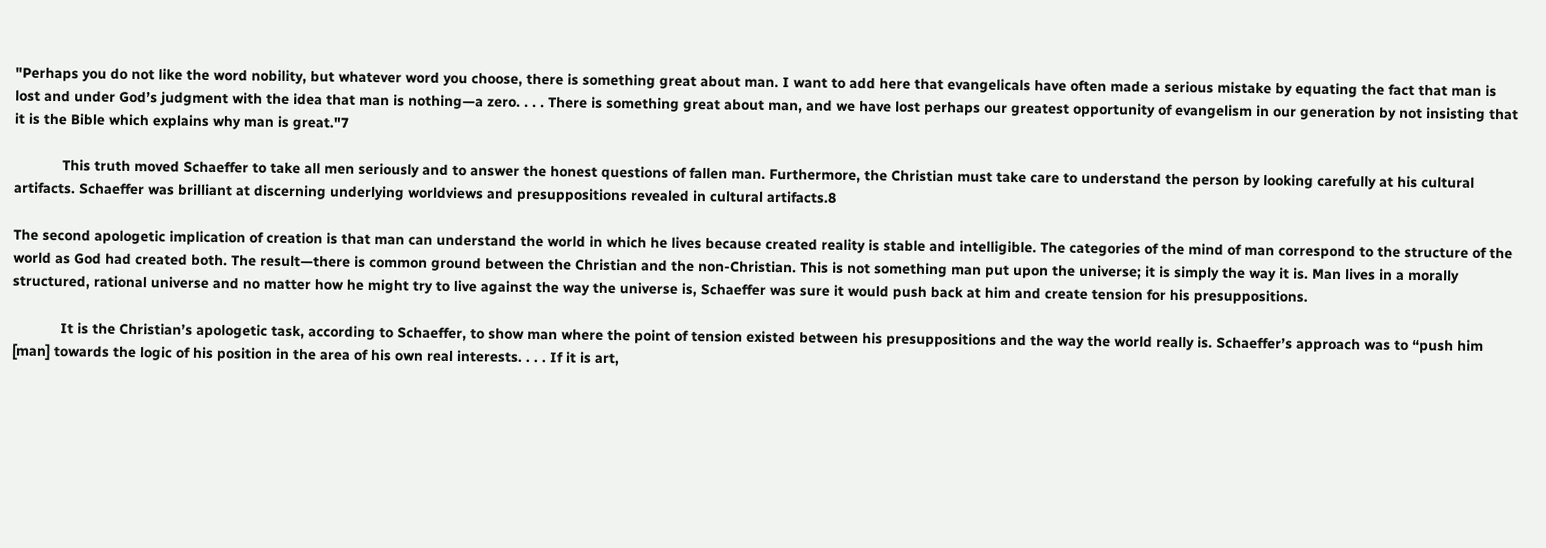"Perhaps you do not like the word nobility, but whatever word you choose, there is something great about man. I want to add here that evangelicals have often made a serious mistake by equating the fact that man is lost and under God’s judgment with the idea that man is nothing—a zero. . . . There is something great about man, and we have lost perhaps our greatest opportunity of evangelism in our generation by not insisting that it is the Bible which explains why man is great."7

            This truth moved Schaeffer to take all men seriously and to answer the honest questions of fallen man. Furthermore, the Christian must take care to understand the person by looking carefully at his cultural artifacts. Schaeffer was brilliant at discerning underlying worldviews and presuppositions revealed in cultural artifacts.8

The second apologetic implication of creation is that man can understand the world in which he lives because created reality is stable and intelligible. The categories of the mind of man correspond to the structure of the world as God had created both. The result—there is common ground between the Christian and the non-Christian. This is not something man put upon the universe; it is simply the way it is. Man lives in a morally structured, rational universe and no matter how he might try to live against the way the universe is, Schaeffer was sure it would push back at him and create tension for his presuppositions.

            It is the Christian’s apologetic task, according to Schaeffer, to show man where the point of tension existed between his presuppositions and the way the world really is. Schaeffer’s approach was to “push him [man] towards the logic of his position in the area of his own real interests. . . . If it is art,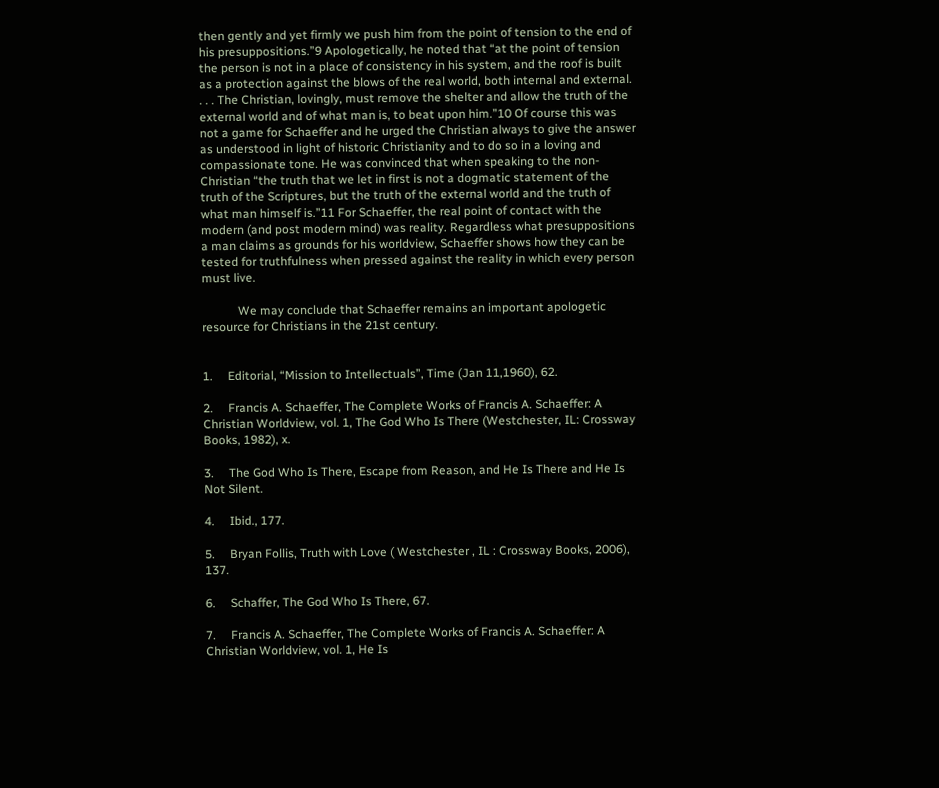then gently and yet firmly we push him from the point of tension to the end of his presuppositions.”9 Apologetically, he noted that “at the point of tension the person is not in a place of consistency in his system, and the roof is built as a protection against the blows of the real world, both internal and external. . . . The Christian, lovingly, must remove the shelter and allow the truth of the external world and of what man is, to beat upon him.”10 Of course this was not a game for Schaeffer and he urged the Christian always to give the answer as understood in light of historic Christianity and to do so in a loving and compassionate tone. He was convinced that when speaking to the non-Christian “the truth that we let in first is not a dogmatic statement of the truth of the Scriptures, but the truth of the external world and the truth of what man himself is.”11 For Schaeffer, the real point of contact with the modern (and post modern mind) was reality. Regardless what presuppositions a man claims as grounds for his worldview, Schaeffer shows how they can be tested for truthfulness when pressed against the reality in which every person must live.

            We may conclude that Schaeffer remains an important apologetic resource for Christians in the 21st century.


1.     Editorial, “Mission to Intellectuals”, Time (Jan 11,1960), 62.

2.     Francis A. Schaeffer, The Complete Works of Francis A. Schaeffer: A Christian Worldview, vol. 1, The God Who Is There (Westchester, IL: Crossway Books, 1982), x.

3.     The God Who Is There, Escape from Reason, and He Is There and He Is Not Silent.

4.     Ibid., 177.

5.     Bryan Follis, Truth with Love ( Westchester , IL : Crossway Books, 2006), 137.

6.     Schaffer, The God Who Is There, 67.

7.     Francis A. Schaeffer, The Complete Works of Francis A. Schaeffer: A Christian Worldview, vol. 1, He Is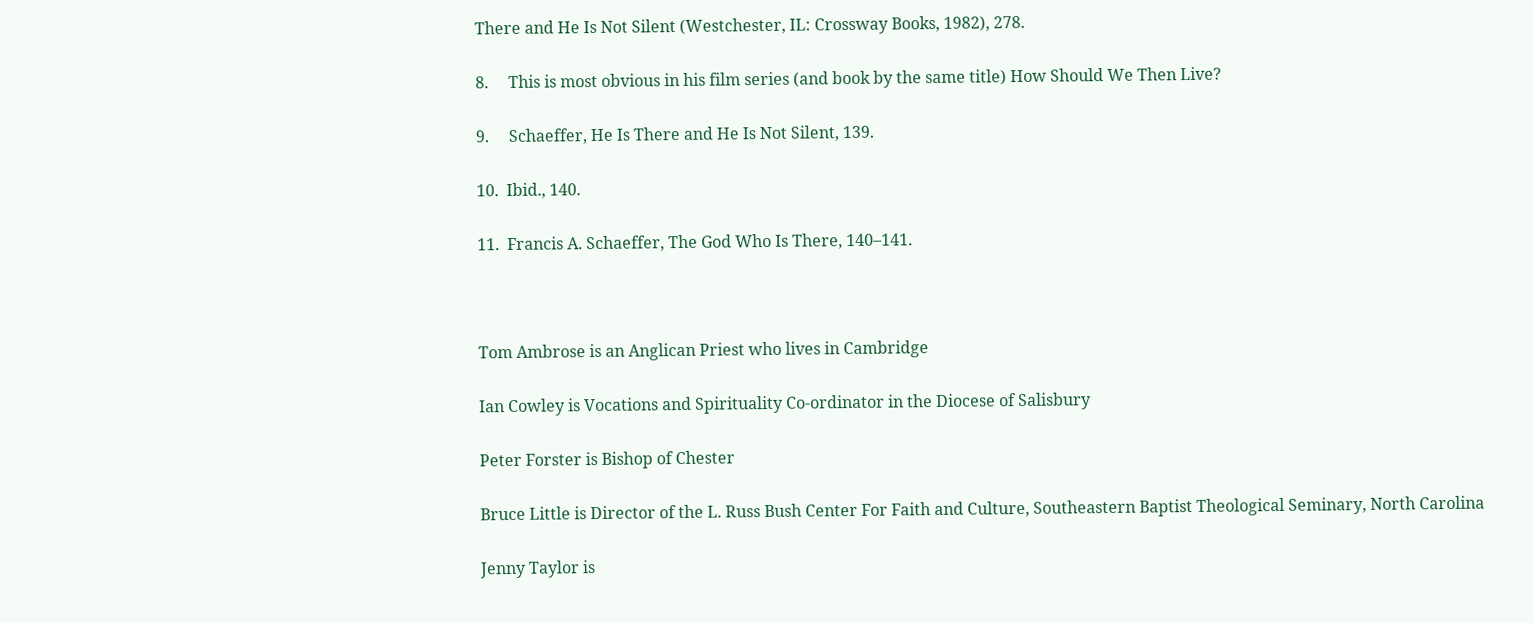There and He Is Not Silent (Westchester, IL: Crossway Books, 1982), 278.

8.     This is most obvious in his film series (and book by the same title) How Should We Then Live?

9.     Schaeffer, He Is There and He Is Not Silent, 139.

10.  Ibid., 140.

11.  Francis A. Schaeffer, The God Who Is There, 140–141.



Tom Ambrose is an Anglican Priest who lives in Cambridge

Ian Cowley is Vocations and Spirituality Co-ordinator in the Diocese of Salisbury

Peter Forster is Bishop of Chester

Bruce Little is Director of the L. Russ Bush Center For Faith and Culture, Southeastern Baptist Theological Seminary, North Carolina

Jenny Taylor is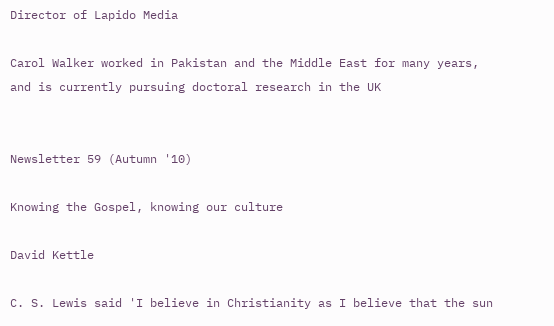Director of Lapido Media

Carol Walker worked in Pakistan and the Middle East for many years, and is currently pursuing doctoral research in the UK


Newsletter 59 (Autumn '10)

Knowing the Gospel, knowing our culture

David Kettle

C. S. Lewis said 'I believe in Christianity as I believe that the sun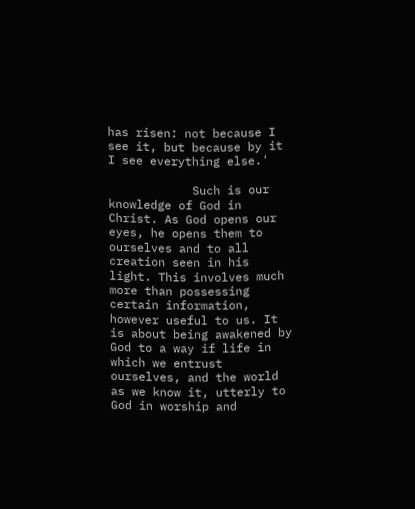has risen: not because I see it, but because by it I see everything else.'

            Such is our knowledge of God in Christ. As God opens our eyes, he opens them to ourselves and to all creation seen in his light. This involves much more than possessing certain information, however useful to us. It is about being awakened by God to a way if life in which we entrust ourselves, and the world as we know it, utterly to God in worship and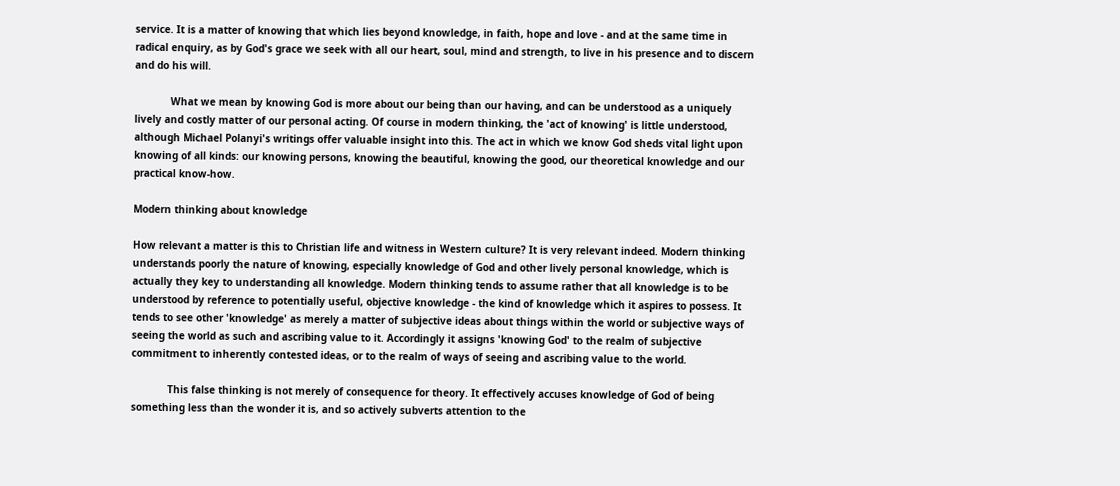service. It is a matter of knowing that which lies beyond knowledge, in faith, hope and love - and at the same time in radical enquiry, as by God's grace we seek with all our heart, soul, mind and strength, to live in his presence and to discern and do his will.

            What we mean by knowing God is more about our being than our having, and can be understood as a uniquely lively and costly matter of our personal acting. Of course in modern thinking, the 'act of knowing' is little understood, although Michael Polanyi's writings offer valuable insight into this. The act in which we know God sheds vital light upon knowing of all kinds: our knowing persons, knowing the beautiful, knowing the good, our theoretical knowledge and our practical know-how.

Modern thinking about knowledge

How relevant a matter is this to Christian life and witness in Western culture? It is very relevant indeed. Modern thinking understands poorly the nature of knowing, especially knowledge of God and other lively personal knowledge, which is actually they key to understanding all knowledge. Modern thinking tends to assume rather that all knowledge is to be understood by reference to potentially useful, objective knowledge - the kind of knowledge which it aspires to possess. It tends to see other 'knowledge' as merely a matter of subjective ideas about things within the world or subjective ways of seeing the world as such and ascribing value to it. Accordingly it assigns 'knowing God' to the realm of subjective commitment to inherently contested ideas, or to the realm of ways of seeing and ascribing value to the world.

            This false thinking is not merely of consequence for theory. It effectively accuses knowledge of God of being something less than the wonder it is, and so actively subverts attention to the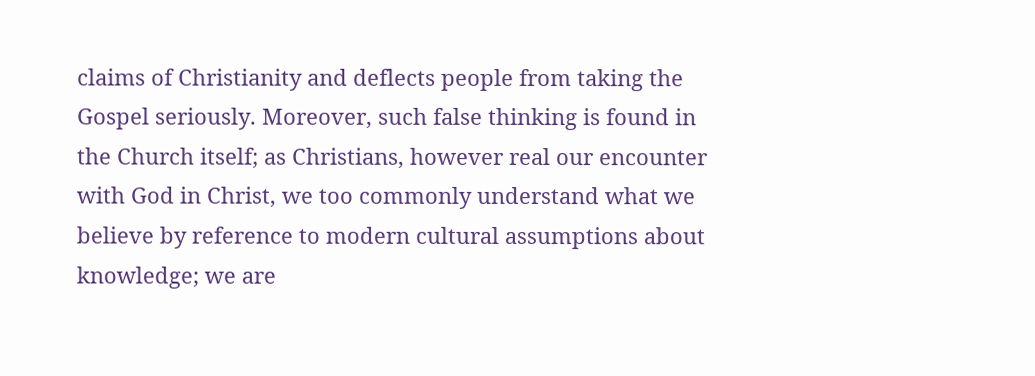claims of Christianity and deflects people from taking the Gospel seriously. Moreover, such false thinking is found in the Church itself; as Christians, however real our encounter with God in Christ, we too commonly understand what we believe by reference to modern cultural assumptions about knowledge; we are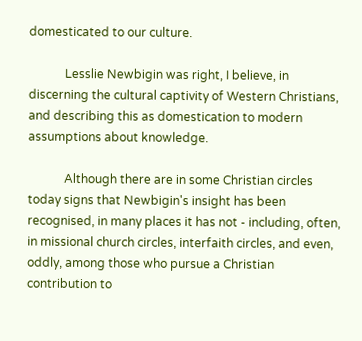domesticated to our culture.

            Lesslie Newbigin was right, I believe, in discerning the cultural captivity of Western Christians, and describing this as domestication to modern assumptions about knowledge.

            Although there are in some Christian circles today signs that Newbigin's insight has been recognised, in many places it has not - including, often, in missional church circles, interfaith circles, and even, oddly, among those who pursue a Christian contribution to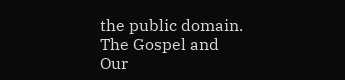the public domain. The Gospel and Our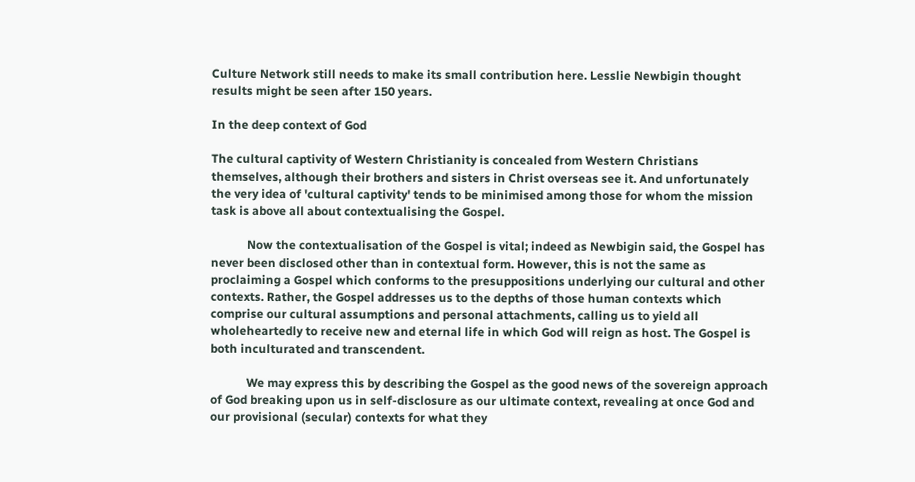Culture Network still needs to make its small contribution here. Lesslie Newbigin thought results might be seen after 150 years.

In the deep context of God

The cultural captivity of Western Christianity is concealed from Western Christians themselves, although their brothers and sisters in Christ overseas see it. And unfortunately the very idea of 'cultural captivity' tends to be minimised among those for whom the mission task is above all about contextualising the Gospel.

            Now the contextualisation of the Gospel is vital; indeed as Newbigin said, the Gospel has never been disclosed other than in contextual form. However, this is not the same as proclaiming a Gospel which conforms to the presuppositions underlying our cultural and other contexts. Rather, the Gospel addresses us to the depths of those human contexts which comprise our cultural assumptions and personal attachments, calling us to yield all wholeheartedly to receive new and eternal life in which God will reign as host. The Gospel is both inculturated and transcendent.

            We may express this by describing the Gospel as the good news of the sovereign approach of God breaking upon us in self-disclosure as our ultimate context, revealing at once God and our provisional (secular) contexts for what they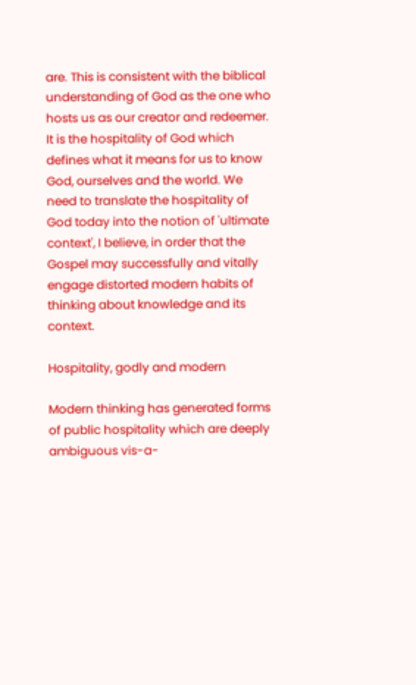are. This is consistent with the biblical understanding of God as the one who hosts us as our creator and redeemer. It is the hospitality of God which defines what it means for us to know God, ourselves and the world. We need to translate the hospitality of God today into the notion of 'ultimate context', I believe, in order that the Gospel may successfully and vitally engage distorted modern habits of thinking about knowledge and its context.

Hospitality, godly and modern

Modern thinking has generated forms of public hospitality which are deeply ambiguous vis-a-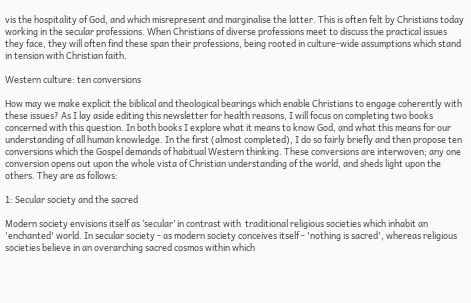vis the hospitality of God, and which misrepresent and marginalise the latter. This is often felt by Christians today working in the secular professions. When Christians of diverse professions meet to discuss the practical issues they face, they will often find these span their professions, being rooted in culture-wide assumptions which stand in tension with Christian faith.

Western culture: ten conversions

How may we make explicit the biblical and theological bearings which enable Christians to engage coherently with these issues? As I lay aside editing this newsletter for health reasons, I will focus on completing two books concerned with this question. In both books I explore what it means to know God, and what this means for our understanding of all human knowledge. In the first (almost completed), I do so fairly briefly and then propose ten conversions which the Gospel demands of habitual Western thinking. These conversions are interwoven; any one conversion opens out upon the whole vista of Christian understanding of the world, and sheds light upon the others. They are as follows:

1: Secular society and the sacred

Modern society envisions itself as ‘secular’ in contrast with  traditional religious societies which inhabit an 'enchanted' world. In secular society - as modern society conceives itself - 'nothing is sacred', whereas religious societies believe in an overarching sacred cosmos within which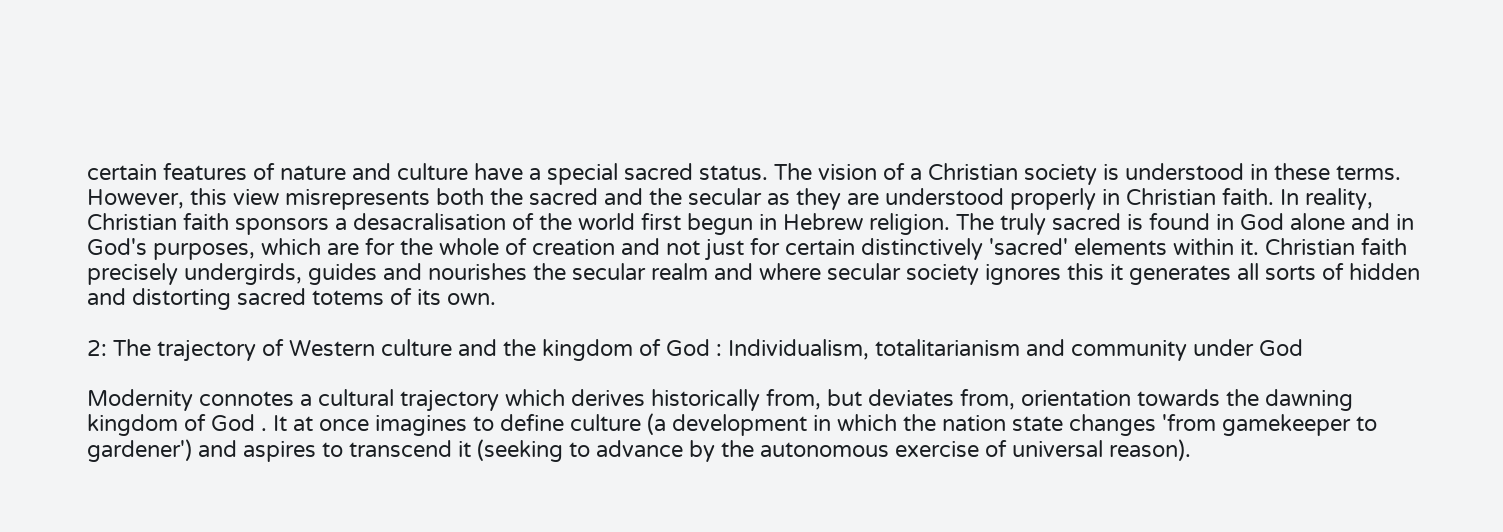certain features of nature and culture have a special sacred status. The vision of a Christian society is understood in these terms. However, this view misrepresents both the sacred and the secular as they are understood properly in Christian faith. In reality, Christian faith sponsors a desacralisation of the world first begun in Hebrew religion. The truly sacred is found in God alone and in God's purposes, which are for the whole of creation and not just for certain distinctively 'sacred' elements within it. Christian faith precisely undergirds, guides and nourishes the secular realm and where secular society ignores this it generates all sorts of hidden and distorting sacred totems of its own.

2: The trajectory of Western culture and the kingdom of God : Individualism, totalitarianism and community under God

Modernity connotes a cultural trajectory which derives historically from, but deviates from, orientation towards the dawning kingdom of God . It at once imagines to define culture (a development in which the nation state changes 'from gamekeeper to gardener') and aspires to transcend it (seeking to advance by the autonomous exercise of universal reason).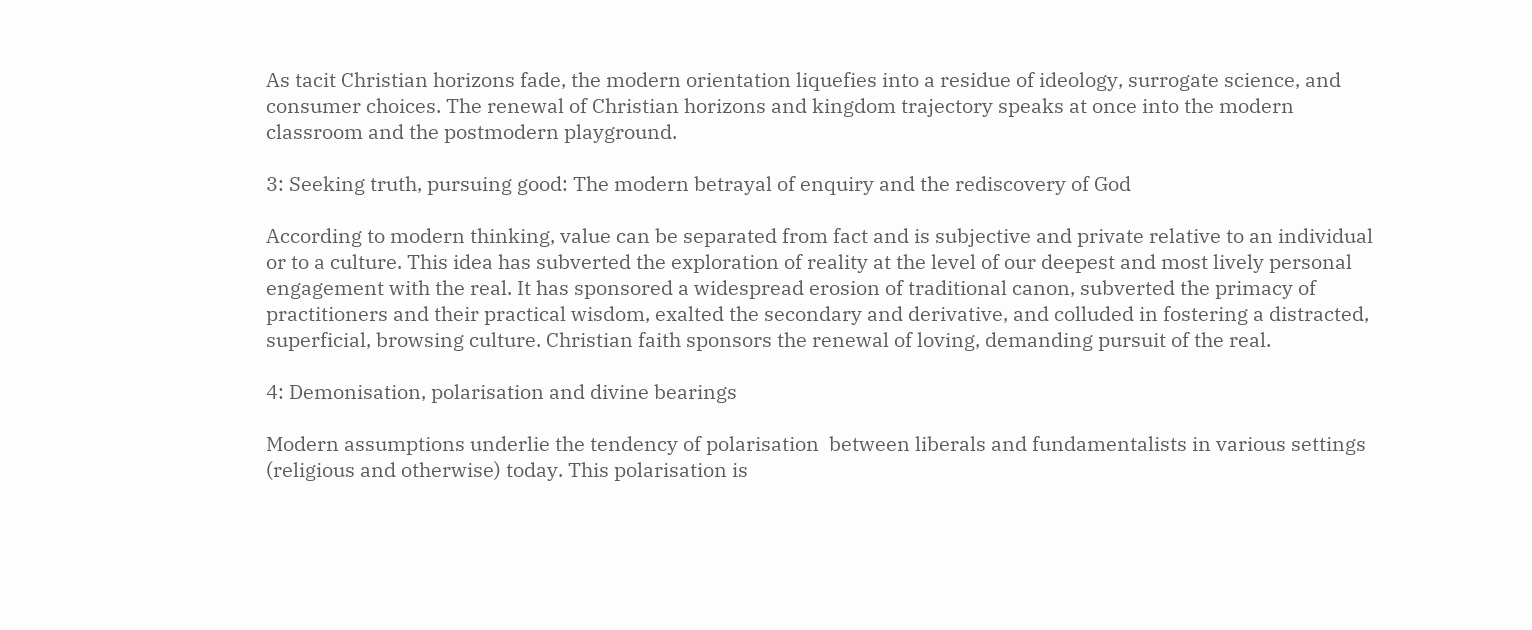As tacit Christian horizons fade, the modern orientation liquefies into a residue of ideology, surrogate science, and consumer choices. The renewal of Christian horizons and kingdom trajectory speaks at once into the modern classroom and the postmodern playground.

3: Seeking truth, pursuing good: The modern betrayal of enquiry and the rediscovery of God

According to modern thinking, value can be separated from fact and is subjective and private relative to an individual or to a culture. This idea has subverted the exploration of reality at the level of our deepest and most lively personal engagement with the real. It has sponsored a widespread erosion of traditional canon, subverted the primacy of practitioners and their practical wisdom, exalted the secondary and derivative, and colluded in fostering a distracted, superficial, browsing culture. Christian faith sponsors the renewal of loving, demanding pursuit of the real.

4: Demonisation, polarisation and divine bearings

Modern assumptions underlie the tendency of polarisation  between liberals and fundamentalists in various settings (religious and otherwise) today. This polarisation is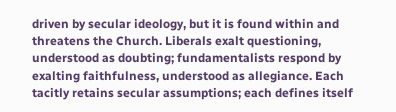driven by secular ideology, but it is found within and threatens the Church. Liberals exalt questioning, understood as doubting; fundamentalists respond by exalting faithfulness, understood as allegiance. Each tacitly retains secular assumptions; each defines itself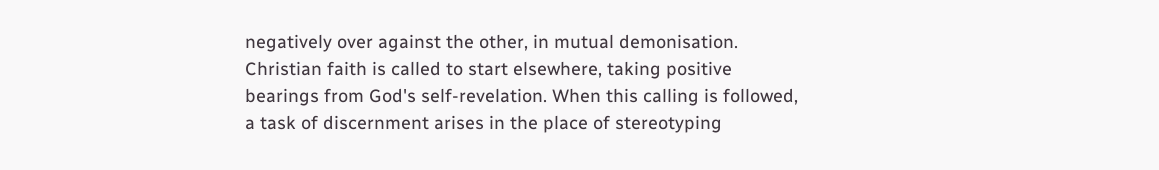negatively over against the other, in mutual demonisation. Christian faith is called to start elsewhere, taking positive bearings from God's self-revelation. When this calling is followed, a task of discernment arises in the place of stereotyping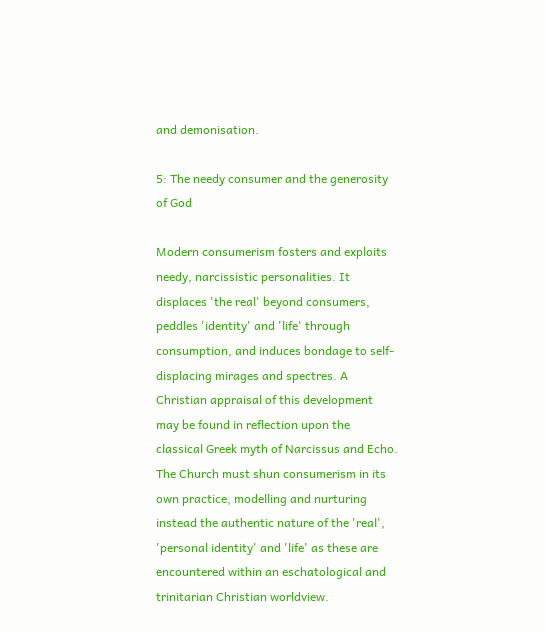and demonisation.

5: The needy consumer and the generosity of God

Modern consumerism fosters and exploits needy, narcissistic personalities. It displaces 'the real' beyond consumers, peddles 'identity' and 'life' through consumption, and induces bondage to self-displacing mirages and spectres. A Christian appraisal of this development may be found in reflection upon the classical Greek myth of Narcissus and Echo. The Church must shun consumerism in its own practice, modelling and nurturing instead the authentic nature of the 'real', 'personal identity' and 'life' as these are encountered within an eschatological and trinitarian Christian worldview.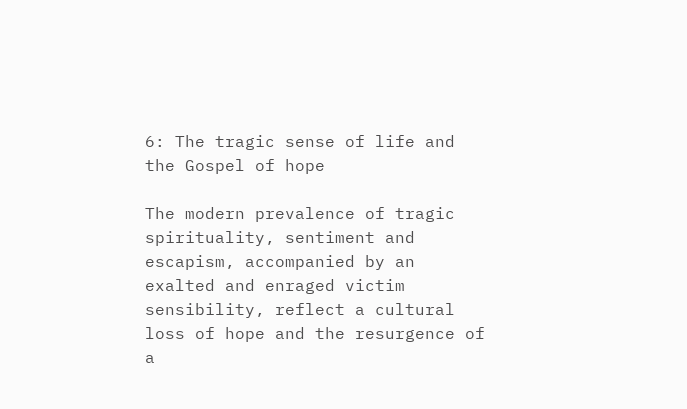6: The tragic sense of life and the Gospel of hope

The modern prevalence of tragic spirituality, sentiment and escapism, accompanied by an exalted and enraged victim sensibility, reflect a cultural loss of hope and the resurgence of a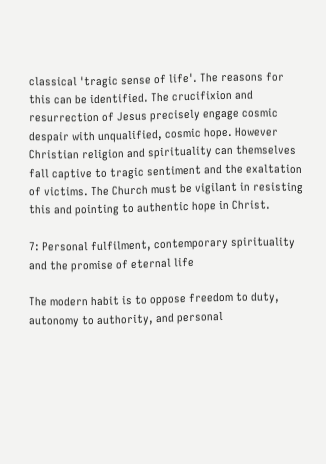classical 'tragic sense of life'. The reasons for this can be identified. The crucifixion and resurrection of Jesus precisely engage cosmic despair with unqualified, cosmic hope. However Christian religion and spirituality can themselves fall captive to tragic sentiment and the exaltation of victims. The Church must be vigilant in resisting this and pointing to authentic hope in Christ.

7: Personal fulfilment, contemporary spirituality and the promise of eternal life

The modern habit is to oppose freedom to duty, autonomy to authority, and personal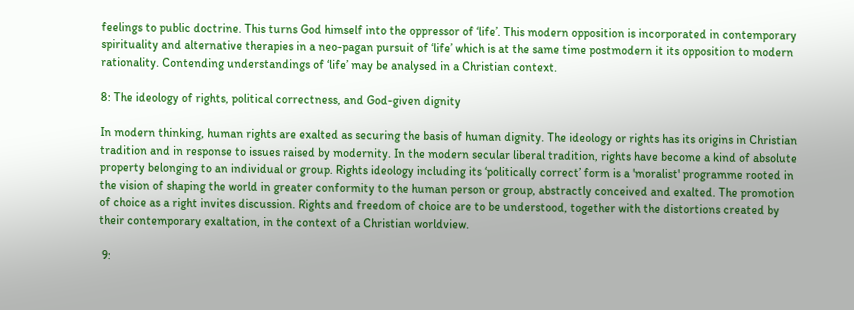feelings to public doctrine. This turns God himself into the oppressor of ‘life’. This modern opposition is incorporated in contemporary spirituality and alternative therapies in a neo-pagan pursuit of ‘life’ which is at the same time postmodern it its opposition to modern rationality. Contending understandings of ‘life’ may be analysed in a Christian context.

8: The ideology of rights, political correctness, and God-given dignity

In modern thinking, human rights are exalted as securing the basis of human dignity. The ideology or rights has its origins in Christian tradition and in response to issues raised by modernity. In the modern secular liberal tradition, rights have become a kind of absolute property belonging to an individual or group. Rights ideology including its ‘politically correct’ form is a 'moralist' programme rooted in the vision of shaping the world in greater conformity to the human person or group, abstractly conceived and exalted. The promotion of choice as a right invites discussion. Rights and freedom of choice are to be understood, together with the distortions created by their contemporary exaltation, in the context of a Christian worldview.

 9: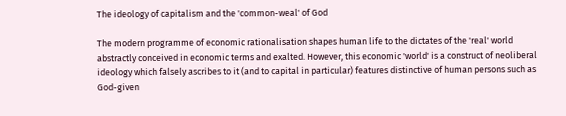The ideology of capitalism and the 'common-weal' of God

The modern programme of economic rationalisation shapes human life to the dictates of the 'real' world abstractly conceived in economic terms and exalted. However, this economic 'world' is a construct of neoliberal ideology which falsely ascribes to it (and to capital in particular) features distinctive of human persons such as God-given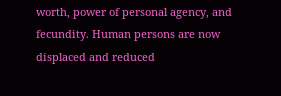worth, power of personal agency, and fecundity. Human persons are now displaced and reduced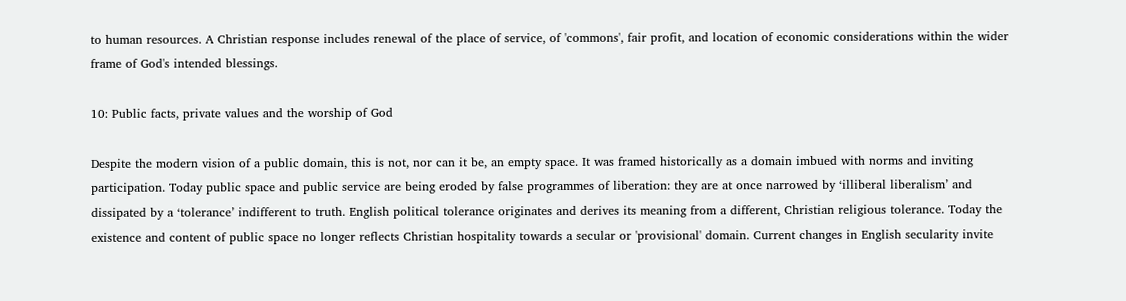to human resources. A Christian response includes renewal of the place of service, of 'commons', fair profit, and location of economic considerations within the wider frame of God's intended blessings.

10: Public facts, private values and the worship of God

Despite the modern vision of a public domain, this is not, nor can it be, an empty space. It was framed historically as a domain imbued with norms and inviting participation. Today public space and public service are being eroded by false programmes of liberation: they are at once narrowed by ‘illiberal liberalism’ and dissipated by a ‘tolerance’ indifferent to truth. English political tolerance originates and derives its meaning from a different, Christian religious tolerance. Today the existence and content of public space no longer reflects Christian hospitality towards a secular or 'provisional' domain. Current changes in English secularity invite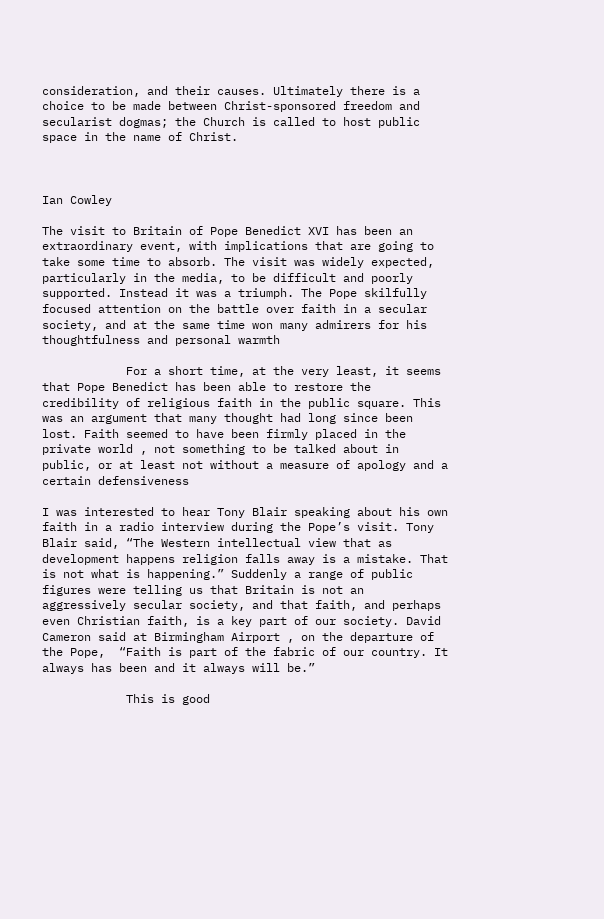consideration, and their causes. Ultimately there is a choice to be made between Christ-sponsored freedom and secularist dogmas; the Church is called to host public space in the name of Christ.



Ian Cowley

The visit to Britain of Pope Benedict XVI has been an extraordinary event, with implications that are going to take some time to absorb. The visit was widely expected, particularly in the media, to be difficult and poorly supported. Instead it was a triumph. The Pope skilfully focused attention on the battle over faith in a secular society, and at the same time won many admirers for his thoughtfulness and personal warmth

            For a short time, at the very least, it seems that Pope Benedict has been able to restore the credibility of religious faith in the public square. This was an argument that many thought had long since been lost. Faith seemed to have been firmly placed in the private world , not something to be talked about in public, or at least not without a measure of apology and a certain defensiveness

I was interested to hear Tony Blair speaking about his own faith in a radio interview during the Pope’s visit. Tony Blair said, “The Western intellectual view that as development happens religion falls away is a mistake. That is not what is happening.” Suddenly a range of public figures were telling us that Britain is not an aggressively secular society, and that faith, and perhaps even Christian faith, is a key part of our society. David Cameron said at Birmingham Airport , on the departure of the Pope,  “Faith is part of the fabric of our country. It always has been and it always will be.”

            This is good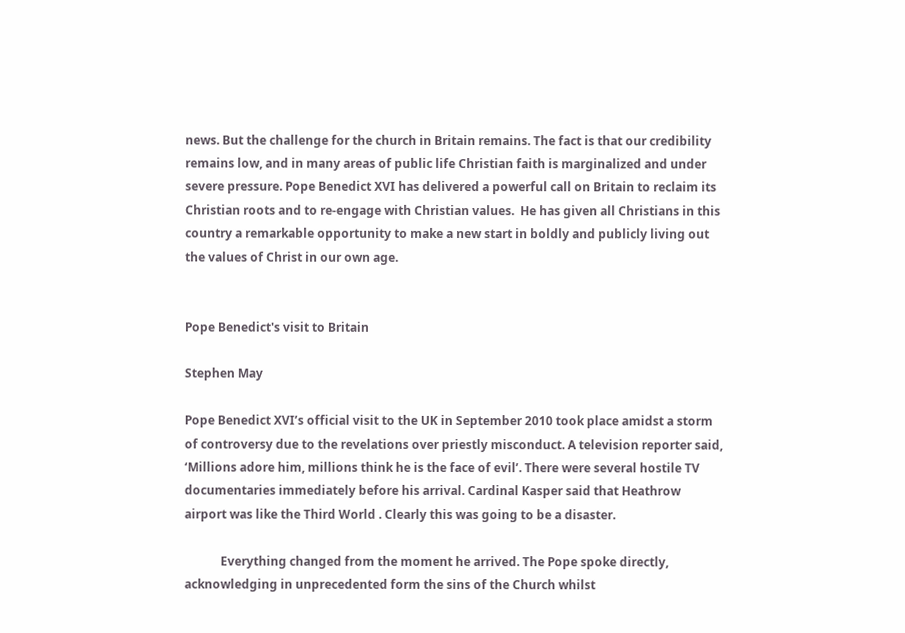news. But the challenge for the church in Britain remains. The fact is that our credibility remains low, and in many areas of public life Christian faith is marginalized and under severe pressure. Pope Benedict XVI has delivered a powerful call on Britain to reclaim its Christian roots and to re-engage with Christian values.  He has given all Christians in this country a remarkable opportunity to make a new start in boldly and publicly living out the values of Christ in our own age.


Pope Benedict's visit to Britain

Stephen May

Pope Benedict XVI’s official visit to the UK in September 2010 took place amidst a storm of controversy due to the revelations over priestly misconduct. A television reporter said, ‘Millions adore him, millions think he is the face of evil’. There were several hostile TV documentaries immediately before his arrival. Cardinal Kasper said that Heathrow airport was like the Third World . Clearly this was going to be a disaster.

            Everything changed from the moment he arrived. The Pope spoke directly, acknowledging in unprecedented form the sins of the Church whilst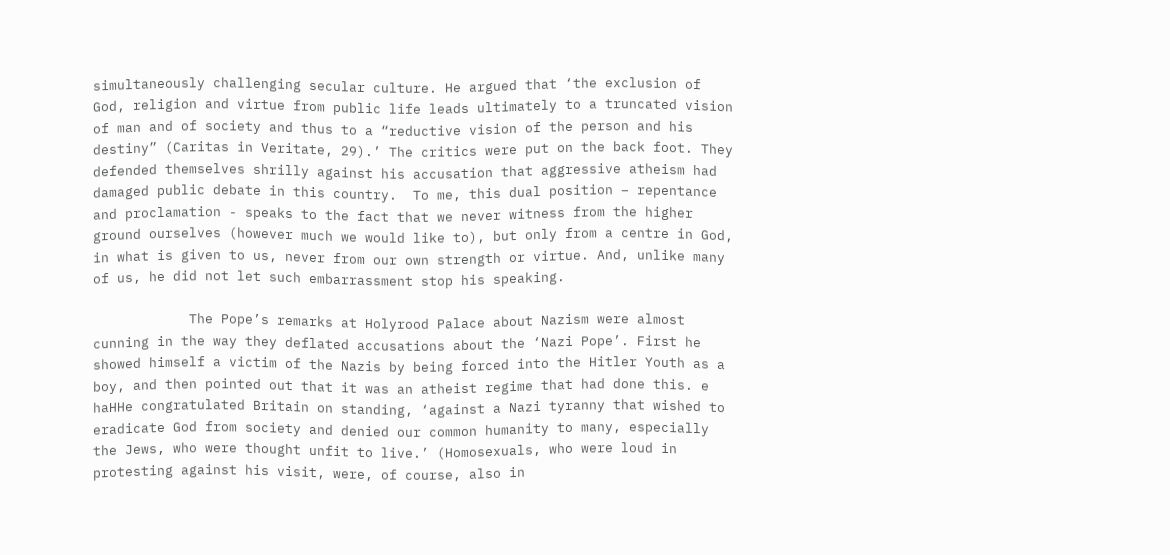simultaneously challenging secular culture. He argued that ‘the exclusion of God, religion and virtue from public life leads ultimately to a truncated vision of man and of society and thus to a “reductive vision of the person and his destiny” (Caritas in Veritate, 29).’ The critics were put on the back foot. They defended themselves shrilly against his accusation that aggressive atheism had damaged public debate in this country.  To me, this dual position – repentance and proclamation - speaks to the fact that we never witness from the higher ground ourselves (however much we would like to), but only from a centre in God, in what is given to us, never from our own strength or virtue. And, unlike many of us, he did not let such embarrassment stop his speaking.

            The Pope’s remarks at Holyrood Palace about Nazism were almost cunning in the way they deflated accusations about the ‘Nazi Pope’. First he showed himself a victim of the Nazis by being forced into the Hitler Youth as a boy, and then pointed out that it was an atheist regime that had done this. e haHHe congratulated Britain on standing, ‘against a Nazi tyranny that wished to eradicate God from society and denied our common humanity to many, especially the Jews, who were thought unfit to live.’ (Homosexuals, who were loud in protesting against his visit, were, of course, also in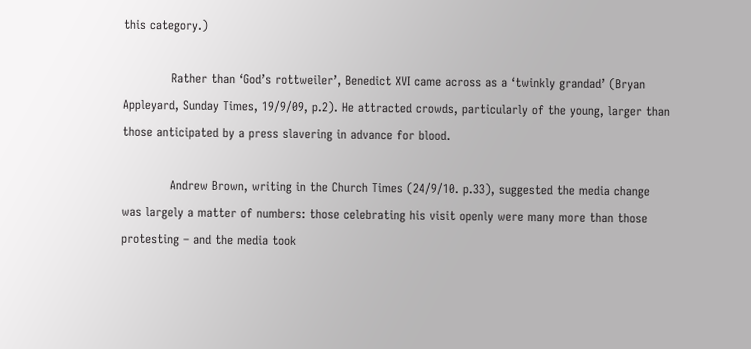this category.)

            Rather than ‘God’s rottweiler’, Benedict XVI came across as a ‘twinkly grandad’ (Bryan Appleyard, Sunday Times, 19/9/09, p.2). He attracted crowds, particularly of the young, larger than those anticipated by a press slavering in advance for blood.

            Andrew Brown, writing in the Church Times (24/9/10. p.33), suggested the media change was largely a matter of numbers: those celebrating his visit openly were many more than those protesting – and the media took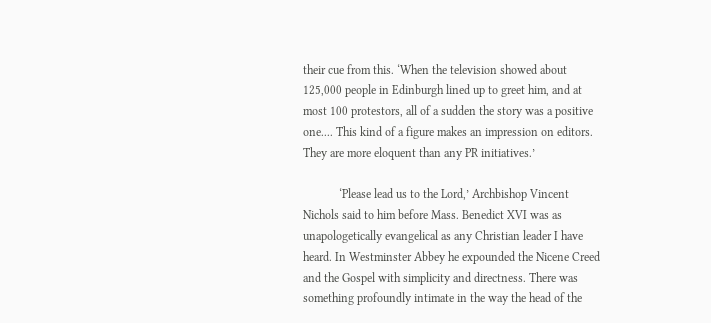their cue from this. ‘When the television showed about 125,000 people in Edinburgh lined up to greet him, and at most 100 protestors, all of a sudden the story was a positive one.... This kind of a figure makes an impression on editors. They are more eloquent than any PR initiatives.’

            ‘Please lead us to the Lord,’ Archbishop Vincent Nichols said to him before Mass. Benedict XVI was as unapologetically evangelical as any Christian leader I have heard. In Westminster Abbey he expounded the Nicene Creed and the Gospel with simplicity and directness. There was something profoundly intimate in the way the head of the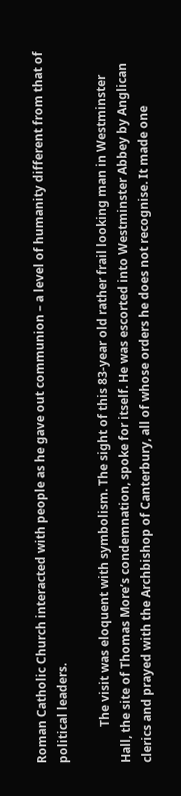Roman Catholic Church interacted with people as he gave out communion – a level of humanity different from that of political leaders.

            The visit was eloquent with symbolism. The sight of this 83-year old rather frail looking man in Westminster Hall, the site of Thomas More’s condemnation, spoke for itself. He was escorted into Westminster Abbey by Anglican clerics and prayed with the Archbishop of Canterbury, all of whose orders he does not recognise. It made one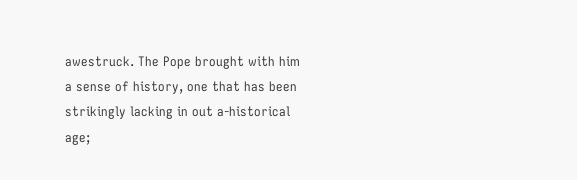awestruck. The Pope brought with him a sense of history, one that has been strikingly lacking in out a-historical age;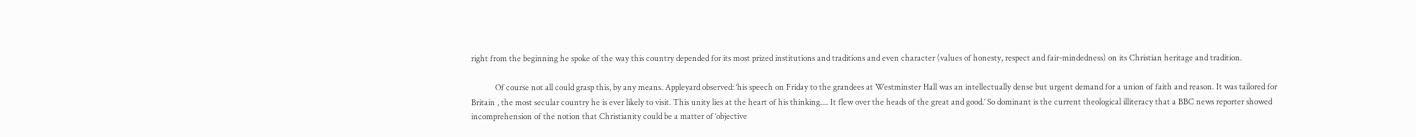right from the beginning he spoke of the way this country depended for its most prized institutions and traditions and even character (values of honesty, respect and fair-mindedness) on its Christian heritage and tradition.

            Of course not all could grasp this, by any means. Appleyard observed: ‘his speech on Friday to the grandees at Westminster Hall was an intellectually dense but urgent demand for a union of faith and reason. It was tailored for Britain , the most secular country he is ever likely to visit. This unity lies at the heart of his thinking.... It flew over the heads of the great and good.’ So dominant is the current theological illiteracy that a BBC news reporter showed incomprehension of the notion that Christianity could be a matter of ‘objective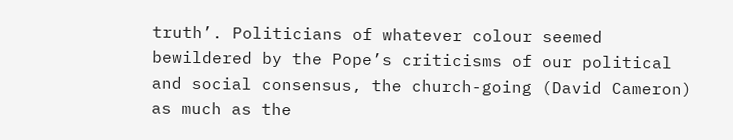truth’. Politicians of whatever colour seemed bewildered by the Pope’s criticisms of our political and social consensus, the church-going (David Cameron) as much as the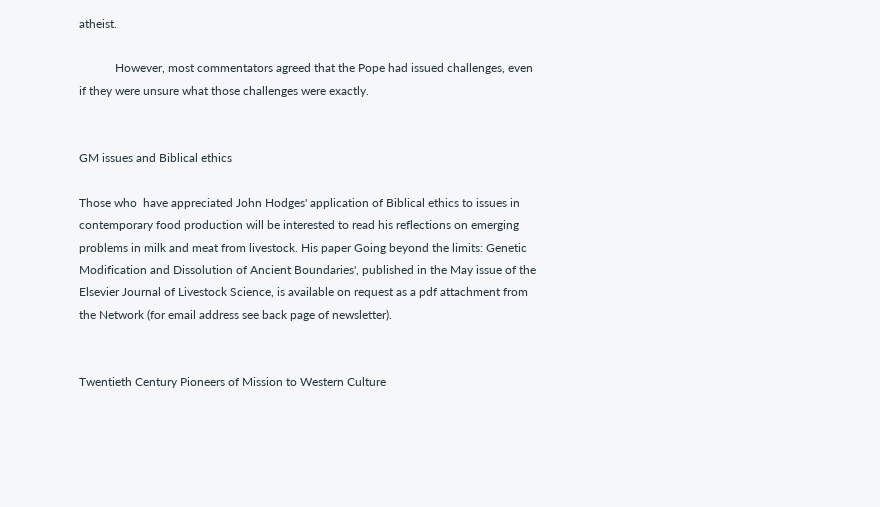atheist.

            However, most commentators agreed that the Pope had issued challenges, even if they were unsure what those challenges were exactly.


GM issues and Biblical ethics

Those who  have appreciated John Hodges' application of Biblical ethics to issues in contemporary food production will be interested to read his reflections on emerging problems in milk and meat from livestock. His paper Going beyond the limits: Genetic Modification and Dissolution of Ancient Boundaries', published in the May issue of the Elsevier Journal of Livestock Science, is available on request as a pdf attachment from the Network (for email address see back page of newsletter).


Twentieth Century Pioneers of Mission to Western Culture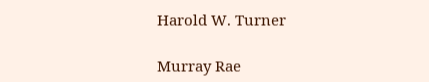Harold W. Turner

Murray Rae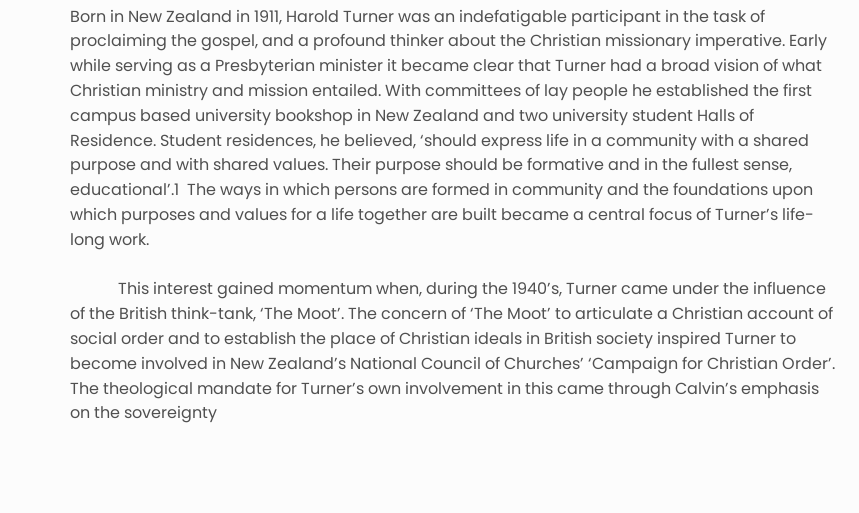Born in New Zealand in 1911, Harold Turner was an indefatigable participant in the task of proclaiming the gospel, and a profound thinker about the Christian missionary imperative. Early while serving as a Presbyterian minister it became clear that Turner had a broad vision of what Christian ministry and mission entailed. With committees of lay people he established the first campus based university bookshop in New Zealand and two university student Halls of Residence. Student residences, he believed, ‘should express life in a community with a shared purpose and with shared values. Their purpose should be formative and in the fullest sense, educational’.1  The ways in which persons are formed in community and the foundations upon which purposes and values for a life together are built became a central focus of Turner’s life-long work.

            This interest gained momentum when, during the 1940’s, Turner came under the influence of the British think-tank, ‘The Moot’. The concern of ‘The Moot’ to articulate a Christian account of social order and to establish the place of Christian ideals in British society inspired Turner to become involved in New Zealand’s National Council of Churches’ ‘Campaign for Christian Order’. The theological mandate for Turner’s own involvement in this came through Calvin’s emphasis on the sovereignty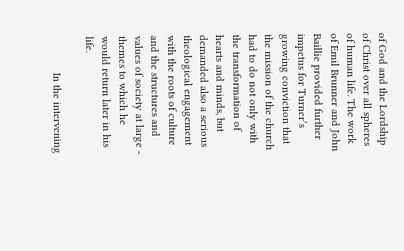of God and the Lordship of Christ over all spheres of human life. The work of Emil Brunner and John Baillie provided further impetus for Turner’s growing conviction that the mission of the church had to do not only with the transformation of hearts and minds, but demanded also a serious theological engagement with the roots of culture and the structures and values of society at large - themes to which he would return later in his life.

            In the intervening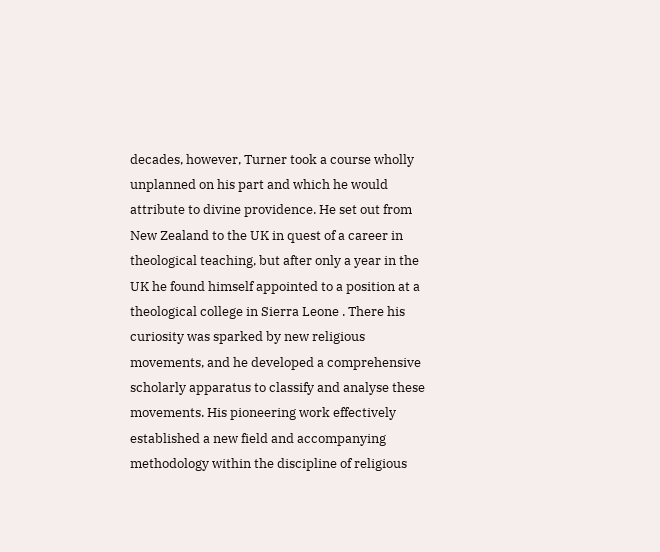decades, however, Turner took a course wholly unplanned on his part and which he would attribute to divine providence. He set out from New Zealand to the UK in quest of a career in theological teaching, but after only a year in the UK he found himself appointed to a position at a theological college in Sierra Leone . There his curiosity was sparked by new religious movements, and he developed a comprehensive scholarly apparatus to classify and analyse these movements. His pioneering work effectively established a new field and accompanying methodology within the discipline of religious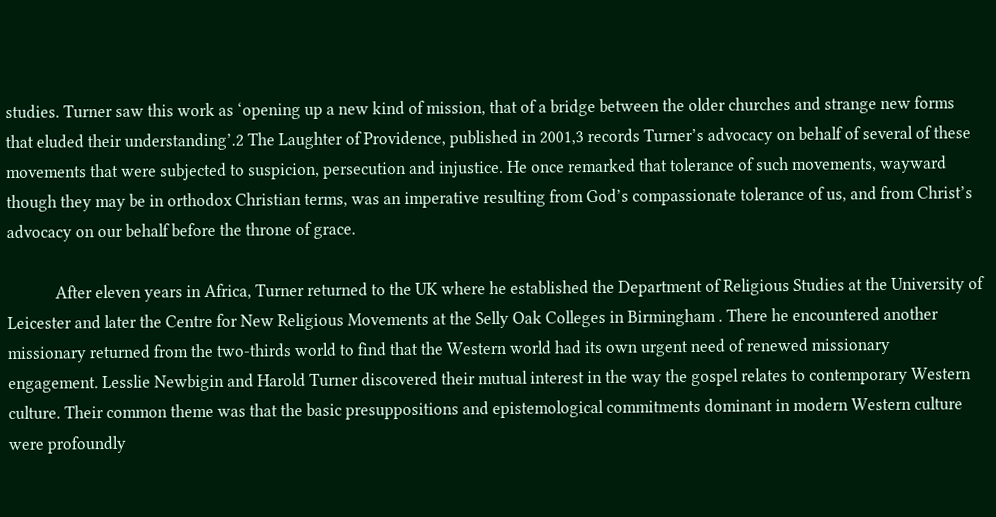studies. Turner saw this work as ‘opening up a new kind of mission, that of a bridge between the older churches and strange new forms that eluded their understanding’.2 The Laughter of Providence, published in 2001,3 records Turner’s advocacy on behalf of several of these movements that were subjected to suspicion, persecution and injustice. He once remarked that tolerance of such movements, wayward though they may be in orthodox Christian terms, was an imperative resulting from God’s compassionate tolerance of us, and from Christ’s advocacy on our behalf before the throne of grace.

            After eleven years in Africa, Turner returned to the UK where he established the Department of Religious Studies at the University of Leicester and later the Centre for New Religious Movements at the Selly Oak Colleges in Birmingham . There he encountered another missionary returned from the two-thirds world to find that the Western world had its own urgent need of renewed missionary engagement. Lesslie Newbigin and Harold Turner discovered their mutual interest in the way the gospel relates to contemporary Western culture. Their common theme was that the basic presuppositions and epistemological commitments dominant in modern Western culture were profoundly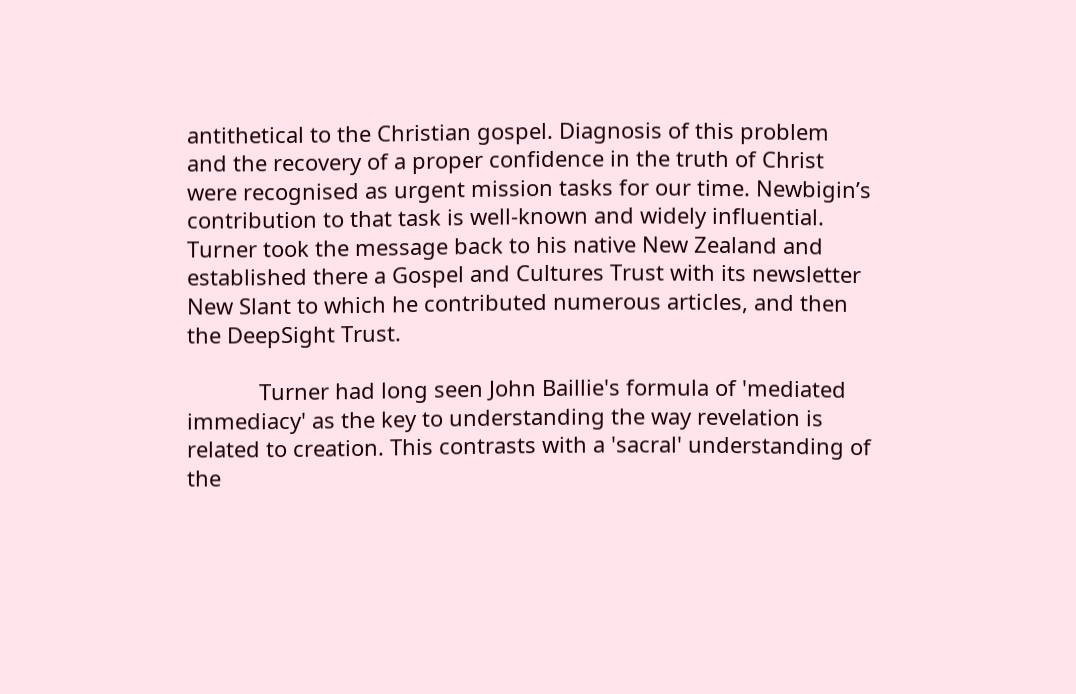antithetical to the Christian gospel. Diagnosis of this problem and the recovery of a proper confidence in the truth of Christ were recognised as urgent mission tasks for our time. Newbigin’s contribution to that task is well-known and widely influential. Turner took the message back to his native New Zealand and established there a Gospel and Cultures Trust with its newsletter New Slant to which he contributed numerous articles, and then the DeepSight Trust.

            Turner had long seen John Baillie's formula of 'mediated immediacy' as the key to understanding the way revelation is related to creation. This contrasts with a 'sacral' understanding of the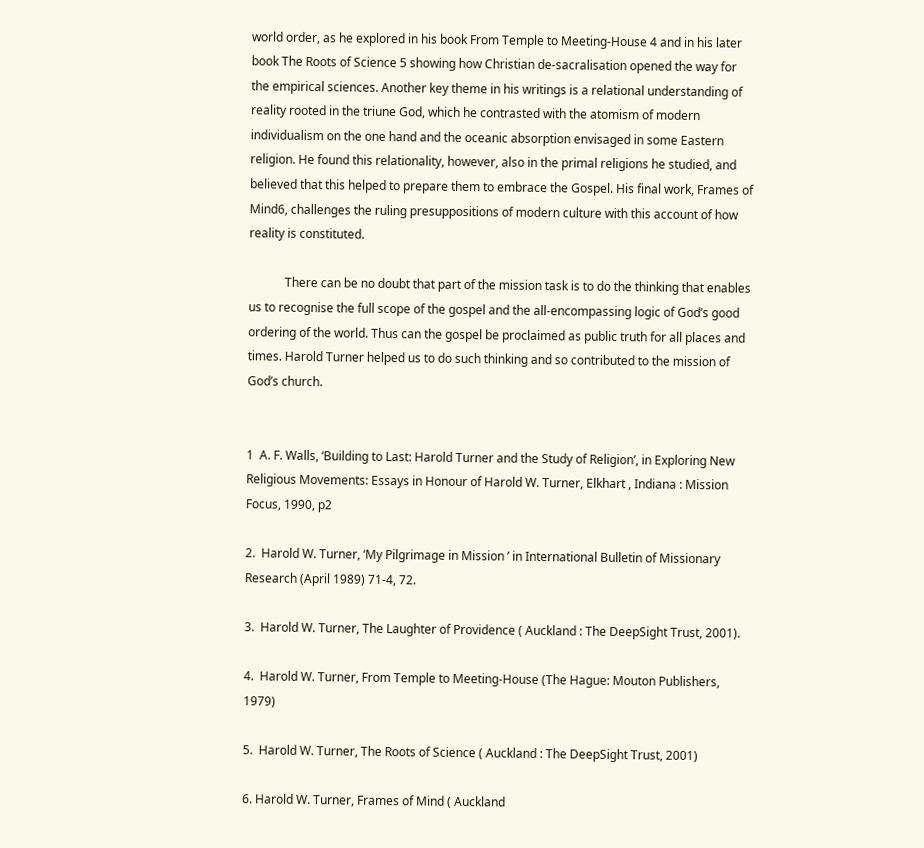world order, as he explored in his book From Temple to Meeting-House 4 and in his later book The Roots of Science 5 showing how Christian de-sacralisation opened the way for the empirical sciences. Another key theme in his writings is a relational understanding of reality rooted in the triune God, which he contrasted with the atomism of modern individualism on the one hand and the oceanic absorption envisaged in some Eastern religion. He found this relationality, however, also in the primal religions he studied, and believed that this helped to prepare them to embrace the Gospel. His final work, Frames of Mind6, challenges the ruling presuppositions of modern culture with this account of how reality is constituted.

            There can be no doubt that part of the mission task is to do the thinking that enables us to recognise the full scope of the gospel and the all-encompassing logic of God’s good ordering of the world. Thus can the gospel be proclaimed as public truth for all places and times. Harold Turner helped us to do such thinking and so contributed to the mission of God’s church.


1  A. F. Walls, ‘Building to Last: Harold Turner and the Study of Religion’, in Exploring New Religious Movements: Essays in Honour of Harold W. Turner, Elkhart , Indiana : Mission Focus, 1990, p2

2.  Harold W. Turner, ‘My Pilgrimage in Mission ’ in International Bulletin of Missionary Research (April 1989) 71-4, 72.

3.  Harold W. Turner, The Laughter of Providence ( Auckland : The DeepSight Trust, 2001).

4.  Harold W. Turner, From Temple to Meeting-House (The Hague: Mouton Publishers, 1979)

5.  Harold W. Turner, The Roots of Science ( Auckland : The DeepSight Trust, 2001)

6. Harold W. Turner, Frames of Mind ( Auckland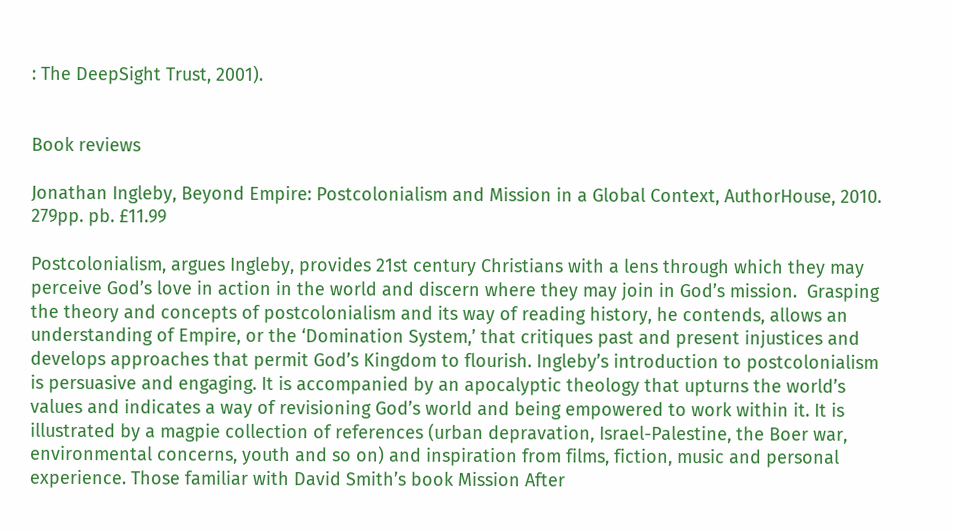: The DeepSight Trust, 2001).


Book reviews

Jonathan Ingleby, Beyond Empire: Postcolonialism and Mission in a Global Context, AuthorHouse, 2010. 279pp. pb. £11.99

Postcolonialism, argues Ingleby, provides 21st century Christians with a lens through which they may perceive God’s love in action in the world and discern where they may join in God’s mission.  Grasping the theory and concepts of postcolonialism and its way of reading history, he contends, allows an understanding of Empire, or the ‘Domination System,’ that critiques past and present injustices and develops approaches that permit God’s Kingdom to flourish. Ingleby’s introduction to postcolonialism is persuasive and engaging. It is accompanied by an apocalyptic theology that upturns the world’s values and indicates a way of revisioning God’s world and being empowered to work within it. It is illustrated by a magpie collection of references (urban depravation, Israel-Palestine, the Boer war, environmental concerns, youth and so on) and inspiration from films, fiction, music and personal experience. Those familiar with David Smith’s book Mission After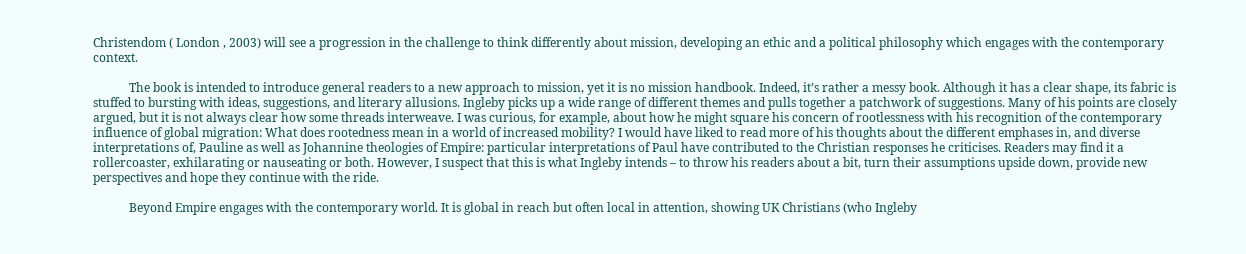Christendom ( London , 2003) will see a progression in the challenge to think differently about mission, developing an ethic and a political philosophy which engages with the contemporary context.

            The book is intended to introduce general readers to a new approach to mission, yet it is no mission handbook. Indeed, it’s rather a messy book. Although it has a clear shape, its fabric is stuffed to bursting with ideas, suggestions, and literary allusions. Ingleby picks up a wide range of different themes and pulls together a patchwork of suggestions. Many of his points are closely argued, but it is not always clear how some threads interweave. I was curious, for example, about how he might square his concern of rootlessness with his recognition of the contemporary influence of global migration: What does rootedness mean in a world of increased mobility? I would have liked to read more of his thoughts about the different emphases in, and diverse interpretations of, Pauline as well as Johannine theologies of Empire: particular interpretations of Paul have contributed to the Christian responses he criticises. Readers may find it a rollercoaster, exhilarating or nauseating or both. However, I suspect that this is what Ingleby intends – to throw his readers about a bit, turn their assumptions upside down, provide new perspectives and hope they continue with the ride.

            Beyond Empire engages with the contemporary world. It is global in reach but often local in attention, showing UK Christians (who Ingleby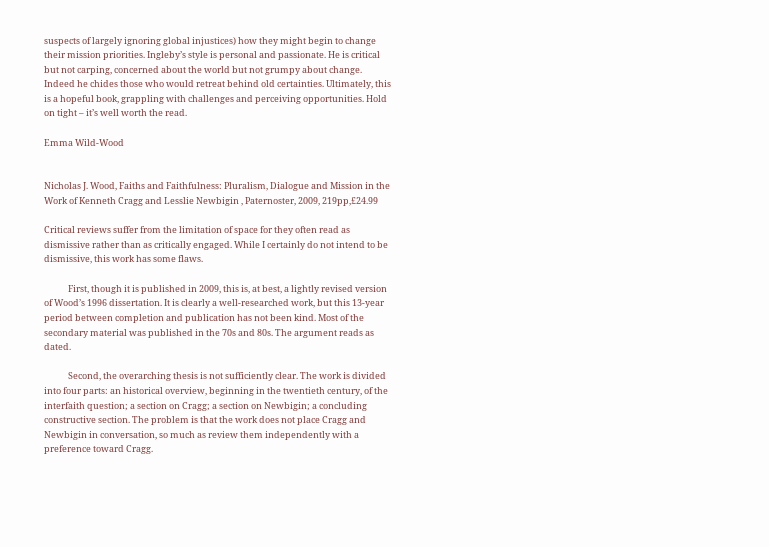suspects of largely ignoring global injustices) how they might begin to change their mission priorities. Ingleby’s style is personal and passionate. He is critical but not carping, concerned about the world but not grumpy about change. Indeed he chides those who would retreat behind old certainties. Ultimately, this is a hopeful book, grappling with challenges and perceiving opportunities. Hold on tight – it’s well worth the read.

Emma Wild-Wood


Nicholas J. Wood, Faiths and Faithfulness: Pluralism, Dialogue and Mission in the Work of Kenneth Cragg and Lesslie Newbigin , Paternoster, 2009, 219pp,£24.99

Critical reviews suffer from the limitation of space for they often read as dismissive rather than as critically engaged. While I certainly do not intend to be dismissive, this work has some flaws.

            First, though it is published in 2009, this is, at best, a lightly revised version of Wood’s 1996 dissertation. It is clearly a well-researched work, but this 13-year period between completion and publication has not been kind. Most of the secondary material was published in the 70s and 80s. The argument reads as dated.

            Second, the overarching thesis is not sufficiently clear. The work is divided into four parts: an historical overview, beginning in the twentieth century, of the interfaith question; a section on Cragg; a section on Newbigin; a concluding constructive section. The problem is that the work does not place Cragg and Newbigin in conversation, so much as review them independently with a preference toward Cragg.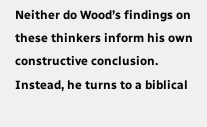Neither do Wood’s findings on these thinkers inform his own constructive conclusion. Instead, he turns to a biblical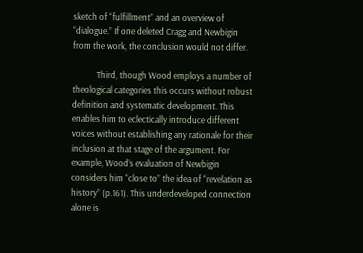sketch of “fulfillment” and an overview of “dialogue.” If one deleted Cragg and Newbigin from the work, the conclusion would not differ.

            Third, though Wood employs a number of theological categories this occurs without robust definition and systematic development. This enables him to eclectically introduce different voices without establishing any rationale for their inclusion at that stage of the argument. For example, Wood’s evaluation of Newbigin considers him “close to” the idea of “revelation as history” (p.161). This underdeveloped connection alone is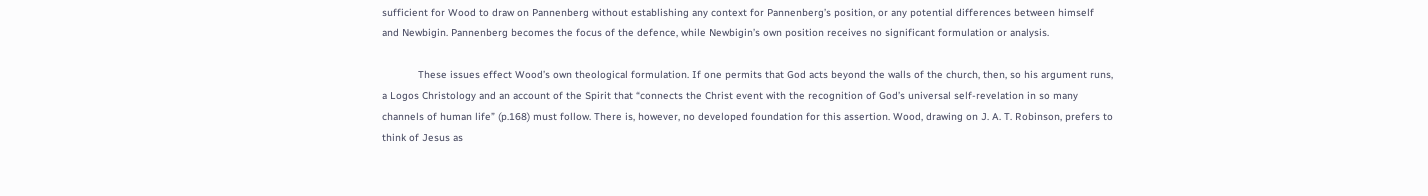sufficient for Wood to draw on Pannenberg without establishing any context for Pannenberg’s position, or any potential differences between himself and Newbigin. Pannenberg becomes the focus of the defence, while Newbigin’s own position receives no significant formulation or analysis.

            These issues effect Wood’s own theological formulation. If one permits that God acts beyond the walls of the church, then, so his argument runs, a Logos Christology and an account of the Spirit that “connects the Christ event with the recognition of God’s universal self-revelation in so many channels of human life” (p.168) must follow. There is, however, no developed foundation for this assertion. Wood, drawing on J. A. T. Robinson, prefers to think of Jesus as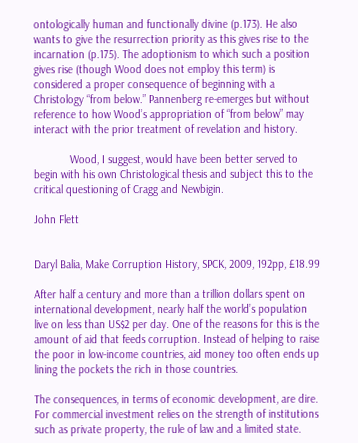ontologically human and functionally divine (p.173). He also wants to give the resurrection priority as this gives rise to the incarnation (p.175). The adoptionism to which such a position gives rise (though Wood does not employ this term) is considered a proper consequence of beginning with a Christology “from below.” Pannenberg re-emerges but without reference to how Wood’s appropriation of “from below” may interact with the prior treatment of revelation and history.

            Wood, I suggest, would have been better served to begin with his own Christological thesis and subject this to the critical questioning of Cragg and Newbigin.

John Flett


Daryl Balia, Make Corruption History, SPCK, 2009, 192pp, £18.99

After half a century and more than a trillion dollars spent on international development, nearly half the world’s population live on less than US$2 per day. One of the reasons for this is the amount of aid that feeds corruption. Instead of helping to raise the poor in low-income countries, aid money too often ends up lining the pockets the rich in those countries.

The consequences, in terms of economic development, are dire. For commercial investment relies on the strength of institutions such as private property, the rule of law and a limited state.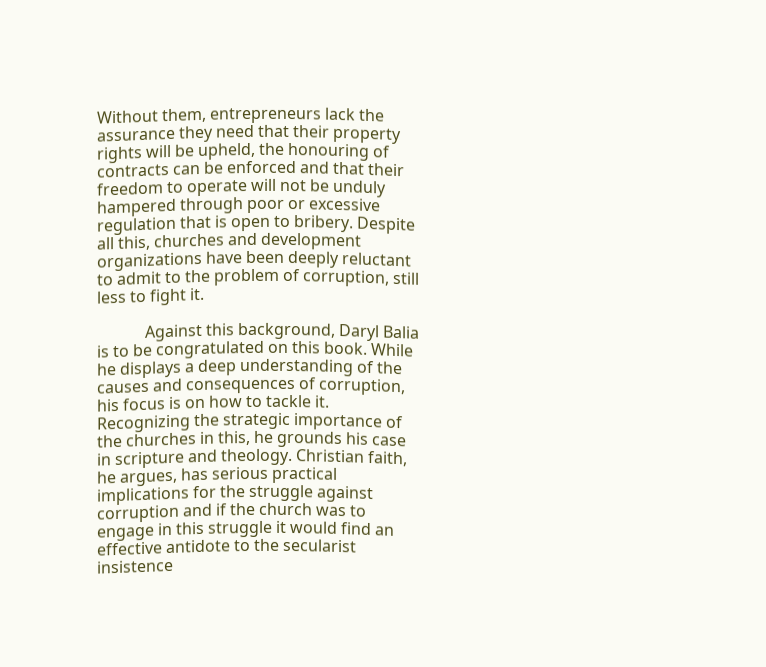Without them, entrepreneurs lack the assurance they need that their property rights will be upheld, the honouring of contracts can be enforced and that their freedom to operate will not be unduly hampered through poor or excessive regulation that is open to bribery. Despite all this, churches and development organizations have been deeply reluctant to admit to the problem of corruption, still less to fight it.

            Against this background, Daryl Balia is to be congratulated on this book. While he displays a deep understanding of the causes and consequences of corruption, his focus is on how to tackle it. Recognizing the strategic importance of the churches in this, he grounds his case in scripture and theology. Christian faith, he argues, has serious practical implications for the struggle against corruption and if the church was to engage in this struggle it would find an effective antidote to the secularist insistence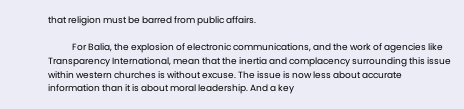that religion must be barred from public affairs.

            For Balia, the explosion of electronic communications, and the work of agencies like Transparency International, mean that the inertia and complacency surrounding this issue within western churches is without excuse. The issue is now less about accurate information than it is about moral leadership. And a key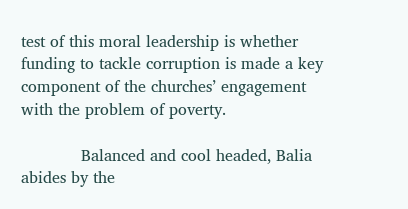test of this moral leadership is whether funding to tackle corruption is made a key component of the churches’ engagement with the problem of poverty.

            Balanced and cool headed, Balia abides by the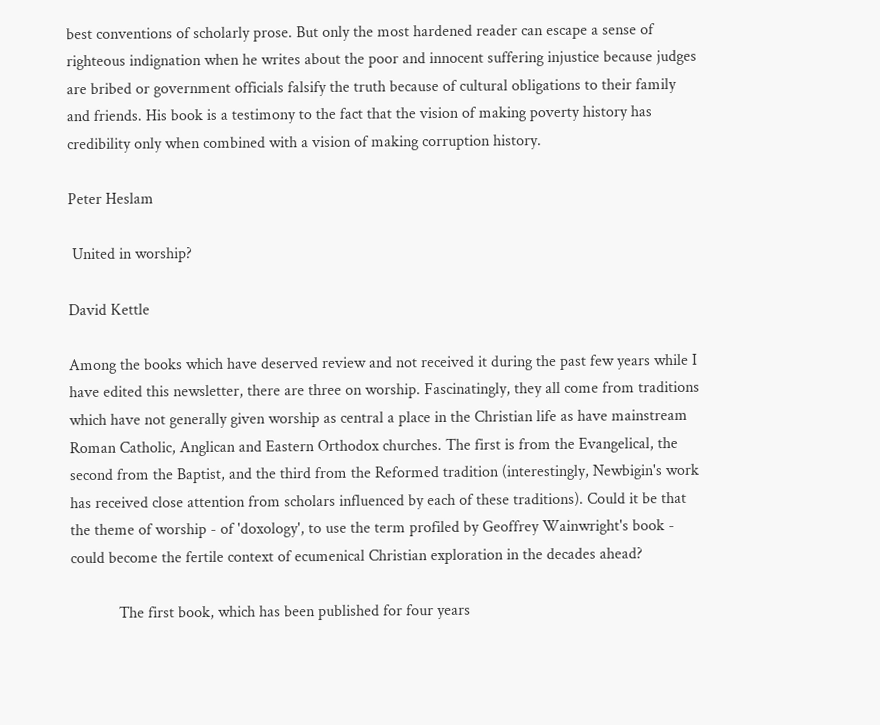best conventions of scholarly prose. But only the most hardened reader can escape a sense of righteous indignation when he writes about the poor and innocent suffering injustice because judges are bribed or government officials falsify the truth because of cultural obligations to their family and friends. His book is a testimony to the fact that the vision of making poverty history has credibility only when combined with a vision of making corruption history.

Peter Heslam

 United in worship?

David Kettle

Among the books which have deserved review and not received it during the past few years while I have edited this newsletter, there are three on worship. Fascinatingly, they all come from traditions which have not generally given worship as central a place in the Christian life as have mainstream Roman Catholic, Anglican and Eastern Orthodox churches. The first is from the Evangelical, the second from the Baptist, and the third from the Reformed tradition (interestingly, Newbigin's work has received close attention from scholars influenced by each of these traditions). Could it be that the theme of worship - of 'doxology', to use the term profiled by Geoffrey Wainwright's book - could become the fertile context of ecumenical Christian exploration in the decades ahead?

            The first book, which has been published for four years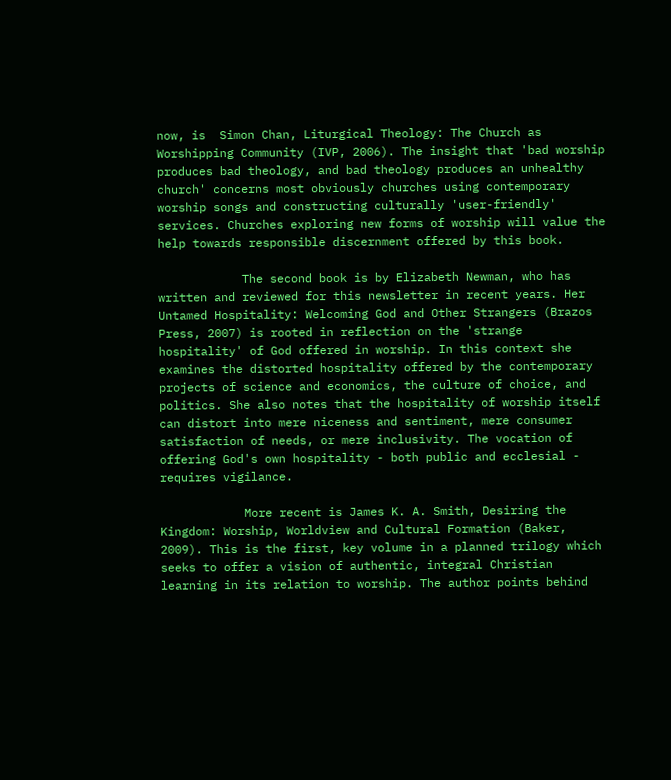now, is  Simon Chan, Liturgical Theology: The Church as Worshipping Community (IVP, 2006). The insight that 'bad worship produces bad theology, and bad theology produces an unhealthy church' concerns most obviously churches using contemporary worship songs and constructing culturally 'user-friendly' services. Churches exploring new forms of worship will value the help towards responsible discernment offered by this book.

            The second book is by Elizabeth Newman, who has written and reviewed for this newsletter in recent years. Her Untamed Hospitality: Welcoming God and Other Strangers (Brazos Press, 2007) is rooted in reflection on the 'strange hospitality' of God offered in worship. In this context she examines the distorted hospitality offered by the contemporary projects of science and economics, the culture of choice, and politics. She also notes that the hospitality of worship itself can distort into mere niceness and sentiment, mere consumer satisfaction of needs, or mere inclusivity. The vocation of offering God's own hospitality - both public and ecclesial - requires vigilance.

            More recent is James K. A. Smith, Desiring the Kingdom: Worship, Worldview and Cultural Formation (Baker, 2009). This is the first, key volume in a planned trilogy which seeks to offer a vision of authentic, integral Christian learning in its relation to worship. The author points behind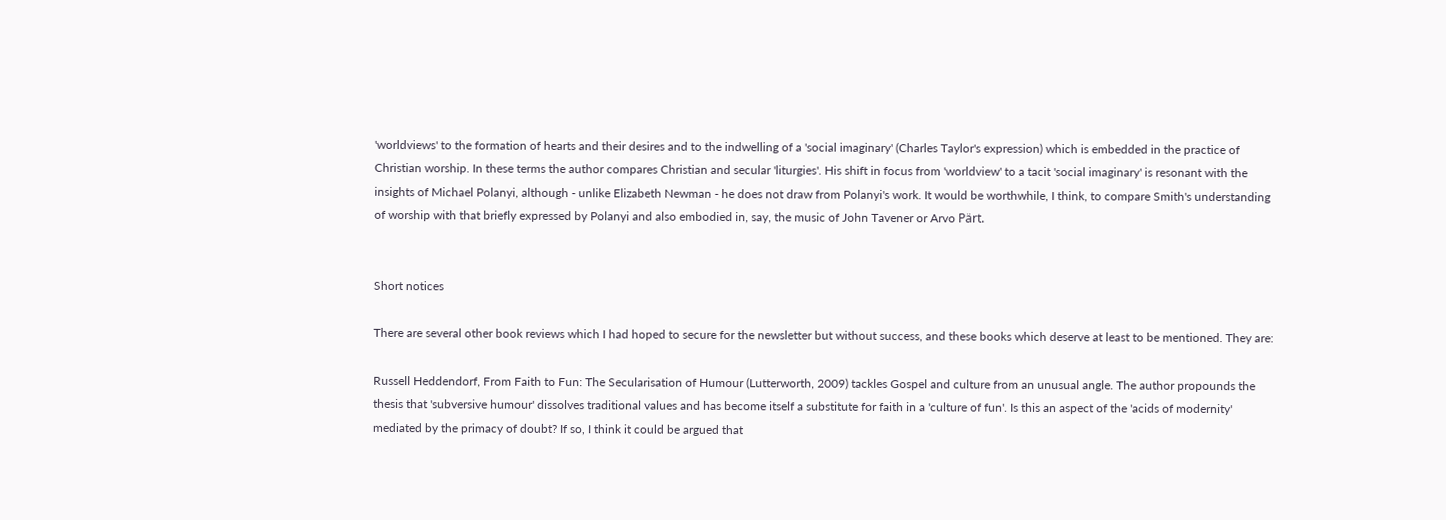'worldviews' to the formation of hearts and their desires and to the indwelling of a 'social imaginary' (Charles Taylor's expression) which is embedded in the practice of Christian worship. In these terms the author compares Christian and secular 'liturgies'. His shift in focus from 'worldview' to a tacit 'social imaginary' is resonant with the insights of Michael Polanyi, although - unlike Elizabeth Newman - he does not draw from Polanyi's work. It would be worthwhile, I think, to compare Smith's understanding of worship with that briefly expressed by Polanyi and also embodied in, say, the music of John Tavener or Arvo Pärt.


Short notices

There are several other book reviews which I had hoped to secure for the newsletter but without success, and these books which deserve at least to be mentioned. They are:

Russell Heddendorf, From Faith to Fun: The Secularisation of Humour (Lutterworth, 2009) tackles Gospel and culture from an unusual angle. The author propounds the thesis that 'subversive humour' dissolves traditional values and has become itself a substitute for faith in a 'culture of fun'. Is this an aspect of the 'acids of modernity' mediated by the primacy of doubt? If so, I think it could be argued that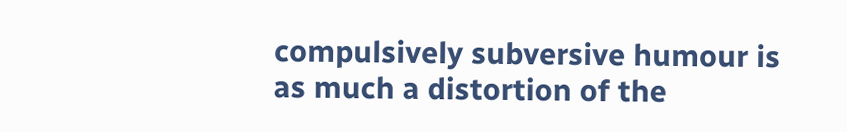compulsively subversive humour is as much a distortion of the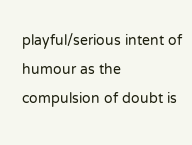playful/serious intent of humour as the compulsion of doubt is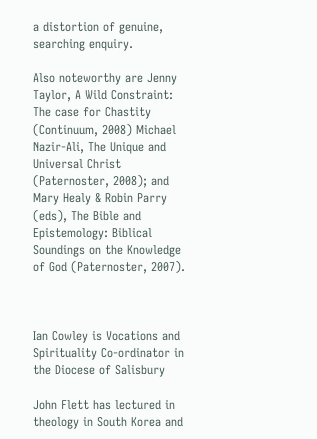a distortion of genuine, searching enquiry.

Also noteworthy are Jenny Taylor, A Wild Constraint: The case for Chastity (Continuum, 2008) Michael Nazir-Ali, The Unique and Universal Christ (Paternoster, 2008); and Mary Healy & Robin Parry (eds), The Bible and Epistemology: Biblical Soundings on the Knowledge of God (Paternoster, 2007).



Ian Cowley is Vocations and Spirituality Co-ordinator in the Diocese of Salisbury

John Flett has lectured in theology in South Korea and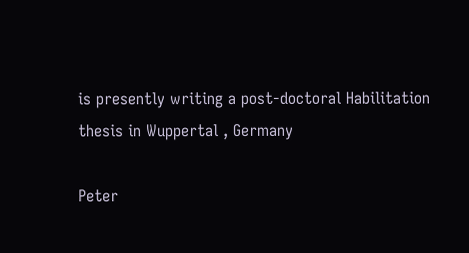is presently writing a post-doctoral Habilitation thesis in Wuppertal , Germany

Peter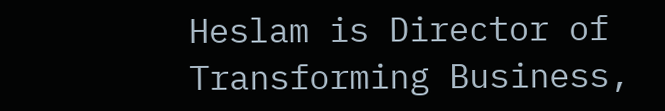Heslam is Director of Transforming Business,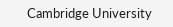Cambridge University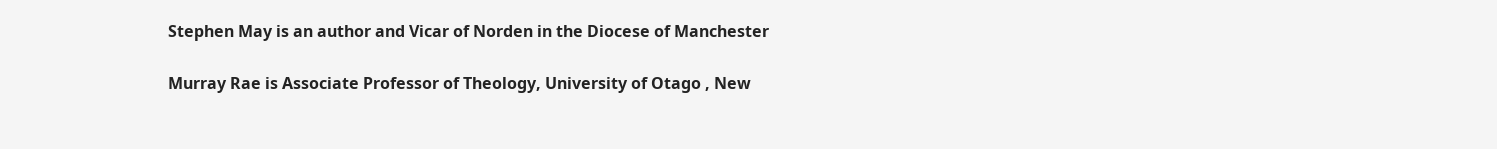Stephen May is an author and Vicar of Norden in the Diocese of Manchester

Murray Rae is Associate Professor of Theology, University of Otago , New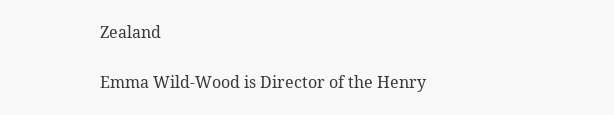Zealand

Emma Wild-Wood is Director of the Henry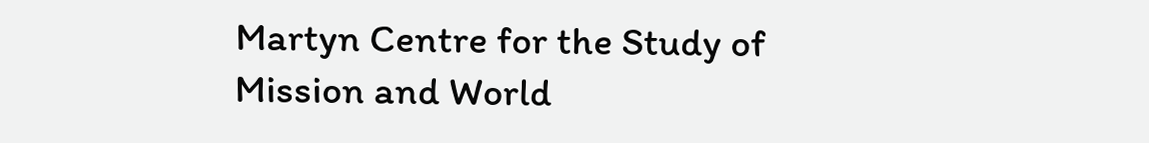Martyn Centre for the Study of Mission and World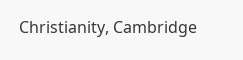Christianity, Cambridge